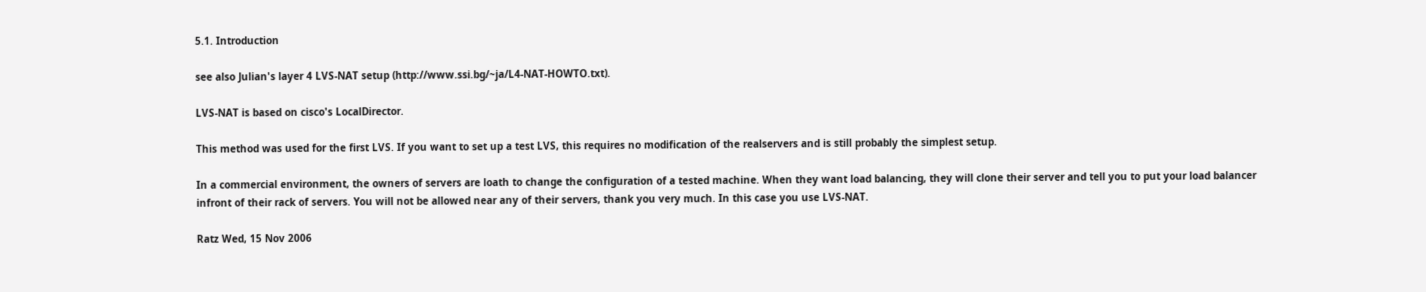5.1. Introduction

see also Julian's layer 4 LVS-NAT setup (http://www.ssi.bg/~ja/L4-NAT-HOWTO.txt).

LVS-NAT is based on cisco's LocalDirector.

This method was used for the first LVS. If you want to set up a test LVS, this requires no modification of the realservers and is still probably the simplest setup.

In a commercial environment, the owners of servers are loath to change the configuration of a tested machine. When they want load balancing, they will clone their server and tell you to put your load balancer infront of their rack of servers. You will not be allowed near any of their servers, thank you very much. In this case you use LVS-NAT.

Ratz Wed, 15 Nov 2006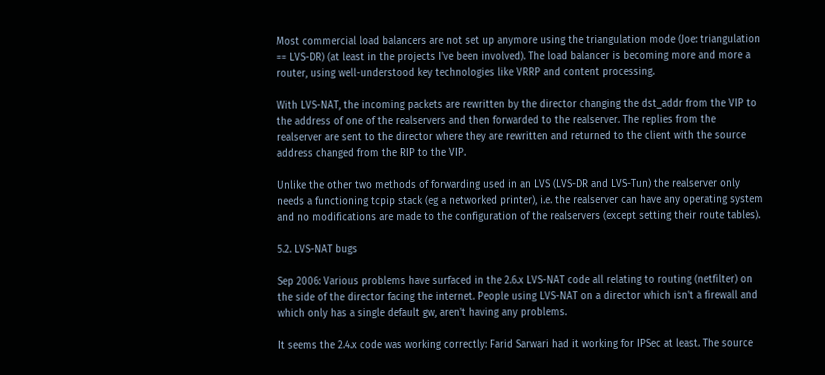Most commercial load balancers are not set up anymore using the triangulation mode (Joe: triangulation == LVS-DR) (at least in the projects I've been involved). The load balancer is becoming more and more a router, using well-understood key technologies like VRRP and content processing.

With LVS-NAT, the incoming packets are rewritten by the director changing the dst_addr from the VIP to the address of one of the realservers and then forwarded to the realserver. The replies from the realserver are sent to the director where they are rewritten and returned to the client with the source address changed from the RIP to the VIP.

Unlike the other two methods of forwarding used in an LVS (LVS-DR and LVS-Tun) the realserver only needs a functioning tcpip stack (eg a networked printer), i.e. the realserver can have any operating system and no modifications are made to the configuration of the realservers (except setting their route tables).

5.2. LVS-NAT bugs

Sep 2006: Various problems have surfaced in the 2.6.x LVS-NAT code all relating to routing (netfilter) on the side of the director facing the internet. People using LVS-NAT on a director which isn't a firewall and which only has a single default gw, aren't having any problems.

It seems the 2.4.x code was working correctly: Farid Sarwari had it working for IPSec at least. The source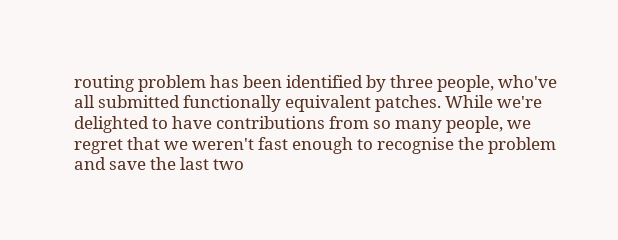routing problem has been identified by three people, who've all submitted functionally equivalent patches. While we're delighted to have contributions from so many people, we regret that we weren't fast enough to recognise the problem and save the last two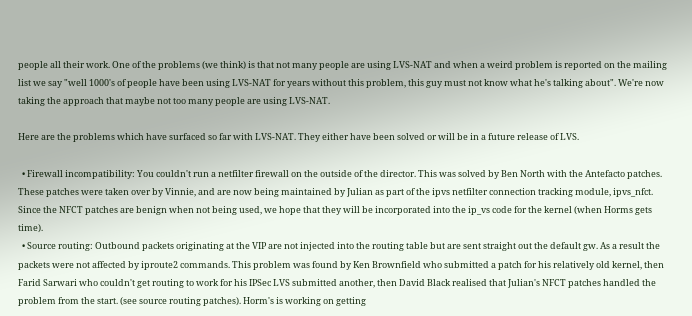people all their work. One of the problems (we think) is that not many people are using LVS-NAT and when a weird problem is reported on the mailing list we say "well 1000's of people have been using LVS-NAT for years without this problem, this guy must not know what he's talking about". We're now taking the approach that maybe not too many people are using LVS-NAT.

Here are the problems which have surfaced so far with LVS-NAT. They either have been solved or will be in a future release of LVS.

  • Firewall incompatibility: You couldn't run a netfilter firewall on the outside of the director. This was solved by Ben North with the Antefacto patches. These patches were taken over by Vinnie, and are now being maintained by Julian as part of the ipvs netfilter connection tracking module, ipvs_nfct. Since the NFCT patches are benign when not being used, we hope that they will be incorporated into the ip_vs code for the kernel (when Horms gets time).
  • Source routing: Outbound packets originating at the VIP are not injected into the routing table but are sent straight out the default gw. As a result the packets were not affected by iproute2 commands. This problem was found by Ken Brownfield who submitted a patch for his relatively old kernel, then Farid Sarwari who couldn't get routing to work for his IPSec LVS submitted another, then David Black realised that Julian's NFCT patches handled the problem from the start. (see source routing patches). Horm's is working on getting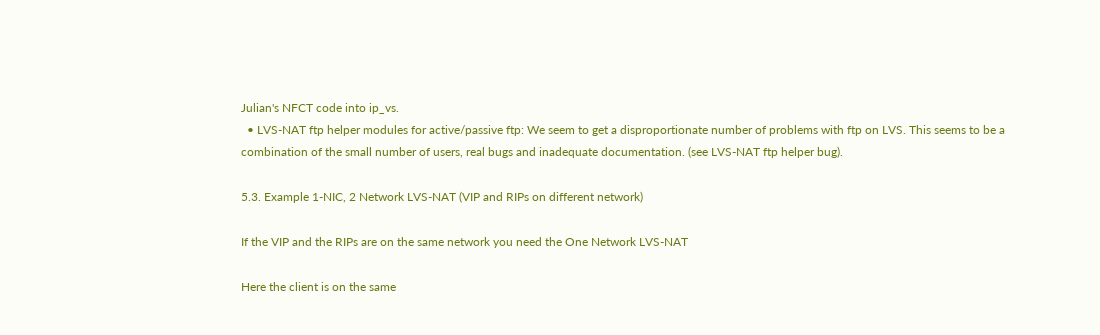Julian's NFCT code into ip_vs.
  • LVS-NAT ftp helper modules for active/passive ftp: We seem to get a disproportionate number of problems with ftp on LVS. This seems to be a combination of the small number of users, real bugs and inadequate documentation. (see LVS-NAT ftp helper bug).

5.3. Example 1-NIC, 2 Network LVS-NAT (VIP and RIPs on different network)

If the VIP and the RIPs are on the same network you need the One Network LVS-NAT

Here the client is on the same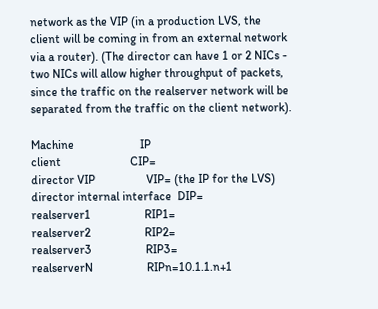network as the VIP (in a production LVS, the client will be coming in from an external network via a router). (The director can have 1 or 2 NICs - two NICs will allow higher throughput of packets, since the traffic on the realserver network will be separated from the traffic on the client network).

Machine                      IP
client                       CIP=
director VIP                 VIP= (the IP for the LVS)
director internal interface  DIP=
realserver1                  RIP1=
realserver2                  RIP2=
realserver3                  RIP3=
realserverN                  RIPn=10.1.1.n+1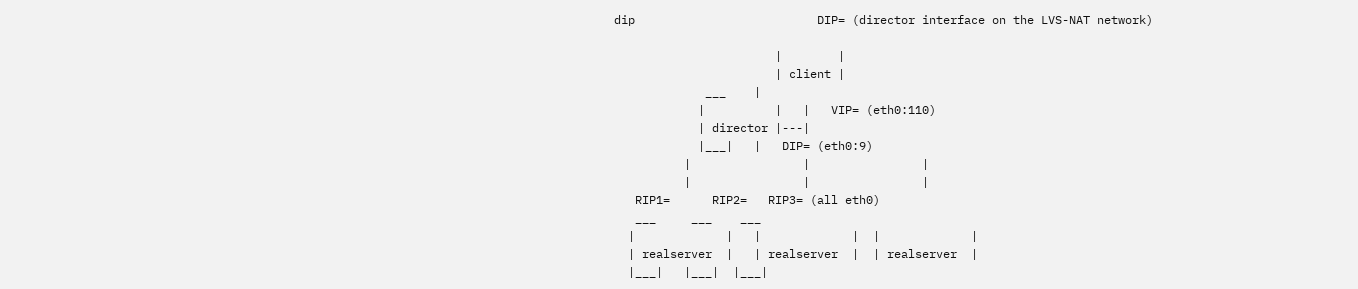dip                          DIP= (director interface on the LVS-NAT network)

                       |        |
                       | client |
             ___    |
            |          |   |   VIP= (eth0:110)
            | director |---|
            |___|   |   DIP= (eth0:9)
          |                |                |
          |                |                |
   RIP1=      RIP2=   RIP3= (all eth0)
   ___     ___    ___
  |             |   |             |  |             |
  | realserver  |   | realserver  |  | realserver  |
  |___|   |___|  |___|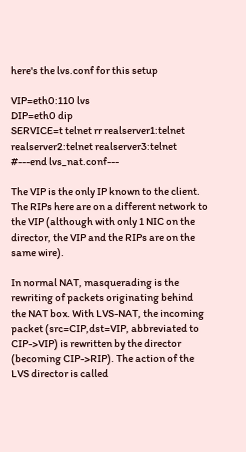here's the lvs.conf for this setup

VIP=eth0:110 lvs
DIP=eth0 dip
SERVICE=t telnet rr realserver1:telnet realserver2:telnet realserver3:telnet
#---end lvs_nat.conf---

The VIP is the only IP known to the client. The RIPs here are on a different network to the VIP (although with only 1 NIC on the director, the VIP and the RIPs are on the same wire).

In normal NAT, masquerading is the rewriting of packets originating behind the NAT box. With LVS-NAT, the incoming packet (src=CIP,dst=VIP, abbreviated to CIP->VIP) is rewritten by the director (becoming CIP->RIP). The action of the LVS director is called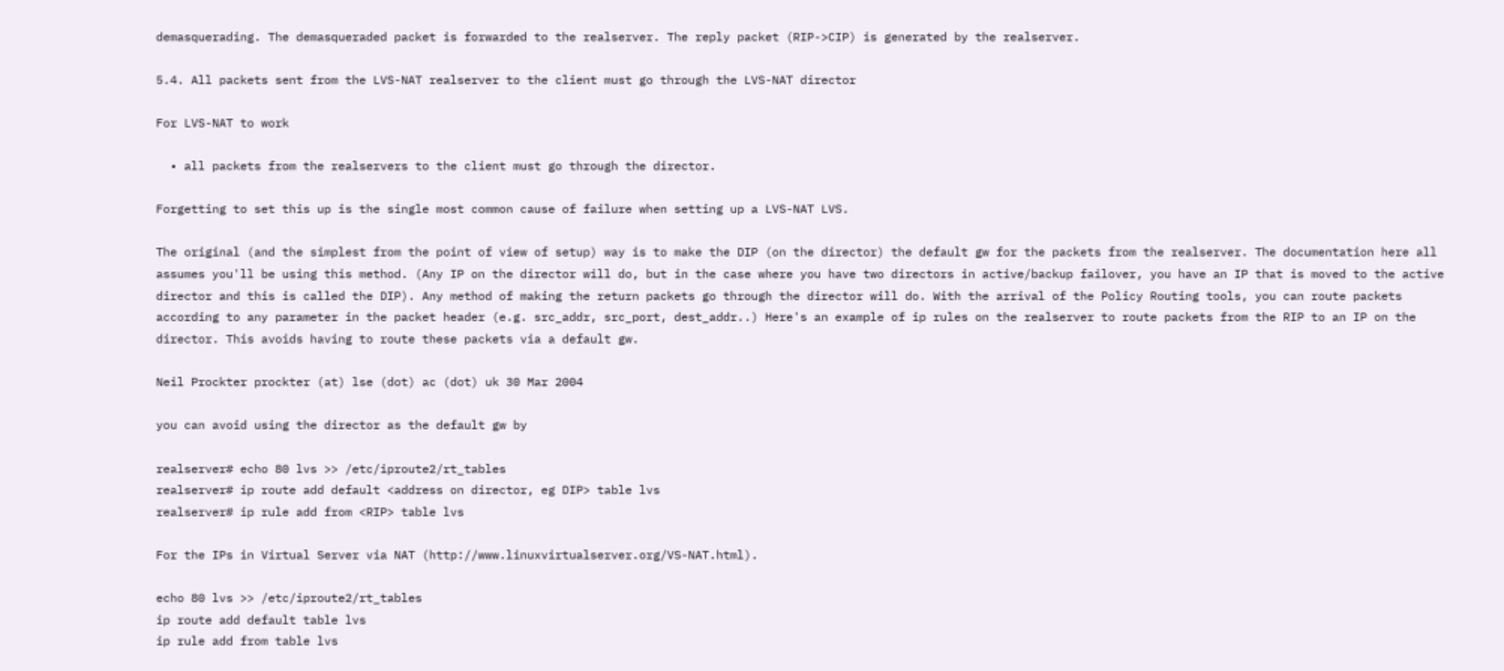demasquerading. The demasqueraded packet is forwarded to the realserver. The reply packet (RIP->CIP) is generated by the realserver.

5.4. All packets sent from the LVS-NAT realserver to the client must go through the LVS-NAT director

For LVS-NAT to work

  • all packets from the realservers to the client must go through the director.

Forgetting to set this up is the single most common cause of failure when setting up a LVS-NAT LVS.

The original (and the simplest from the point of view of setup) way is to make the DIP (on the director) the default gw for the packets from the realserver. The documentation here all assumes you'll be using this method. (Any IP on the director will do, but in the case where you have two directors in active/backup failover, you have an IP that is moved to the active director and this is called the DIP). Any method of making the return packets go through the director will do. With the arrival of the Policy Routing tools, you can route packets according to any parameter in the packet header (e.g. src_addr, src_port, dest_addr..) Here's an example of ip rules on the realserver to route packets from the RIP to an IP on the director. This avoids having to route these packets via a default gw.

Neil Prockter prockter (at) lse (dot) ac (dot) uk 30 Mar 2004

you can avoid using the director as the default gw by

realserver# echo 80 lvs >> /etc/iproute2/rt_tables
realserver# ip route add default <address on director, eg DIP> table lvs
realserver# ip rule add from <RIP> table lvs

For the IPs in Virtual Server via NAT (http://www.linuxvirtualserver.org/VS-NAT.html).

echo 80 lvs >> /etc/iproute2/rt_tables
ip route add default table lvs
ip rule add from table lvs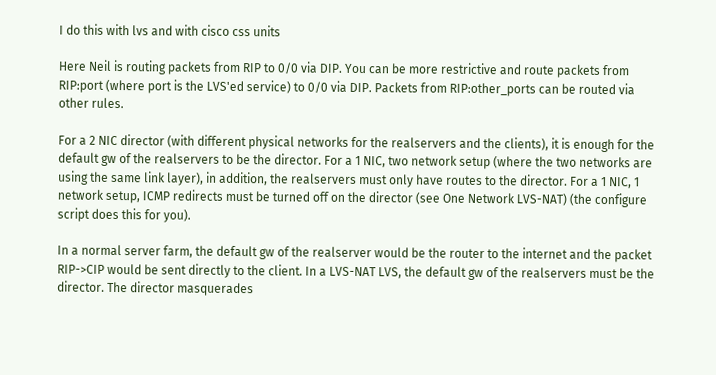I do this with lvs and with cisco css units

Here Neil is routing packets from RIP to 0/0 via DIP. You can be more restrictive and route packets from RIP:port (where port is the LVS'ed service) to 0/0 via DIP. Packets from RIP:other_ports can be routed via other rules.

For a 2 NIC director (with different physical networks for the realservers and the clients), it is enough for the default gw of the realservers to be the director. For a 1 NIC, two network setup (where the two networks are using the same link layer), in addition, the realservers must only have routes to the director. For a 1 NIC, 1 network setup, ICMP redirects must be turned off on the director (see One Network LVS-NAT) (the configure script does this for you).

In a normal server farm, the default gw of the realserver would be the router to the internet and the packet RIP->CIP would be sent directly to the client. In a LVS-NAT LVS, the default gw of the realservers must be the director. The director masquerades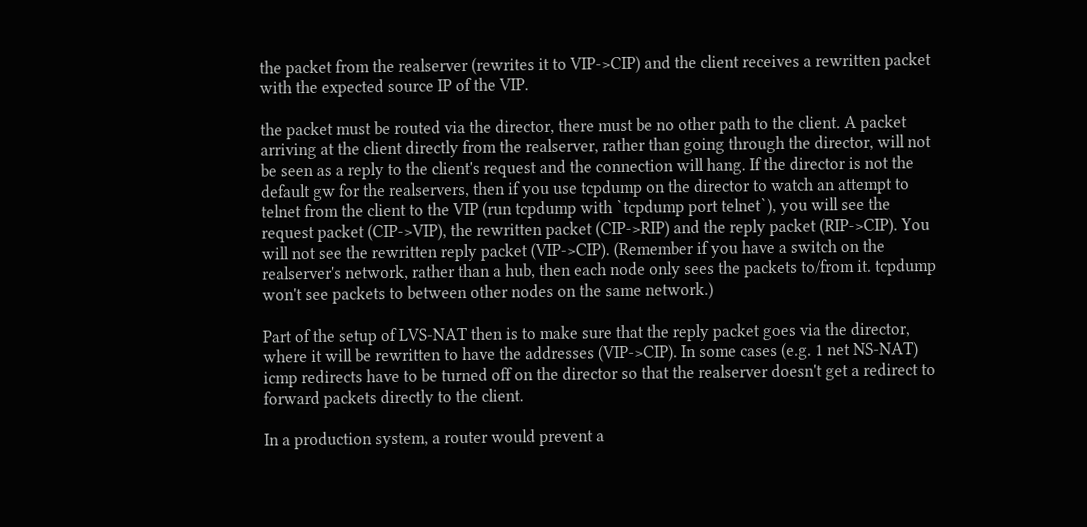the packet from the realserver (rewrites it to VIP->CIP) and the client receives a rewritten packet with the expected source IP of the VIP.

the packet must be routed via the director, there must be no other path to the client. A packet arriving at the client directly from the realserver, rather than going through the director, will not be seen as a reply to the client's request and the connection will hang. If the director is not the default gw for the realservers, then if you use tcpdump on the director to watch an attempt to telnet from the client to the VIP (run tcpdump with `tcpdump port telnet`), you will see the request packet (CIP->VIP), the rewritten packet (CIP->RIP) and the reply packet (RIP->CIP). You will not see the rewritten reply packet (VIP->CIP). (Remember if you have a switch on the realserver's network, rather than a hub, then each node only sees the packets to/from it. tcpdump won't see packets to between other nodes on the same network.)

Part of the setup of LVS-NAT then is to make sure that the reply packet goes via the director, where it will be rewritten to have the addresses (VIP->CIP). In some cases (e.g. 1 net NS-NAT) icmp redirects have to be turned off on the director so that the realserver doesn't get a redirect to forward packets directly to the client.

In a production system, a router would prevent a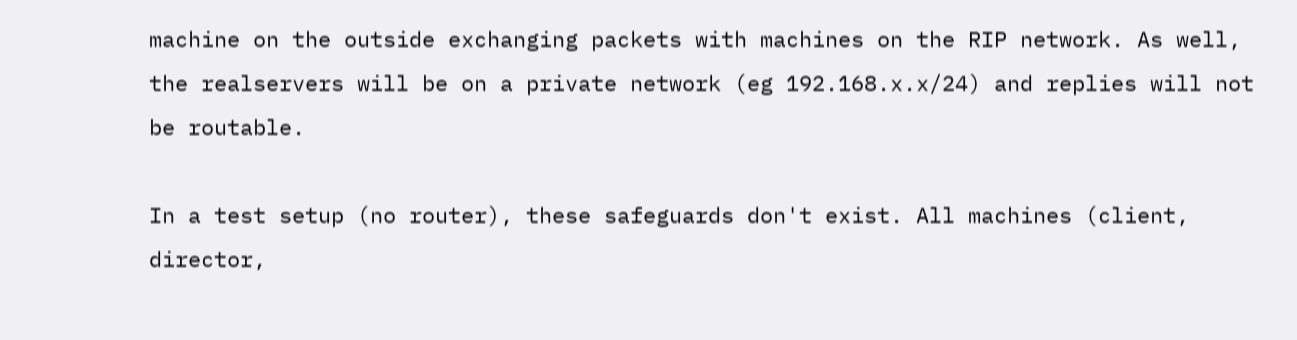machine on the outside exchanging packets with machines on the RIP network. As well, the realservers will be on a private network (eg 192.168.x.x/24) and replies will not be routable.

In a test setup (no router), these safeguards don't exist. All machines (client, director,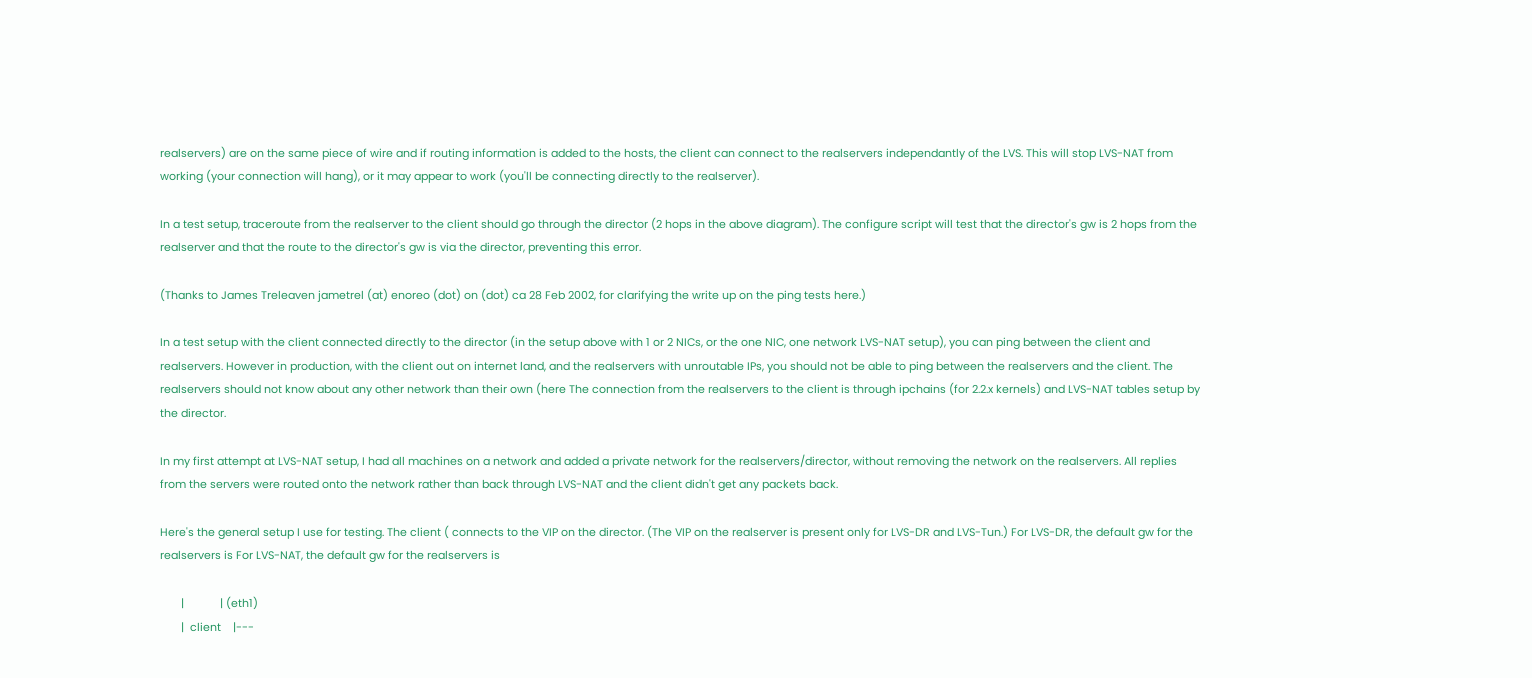realservers) are on the same piece of wire and if routing information is added to the hosts, the client can connect to the realservers independantly of the LVS. This will stop LVS-NAT from working (your connection will hang), or it may appear to work (you'll be connecting directly to the realserver).

In a test setup, traceroute from the realserver to the client should go through the director (2 hops in the above diagram). The configure script will test that the director's gw is 2 hops from the realserver and that the route to the director's gw is via the director, preventing this error.

(Thanks to James Treleaven jametrel (at) enoreo (dot) on (dot) ca 28 Feb 2002, for clarifying the write up on the ping tests here.)

In a test setup with the client connected directly to the director (in the setup above with 1 or 2 NICs, or the one NIC, one network LVS-NAT setup), you can ping between the client and realservers. However in production, with the client out on internet land, and the realservers with unroutable IPs, you should not be able to ping between the realservers and the client. The realservers should not know about any other network than their own (here The connection from the realservers to the client is through ipchains (for 2.2.x kernels) and LVS-NAT tables setup by the director.

In my first attempt at LVS-NAT setup, I had all machines on a network and added a private network for the realservers/director, without removing the network on the realservers. All replies from the servers were routed onto the network rather than back through LVS-NAT and the client didn't get any packets back.

Here's the general setup I use for testing. The client ( connects to the VIP on the director. (The VIP on the realserver is present only for LVS-DR and LVS-Tun.) For LVS-DR, the default gw for the realservers is For LVS-NAT, the default gw for the realservers is

       |            | (eth1)
       |  client    |---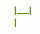|___|                     |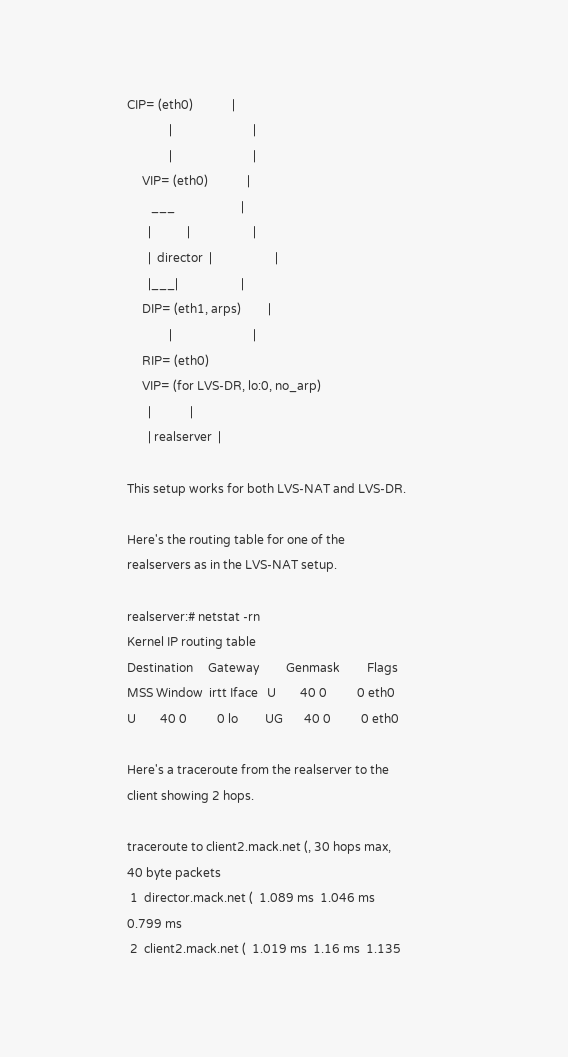CIP= (eth0)             |
              |                           |
              |                           |
     VIP= (eth0)             |
        ___                      |
       |            |                     |
       |  director  |                     |
       |___|                     |
     DIP= (eth1, arps)         |
              |                           |
     RIP= (eth0)
     VIP= (for LVS-DR, lo:0, no_arp)
       |             |
       | realserver  |

This setup works for both LVS-NAT and LVS-DR.

Here's the routing table for one of the realservers as in the LVS-NAT setup.

realserver:# netstat -rn
Kernel IP routing table
Destination     Gateway         Genmask         Flags   MSS Window  irtt Iface   U        40 0          0 eth0       U        40 0          0 lo         UG       40 0          0 eth0

Here's a traceroute from the realserver to the client showing 2 hops.

traceroute to client2.mack.net (, 30 hops max, 40 byte packets
 1  director.mack.net (  1.089 ms  1.046 ms  0.799 ms
 2  client2.mack.net (  1.019 ms  1.16 ms  1.135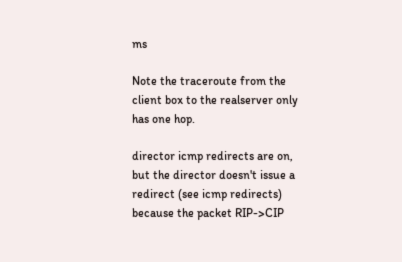ms

Note the traceroute from the client box to the realserver only has one hop.

director icmp redirects are on, but the director doesn't issue a redirect (see icmp redirects) because the packet RIP->CIP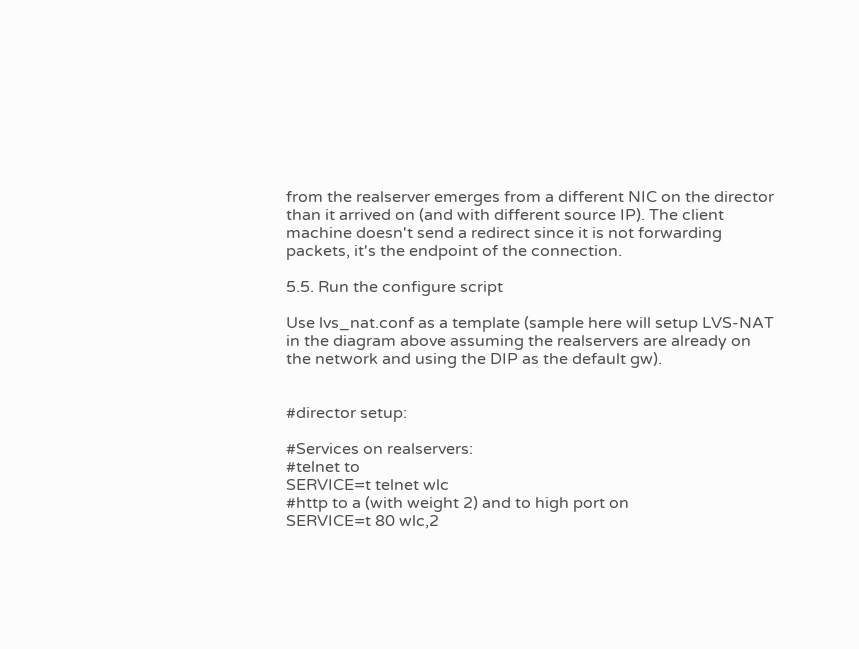from the realserver emerges from a different NIC on the director than it arrived on (and with different source IP). The client machine doesn't send a redirect since it is not forwarding packets, it's the endpoint of the connection.

5.5. Run the configure script

Use lvs_nat.conf as a template (sample here will setup LVS-NAT in the diagram above assuming the realservers are already on the network and using the DIP as the default gw).


#director setup:

#Services on realservers:
#telnet to
SERVICE=t telnet wlc
#http to a (with weight 2) and to high port on
SERVICE=t 80 wlc,2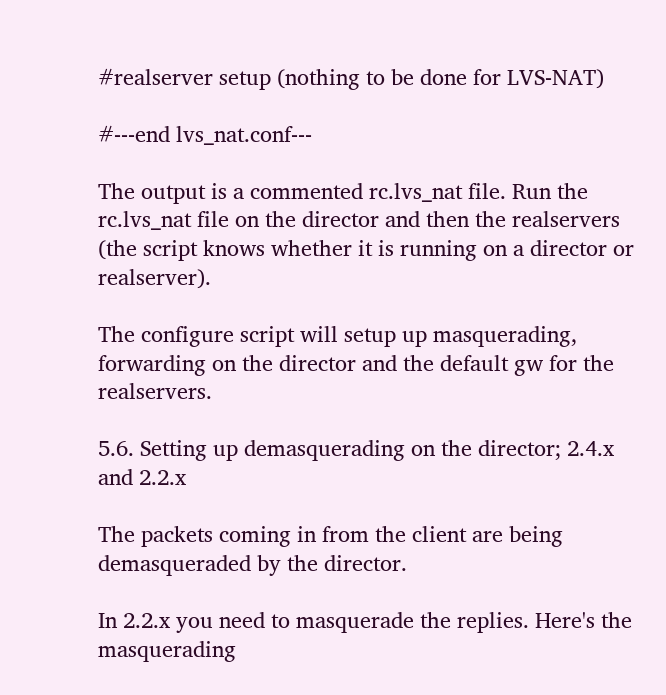#realserver setup (nothing to be done for LVS-NAT)

#---end lvs_nat.conf---

The output is a commented rc.lvs_nat file. Run the rc.lvs_nat file on the director and then the realservers (the script knows whether it is running on a director or realserver).

The configure script will setup up masquerading, forwarding on the director and the default gw for the realservers.

5.6. Setting up demasquerading on the director; 2.4.x and 2.2.x

The packets coming in from the client are being demasqueraded by the director.

In 2.2.x you need to masquerade the replies. Here's the masquerading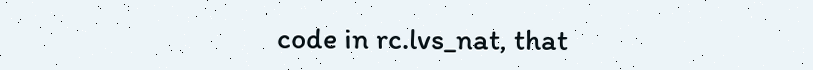code in rc.lvs_nat, that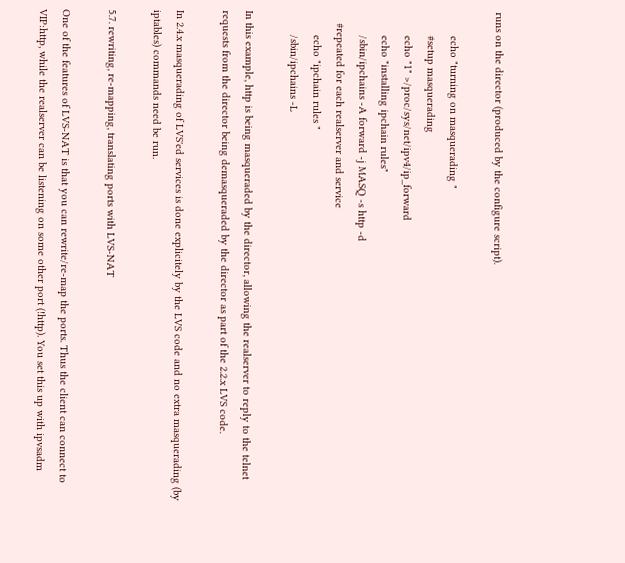runs on the director (produced by the configure script).

        echo "turning on masquerading "
        #setup masquerading
        echo "1" >/proc/sys/net/ipv4/ip_forward
        echo "installing ipchain rules"
        /sbin/ipchains -A forward -j MASQ -s http -d
    #repeated for each realserver and service
        echo "ipchain rules "
        /sbin/ipchains -L

In this example, http is being masqueraded by the director, allowing the realserver to reply to the telnet requests from the director being demasqueraded by the director as part of the 2.2.x LVS code.

In 2.4.x masquerading of LVS'ed services is done explicitely by the LVS code and no extra masquerading (by iptables) commands need be run.

5.7. rewriting, re-mapping, translating ports with LVS-NAT

One of the features of LVS-NAT is that you can rewrite/re-map the ports. Thus the client can connect to VIP:http, while the realserver can be listening on some other port (!http). You set this up with ipvsadm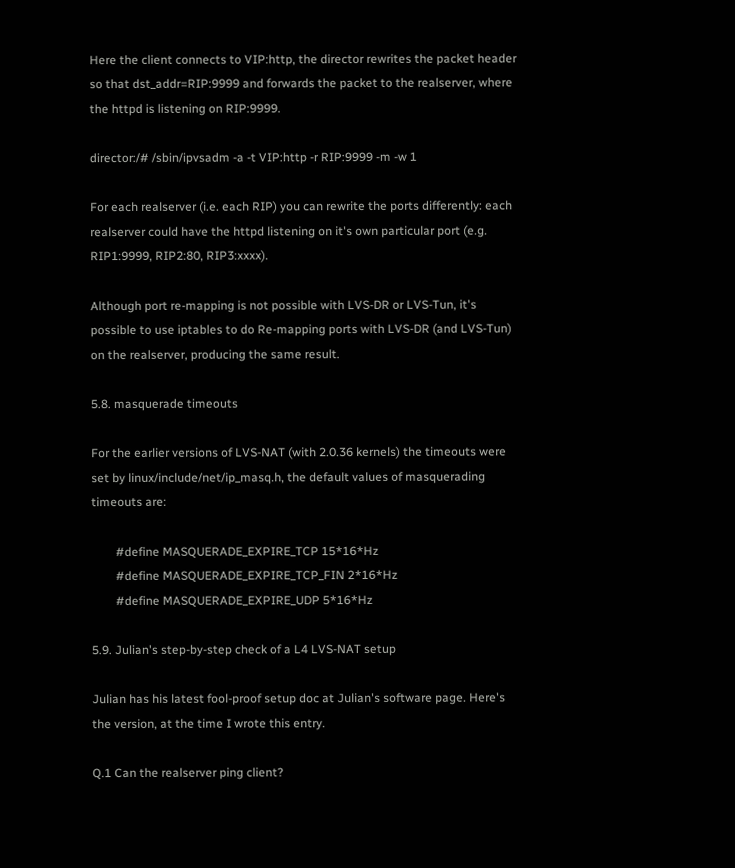Here the client connects to VIP:http, the director rewrites the packet header so that dst_addr=RIP:9999 and forwards the packet to the realserver, where the httpd is listening on RIP:9999.

director:/# /sbin/ipvsadm -a -t VIP:http -r RIP:9999 -m -w 1

For each realserver (i.e. each RIP) you can rewrite the ports differently: each realserver could have the httpd listening on it's own particular port (e.g. RIP1:9999, RIP2:80, RIP3:xxxx).

Although port re-mapping is not possible with LVS-DR or LVS-Tun, it's possible to use iptables to do Re-mapping ports with LVS-DR (and LVS-Tun) on the realserver, producing the same result.

5.8. masquerade timeouts

For the earlier versions of LVS-NAT (with 2.0.36 kernels) the timeouts were set by linux/include/net/ip_masq.h, the default values of masquerading timeouts are:

        #define MASQUERADE_EXPIRE_TCP 15*16*Hz
        #define MASQUERADE_EXPIRE_TCP_FIN 2*16*Hz
        #define MASQUERADE_EXPIRE_UDP 5*16*Hz

5.9. Julian's step-by-step check of a L4 LVS-NAT setup

Julian has his latest fool-proof setup doc at Julian's software page. Here's the version, at the time I wrote this entry.

Q.1 Can the realserver ping client?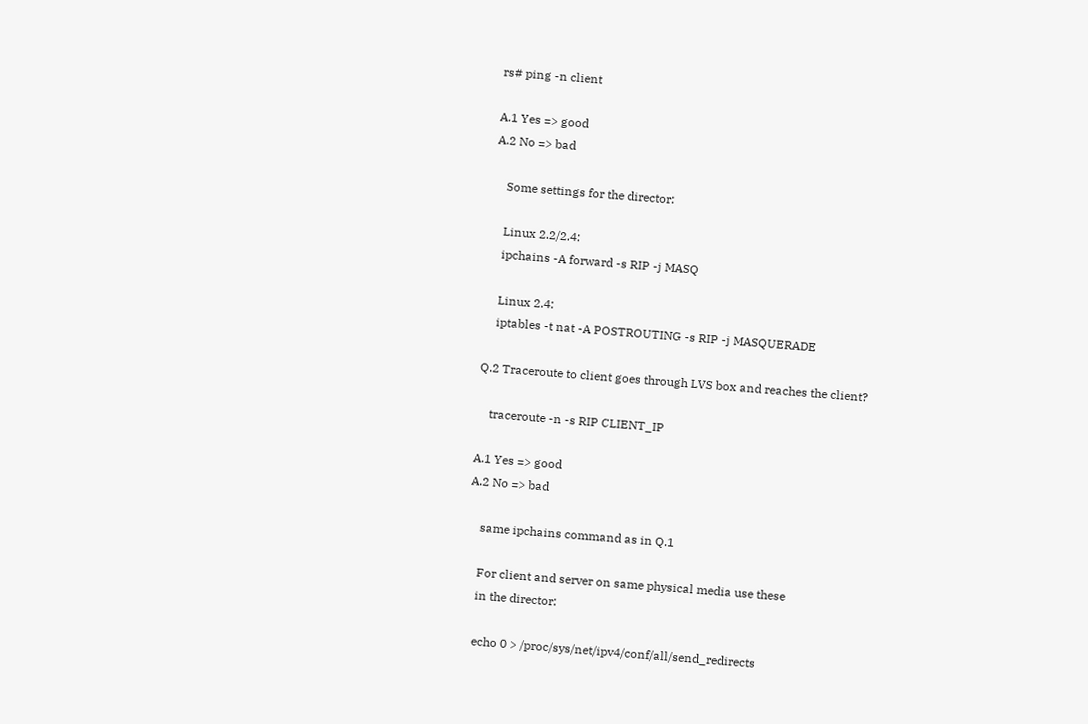rs# ping -n client

A.1 Yes => good
A.2 No => bad

    Some settings for the director:

    Linux 2.2/2.4:
    ipchains -A forward -s RIP -j MASQ

    Linux 2.4:
    iptables -t nat -A POSTROUTING -s RIP -j MASQUERADE

Q.2 Traceroute to client goes through LVS box and reaches the client?

    traceroute -n -s RIP CLIENT_IP

A.1 Yes => good
A.2 No => bad

    same ipchains command as in Q.1

    For client and server on same physical media use these
    in the director:

    echo 0 > /proc/sys/net/ipv4/conf/all/send_redirects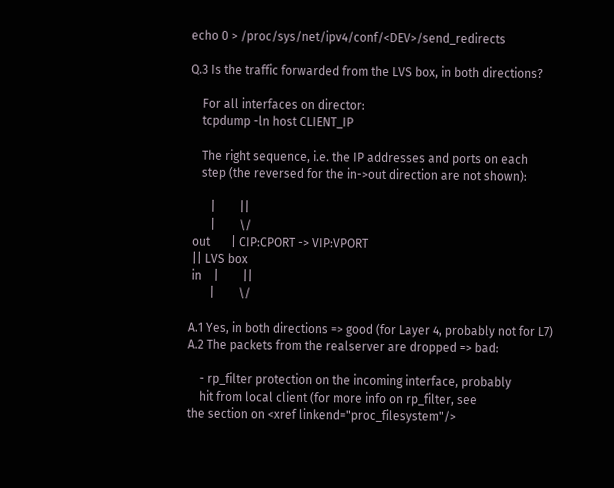echo 0 > /proc/sys/net/ipv4/conf/<DEV>/send_redirects

Q.3 Is the traffic forwarded from the LVS box, in both directions?

    For all interfaces on director:
    tcpdump -ln host CLIENT_IP

    The right sequence, i.e. the IP addresses and ports on each
    step (the reversed for the in->out direction are not shown):

       |        ||
       |        \/
 out       | CIP:CPORT -> VIP:VPORT
 || LVS box
 in    |        ||
       |        \/

A.1 Yes, in both directions => good (for Layer 4, probably not for L7)
A.2 The packets from the realserver are dropped => bad:

    - rp_filter protection on the incoming interface, probably
    hit from local client (for more info on rp_filter, see
the section on <xref linkend="proc_filesystem"/>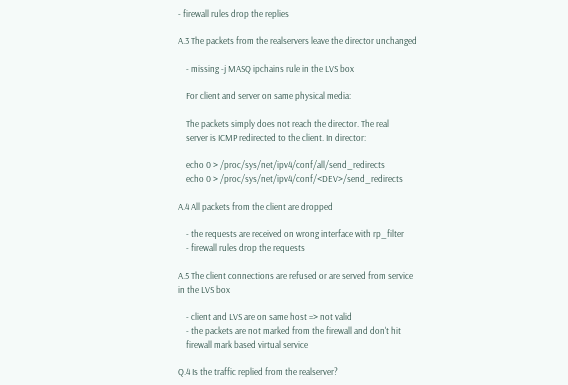- firewall rules drop the replies

A.3 The packets from the realservers leave the director unchanged

    - missing -j MASQ ipchains rule in the LVS box

    For client and server on same physical media:

    The packets simply does not reach the director. The real
    server is ICMP redirected to the client. In director:

    echo 0 > /proc/sys/net/ipv4/conf/all/send_redirects
    echo 0 > /proc/sys/net/ipv4/conf/<DEV>/send_redirects

A.4 All packets from the client are dropped

    - the requests are received on wrong interface with rp_filter
    - firewall rules drop the requests

A.5 The client connections are refused or are served from service
in the LVS box

    - client and LVS are on same host => not valid
    - the packets are not marked from the firewall and don't hit
    firewall mark based virtual service

Q.4 Is the traffic replied from the realserver?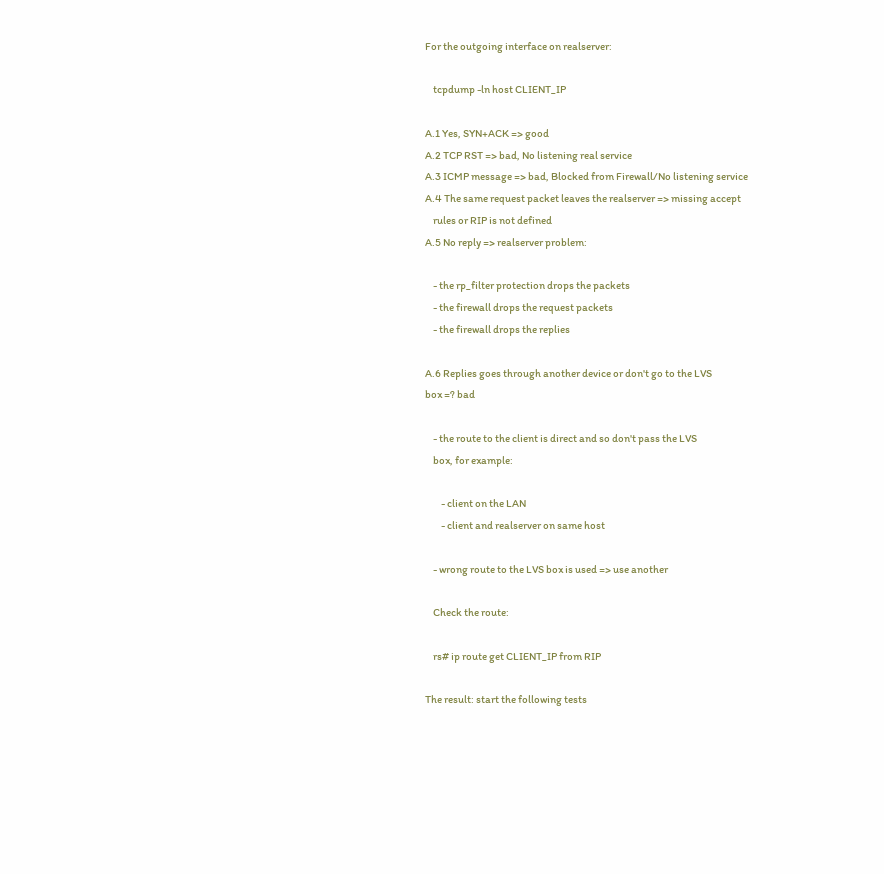For the outgoing interface on realserver:

    tcpdump -ln host CLIENT_IP

A.1 Yes, SYN+ACK => good
A.2 TCP RST => bad, No listening real service
A.3 ICMP message => bad, Blocked from Firewall/No listening service
A.4 The same request packet leaves the realserver => missing accept
    rules or RIP is not defined
A.5 No reply => realserver problem:

    - the rp_filter protection drops the packets
    - the firewall drops the request packets
    - the firewall drops the replies

A.6 Replies goes through another device or don't go to the LVS
box =? bad

    - the route to the client is direct and so don't pass the LVS
    box, for example:

        - client on the LAN
        - client and realserver on same host

    - wrong route to the LVS box is used => use another

    Check the route:

    rs# ip route get CLIENT_IP from RIP

The result: start the following tests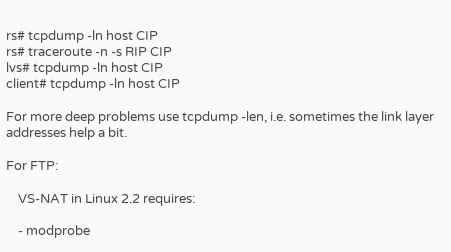rs# tcpdump -ln host CIP
rs# traceroute -n -s RIP CIP
lvs# tcpdump -ln host CIP
client# tcpdump -ln host CIP

For more deep problems use tcpdump -len, i.e. sometimes the link layer
addresses help a bit.

For FTP:

    VS-NAT in Linux 2.2 requires:

    - modprobe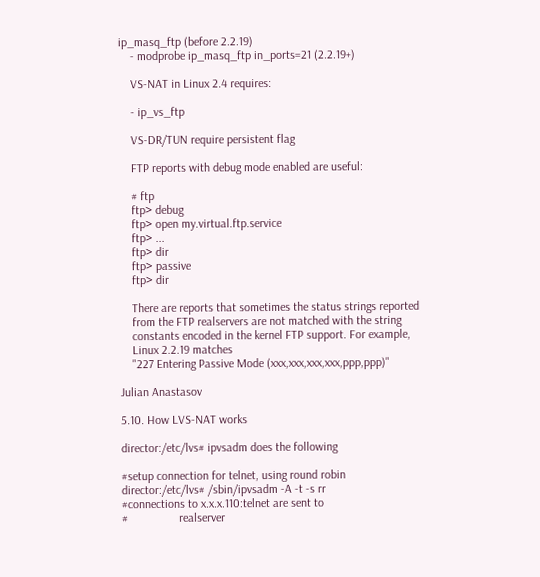ip_masq_ftp (before 2.2.19)
    - modprobe ip_masq_ftp in_ports=21 (2.2.19+)

    VS-NAT in Linux 2.4 requires:

    - ip_vs_ftp

    VS-DR/TUN require persistent flag

    FTP reports with debug mode enabled are useful:

    # ftp
    ftp> debug
    ftp> open my.virtual.ftp.service
    ftp> ...
    ftp> dir
    ftp> passive
    ftp> dir

    There are reports that sometimes the status strings reported
    from the FTP realservers are not matched with the string
    constants encoded in the kernel FTP support. For example,
    Linux 2.2.19 matches
    "227 Entering Passive Mode (xxx,xxx,xxx,xxx,ppp,ppp)"

Julian Anastasov

5.10. How LVS-NAT works

director:/etc/lvs# ipvsadm does the following

#setup connection for telnet, using round robin
director:/etc/lvs# /sbin/ipvsadm -A -t -s rr
#connections to x.x.x.110:telnet are sent to
#                 realserver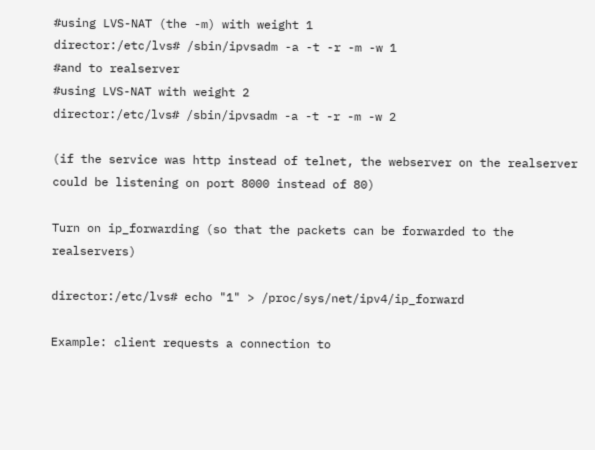#using LVS-NAT (the -m) with weight 1
director:/etc/lvs# /sbin/ipvsadm -a -t -r -m -w 1
#and to realserver
#using LVS-NAT with weight 2
director:/etc/lvs# /sbin/ipvsadm -a -t -r -m -w 2

(if the service was http instead of telnet, the webserver on the realserver could be listening on port 8000 instead of 80)

Turn on ip_forwarding (so that the packets can be forwarded to the realservers)

director:/etc/lvs# echo "1" > /proc/sys/net/ipv4/ip_forward

Example: client requests a connection to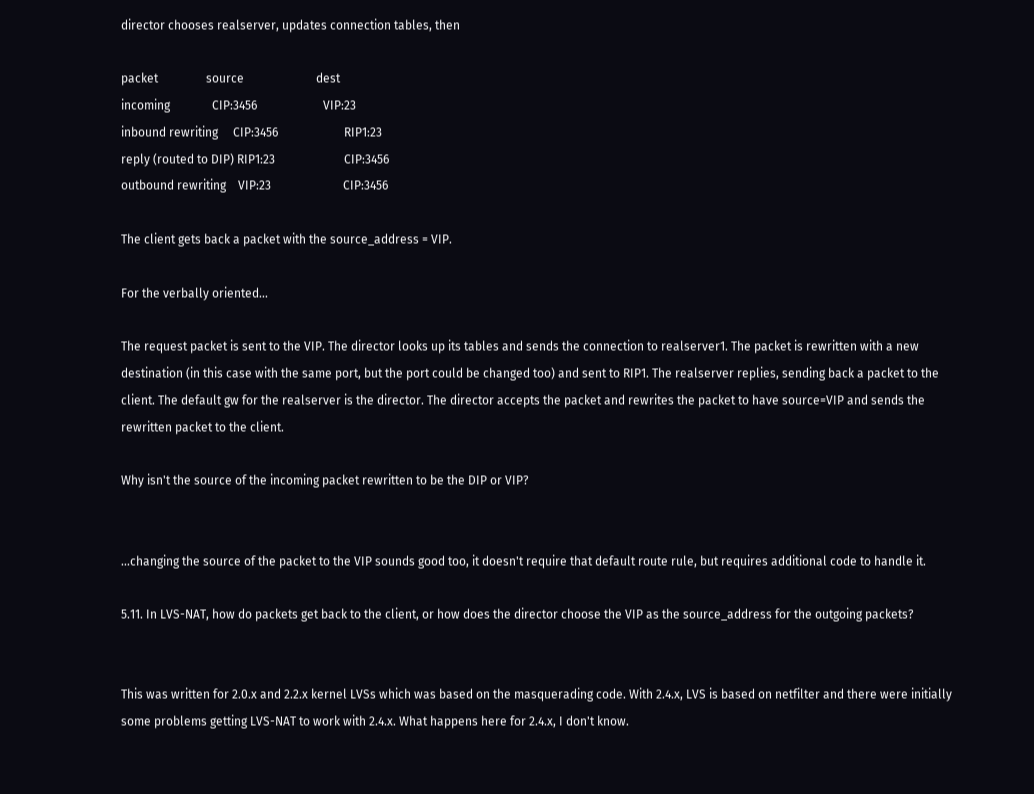director chooses realserver, updates connection tables, then

packet                source                        dest
incoming              CIP:3456                      VIP:23
inbound rewriting     CIP:3456                      RIP1:23
reply (routed to DIP) RIP1:23                       CIP:3456
outbound rewriting    VIP:23                        CIP:3456

The client gets back a packet with the source_address = VIP.

For the verbally oriented...

The request packet is sent to the VIP. The director looks up its tables and sends the connection to realserver1. The packet is rewritten with a new destination (in this case with the same port, but the port could be changed too) and sent to RIP1. The realserver replies, sending back a packet to the client. The default gw for the realserver is the director. The director accepts the packet and rewrites the packet to have source=VIP and sends the rewritten packet to the client.

Why isn't the source of the incoming packet rewritten to be the DIP or VIP?


...changing the source of the packet to the VIP sounds good too, it doesn't require that default route rule, but requires additional code to handle it.

5.11. In LVS-NAT, how do packets get back to the client, or how does the director choose the VIP as the source_address for the outgoing packets?


This was written for 2.0.x and 2.2.x kernel LVSs which was based on the masquerading code. With 2.4.x, LVS is based on netfilter and there were initially some problems getting LVS-NAT to work with 2.4.x. What happens here for 2.4.x, I don't know.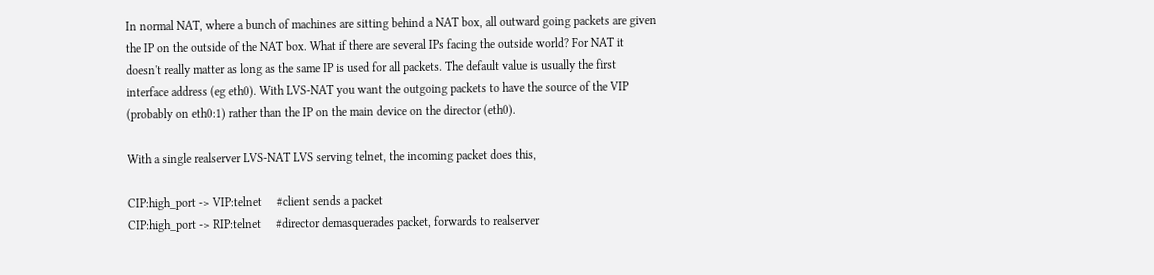In normal NAT, where a bunch of machines are sitting behind a NAT box, all outward going packets are given the IP on the outside of the NAT box. What if there are several IPs facing the outside world? For NAT it doesn't really matter as long as the same IP is used for all packets. The default value is usually the first interface address (eg eth0). With LVS-NAT you want the outgoing packets to have the source of the VIP (probably on eth0:1) rather than the IP on the main device on the director (eth0).

With a single realserver LVS-NAT LVS serving telnet, the incoming packet does this,

CIP:high_port -> VIP:telnet     #client sends a packet
CIP:high_port -> RIP:telnet     #director demasquerades packet, forwards to realserver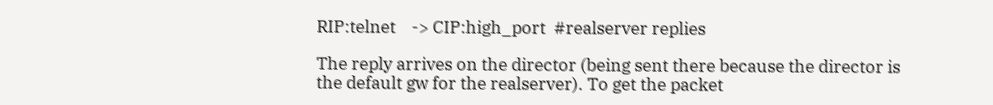RIP:telnet    -> CIP:high_port  #realserver replies

The reply arrives on the director (being sent there because the director is the default gw for the realserver). To get the packet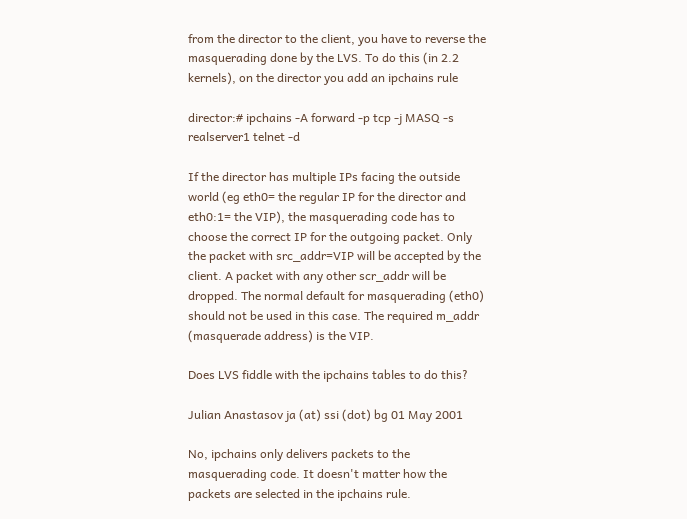from the director to the client, you have to reverse the masquerading done by the LVS. To do this (in 2.2 kernels), on the director you add an ipchains rule

director:# ipchains -A forward -p tcp -j MASQ -s realserver1 telnet -d

If the director has multiple IPs facing the outside world (eg eth0= the regular IP for the director and eth0:1= the VIP), the masquerading code has to choose the correct IP for the outgoing packet. Only the packet with src_addr=VIP will be accepted by the client. A packet with any other scr_addr will be dropped. The normal default for masquerading (eth0) should not be used in this case. The required m_addr (masquerade address) is the VIP.

Does LVS fiddle with the ipchains tables to do this?

Julian Anastasov ja (at) ssi (dot) bg 01 May 2001

No, ipchains only delivers packets to the masquerading code. It doesn't matter how the packets are selected in the ipchains rule.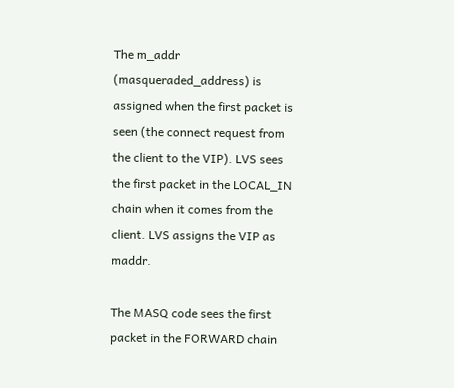The m_addr (masqueraded_address) is assigned when the first packet is seen (the connect request from the client to the VIP). LVS sees the first packet in the LOCAL_IN chain when it comes from the client. LVS assigns the VIP as maddr.

The MASQ code sees the first packet in the FORWARD chain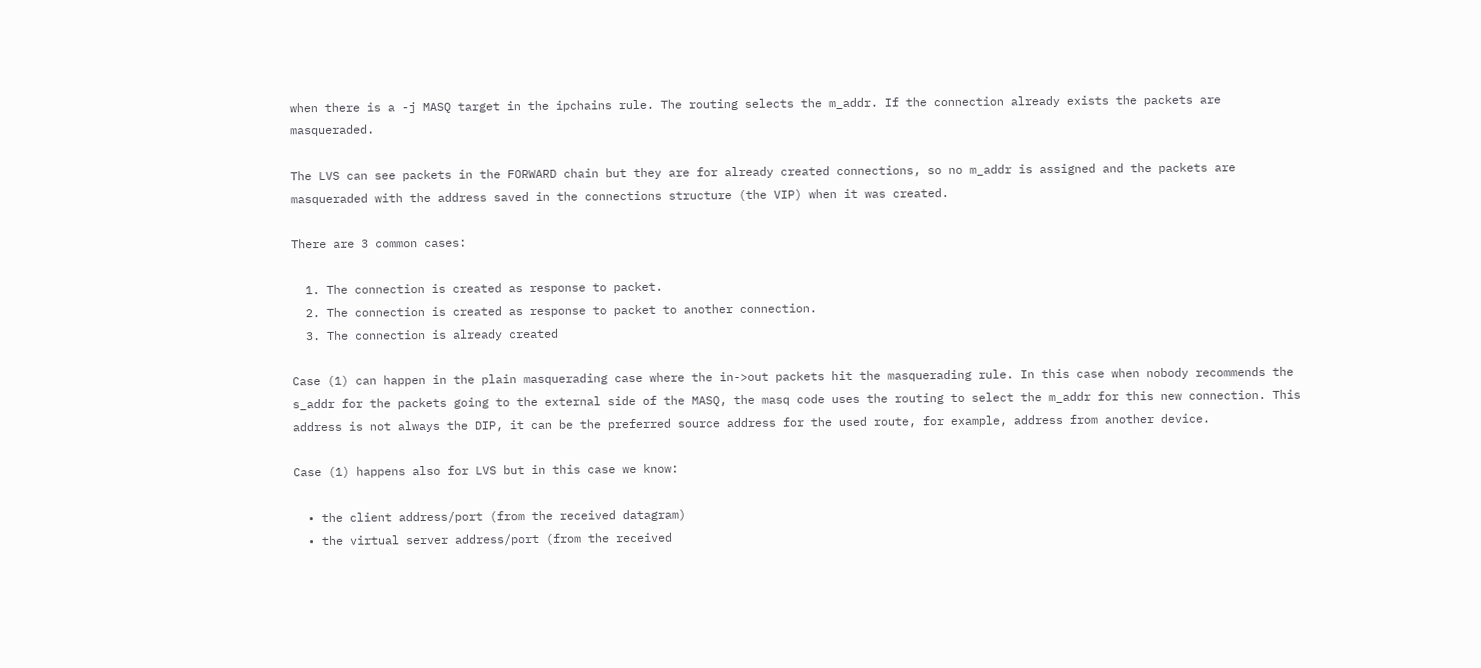when there is a -j MASQ target in the ipchains rule. The routing selects the m_addr. If the connection already exists the packets are masqueraded.

The LVS can see packets in the FORWARD chain but they are for already created connections, so no m_addr is assigned and the packets are masqueraded with the address saved in the connections structure (the VIP) when it was created.

There are 3 common cases:

  1. The connection is created as response to packet.
  2. The connection is created as response to packet to another connection.
  3. The connection is already created

Case (1) can happen in the plain masquerading case where the in->out packets hit the masquerading rule. In this case when nobody recommends the s_addr for the packets going to the external side of the MASQ, the masq code uses the routing to select the m_addr for this new connection. This address is not always the DIP, it can be the preferred source address for the used route, for example, address from another device.

Case (1) happens also for LVS but in this case we know:

  • the client address/port (from the received datagram)
  • the virtual server address/port (from the received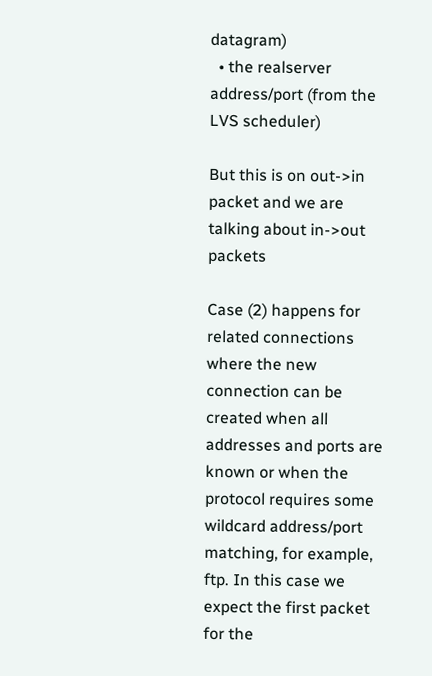datagram)
  • the realserver address/port (from the LVS scheduler)

But this is on out->in packet and we are talking about in->out packets

Case (2) happens for related connections where the new connection can be created when all addresses and ports are known or when the protocol requires some wildcard address/port matching, for example, ftp. In this case we expect the first packet for the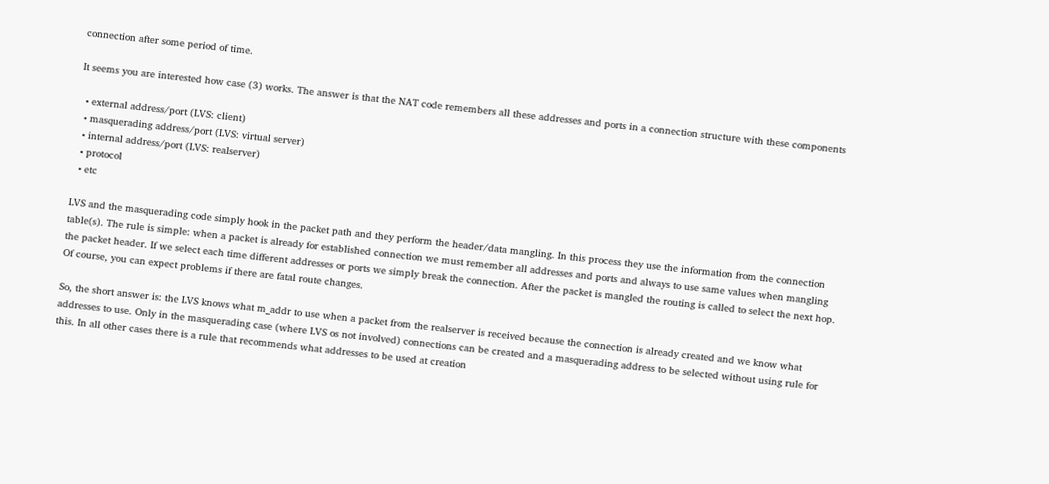connection after some period of time.

It seems you are interested how case (3) works. The answer is that the NAT code remembers all these addresses and ports in a connection structure with these components

  • external address/port (LVS: client)
  • masquerading address/port (LVS: virtual server)
  • internal address/port (LVS: realserver)
  • protocol
  • etc

LVS and the masquerading code simply hook in the packet path and they perform the header/data mangling. In this process they use the information from the connection table(s). The rule is simple: when a packet is already for established connection we must remember all addresses and ports and always to use same values when mangling the packet header. If we select each time different addresses or ports we simply break the connection. After the packet is mangled the routing is called to select the next hop. Of course, you can expect problems if there are fatal route changes.

So, the short answer is: the LVS knows what m_addr to use when a packet from the realserver is received because the connection is already created and we know what addresses to use. Only in the masquerading case (where LVS os not involved) connections can be created and a masquerading address to be selected without using rule for this. In all other cases there is a rule that recommends what addresses to be used at creation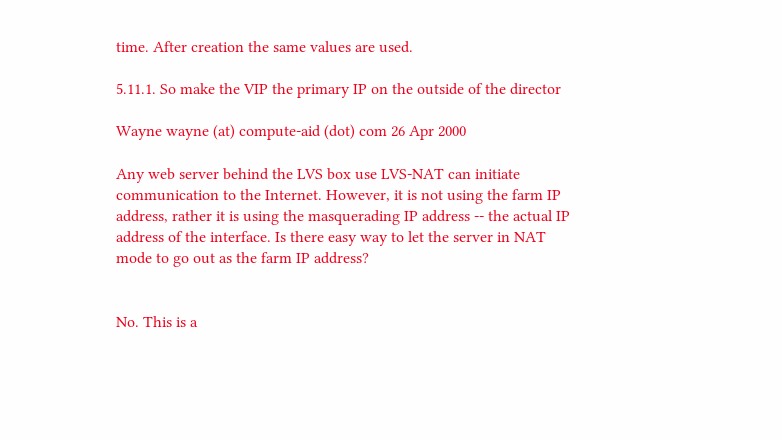time. After creation the same values are used.

5.11.1. So make the VIP the primary IP on the outside of the director

Wayne wayne (at) compute-aid (dot) com 26 Apr 2000

Any web server behind the LVS box use LVS-NAT can initiate communication to the Internet. However, it is not using the farm IP address, rather it is using the masquerading IP address -- the actual IP address of the interface. Is there easy way to let the server in NAT mode to go out as the farm IP address?


No. This is a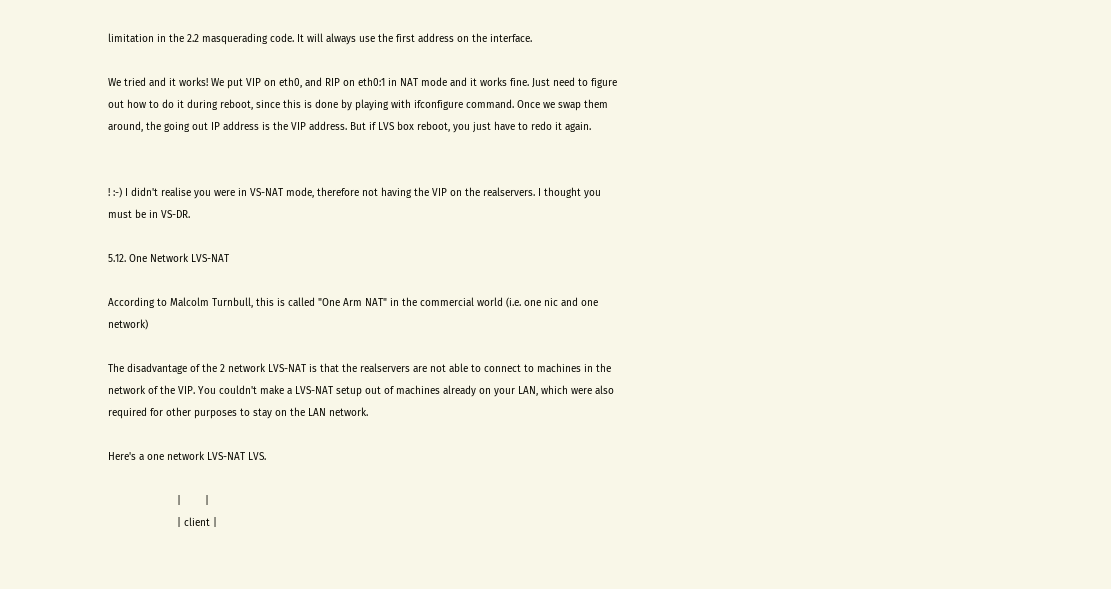limitation in the 2.2 masquerading code. It will always use the first address on the interface.

We tried and it works! We put VIP on eth0, and RIP on eth0:1 in NAT mode and it works fine. Just need to figure out how to do it during reboot, since this is done by playing with ifconfigure command. Once we swap them around, the going out IP address is the VIP address. But if LVS box reboot, you just have to redo it again.


! :-) I didn't realise you were in VS-NAT mode, therefore not having the VIP on the realservers. I thought you must be in VS-DR.

5.12. One Network LVS-NAT

According to Malcolm Turnbull, this is called "One Arm NAT" in the commercial world (i.e. one nic and one network)

The disadvantage of the 2 network LVS-NAT is that the realservers are not able to connect to machines in the network of the VIP. You couldn't make a LVS-NAT setup out of machines already on your LAN, which were also required for other purposes to stay on the LAN network.

Here's a one network LVS-NAT LVS.

                       |        |
                       | client |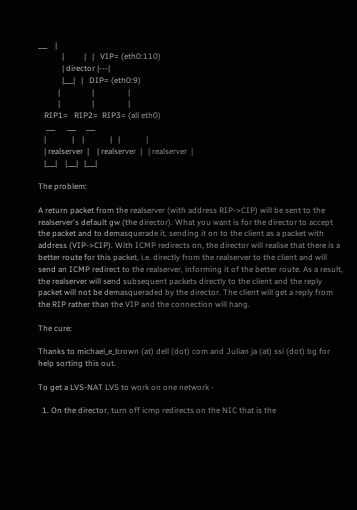___    |
            |          |   |   VIP= (eth0:110)
            | director |---|
            |___|   |   DIP= (eth0:9)
          |                |                 |
          |                |                 |
   RIP1=   RIP2=  RIP3= (all eth0)
    ___      ___     ___
   |             |    |             |   |             |
   | realserver  |    | realserver  |   | realserver  |
   |___|    |___|   |___|

The problem:

A return packet from the realserver (with address RIP->CIP) will be sent to the realserver's default gw (the director). What you want is for the director to accept the packet and to demasquerade it, sending it on to the client as a packet with address (VIP->CIP). With ICMP redirects on, the director will realise that there is a better route for this packet, i.e. directly from the realserver to the client and will send an ICMP redirect to the realserver, informing it of the better route. As a result, the realserver will send subsequent packets directly to the client and the reply packet will not be demasqueraded by the director. The client will get a reply from the RIP rather than the VIP and the connection will hang.

The cure:

Thanks to michael_e_brown (at) dell (dot) com and Julian ja (at) ssi (dot) bg for help sorting this out.

To get a LVS-NAT LVS to work on one network -

  1. On the director, turn off icmp redirects on the NIC that is the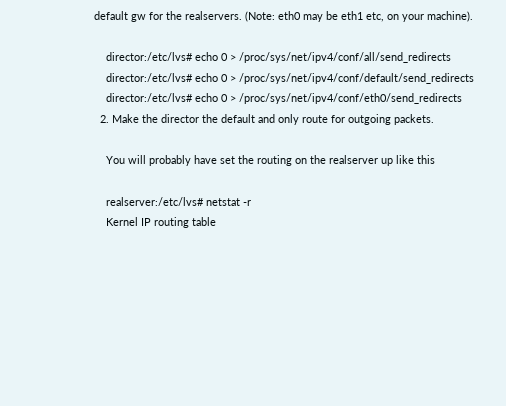default gw for the realservers. (Note: eth0 may be eth1 etc, on your machine).

    director:/etc/lvs# echo 0 > /proc/sys/net/ipv4/conf/all/send_redirects
    director:/etc/lvs# echo 0 > /proc/sys/net/ipv4/conf/default/send_redirects
    director:/etc/lvs# echo 0 > /proc/sys/net/ipv4/conf/eth0/send_redirects
  2. Make the director the default and only route for outgoing packets.

    You will probably have set the routing on the realserver up like this

    realserver:/etc/lvs# netstat -r
    Kernel IP routing table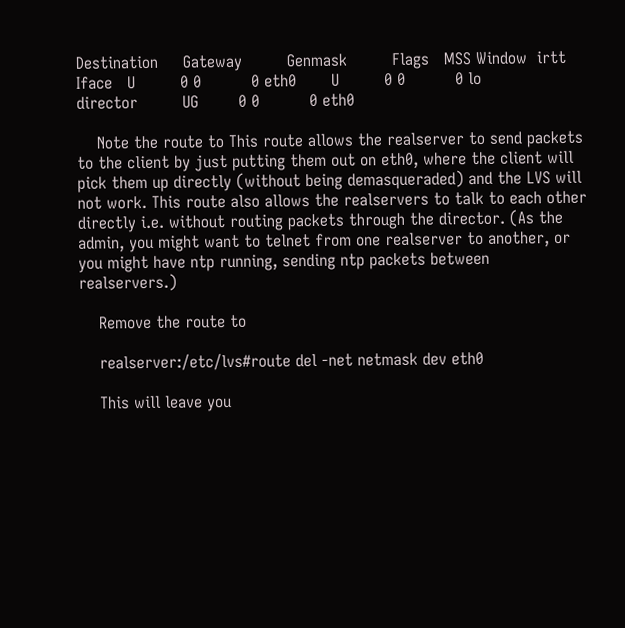Destination     Gateway         Genmask         Flags   MSS Window  irtt Iface   U         0 0          0 eth0       U         0 0          0 lo         director         UG        0 0          0 eth0

    Note the route to This route allows the realserver to send packets to the client by just putting them out on eth0, where the client will pick them up directly (without being demasqueraded) and the LVS will not work. This route also allows the realservers to talk to each other directly i.e. without routing packets through the director. (As the admin, you might want to telnet from one realserver to another, or you might have ntp running, sending ntp packets between realservers.)

    Remove the route to

    realserver:/etc/lvs#route del -net netmask dev eth0

    This will leave you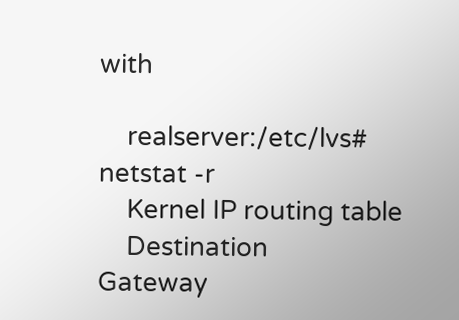with

    realserver:/etc/lvs# netstat -r
    Kernel IP routing table
    Destination     Gateway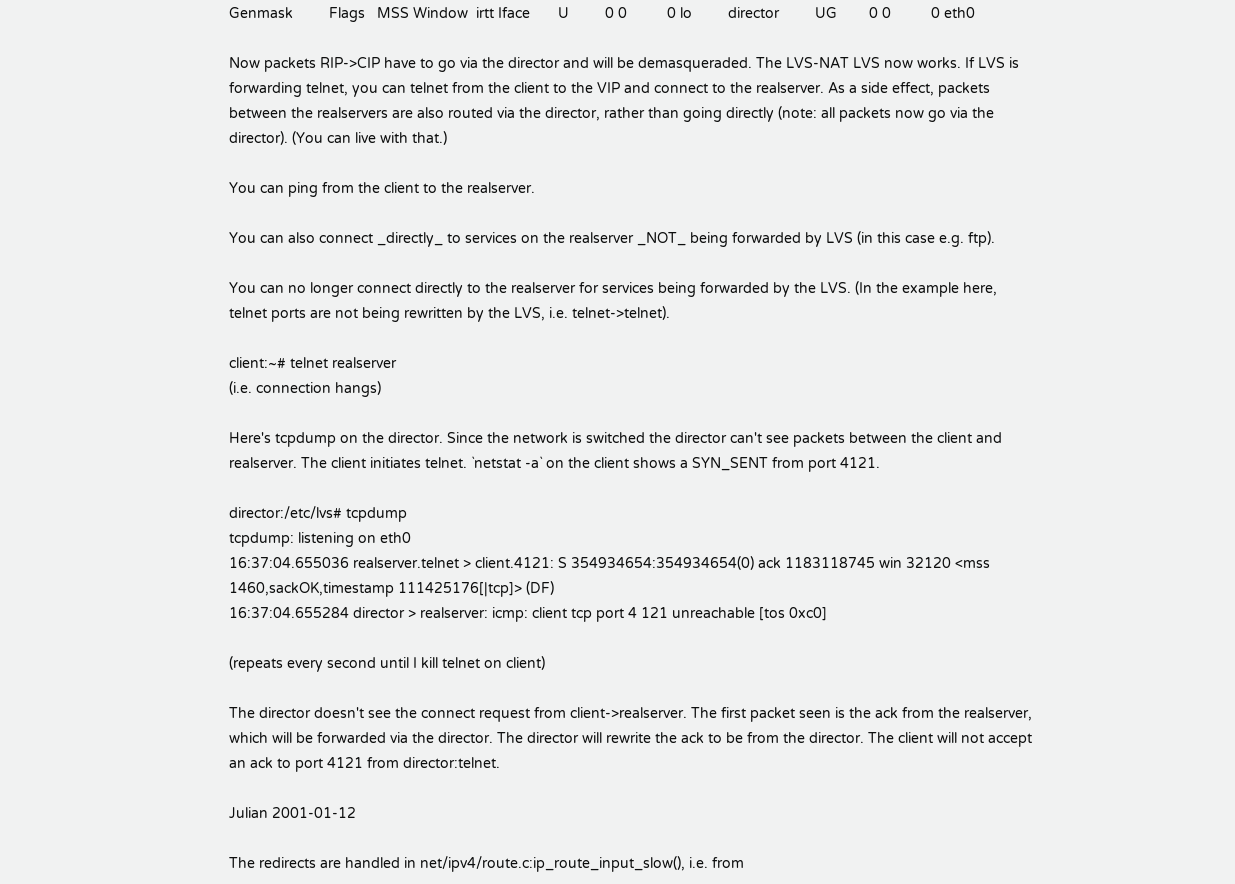Genmask         Flags   MSS Window  irtt Iface       U         0 0          0 lo         director         UG        0 0          0 eth0

Now packets RIP->CIP have to go via the director and will be demasqueraded. The LVS-NAT LVS now works. If LVS is forwarding telnet, you can telnet from the client to the VIP and connect to the realserver. As a side effect, packets between the realservers are also routed via the director, rather than going directly (note: all packets now go via the director). (You can live with that.)

You can ping from the client to the realserver.

You can also connect _directly_ to services on the realserver _NOT_ being forwarded by LVS (in this case e.g. ftp).

You can no longer connect directly to the realserver for services being forwarded by the LVS. (In the example here, telnet ports are not being rewritten by the LVS, i.e. telnet->telnet).

client:~# telnet realserver
(i.e. connection hangs)

Here's tcpdump on the director. Since the network is switched the director can't see packets between the client and realserver. The client initiates telnet. `netstat -a` on the client shows a SYN_SENT from port 4121.

director:/etc/lvs# tcpdump
tcpdump: listening on eth0
16:37:04.655036 realserver.telnet > client.4121: S 354934654:354934654(0) ack 1183118745 win 32120 <mss 1460,sackOK,timestamp 111425176[|tcp]> (DF)
16:37:04.655284 director > realserver: icmp: client tcp port 4 121 unreachable [tos 0xc0]

(repeats every second until I kill telnet on client)

The director doesn't see the connect request from client->realserver. The first packet seen is the ack from the realserver, which will be forwarded via the director. The director will rewrite the ack to be from the director. The client will not accept an ack to port 4121 from director:telnet.

Julian 2001-01-12

The redirects are handled in net/ipv4/route.c:ip_route_input_slow(), i.e. from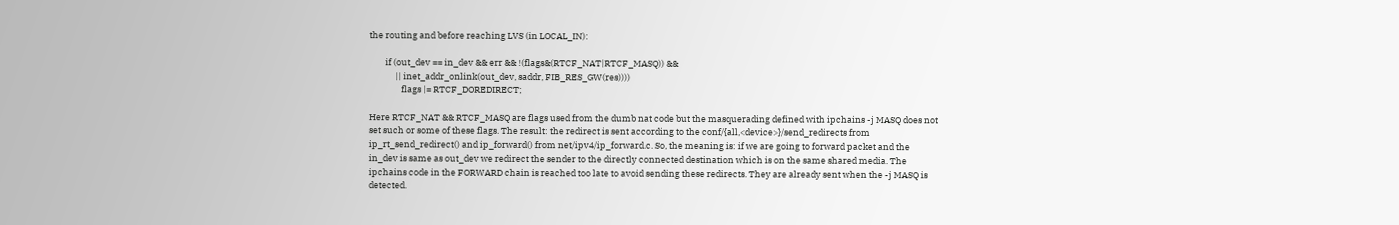the routing and before reaching LVS (in LOCAL_IN):

        if (out_dev == in_dev && err && !(flags&(RTCF_NAT|RTCF_MASQ)) &&
             || inet_addr_onlink(out_dev, saddr, FIB_RES_GW(res))))
                flags |= RTCF_DOREDIRECT;

Here RTCF_NAT && RTCF_MASQ are flags used from the dumb nat code but the masquerading defined with ipchains -j MASQ does not set such or some of these flags. The result: the redirect is sent according to the conf/{all,<device>}/send_redirects from ip_rt_send_redirect() and ip_forward() from net/ipv4/ip_forward.c. So, the meaning is: if we are going to forward packet and the in_dev is same as out_dev we redirect the sender to the directly connected destination which is on the same shared media. The ipchains code in the FORWARD chain is reached too late to avoid sending these redirects. They are already sent when the -j MASQ is detected.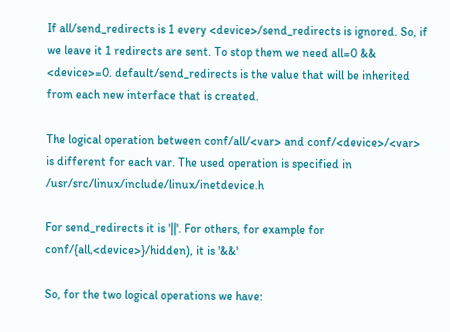If all/send_redirects is 1 every <device>/send_redirects is ignored. So, if we leave it 1 redirects are sent. To stop them we need all=0 && <device>=0. default/send_redirects is the value that will be inherited from each new interface that is created.

The logical operation between conf/all/<var> and conf/<device>/<var> is different for each var. The used operation is specified in /usr/src/linux/include/linux/inetdevice.h

For send_redirects it is '||'. For others, for example for conf/{all,<device>}/hidden), it is '&&'

So, for the two logical operations we have: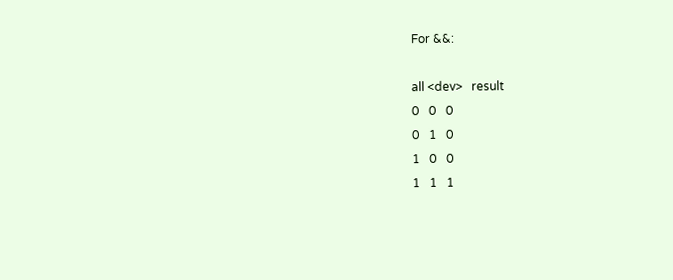For &&:

all <dev>   result
0   0   0
0   1   0
1   0   0
1   1   1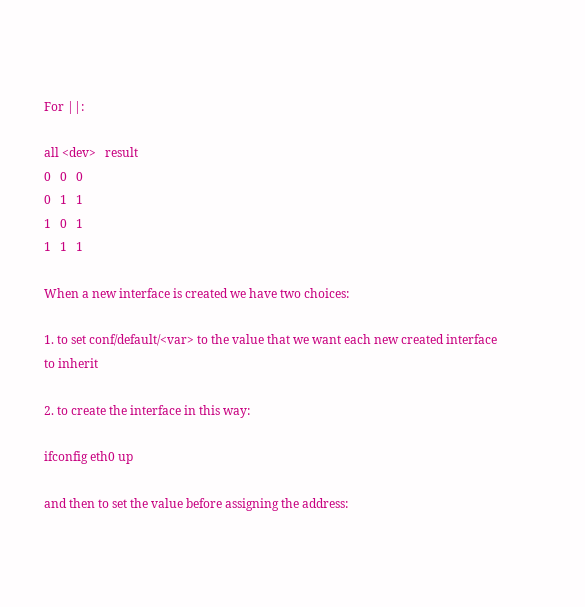For ||:

all <dev>   result
0   0   0
0   1   1
1   0   1
1   1   1

When a new interface is created we have two choices:

1. to set conf/default/<var> to the value that we want each new created interface to inherit

2. to create the interface in this way:

ifconfig eth0 up

and then to set the value before assigning the address: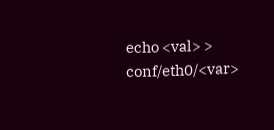echo <val> > conf/eth0/<var>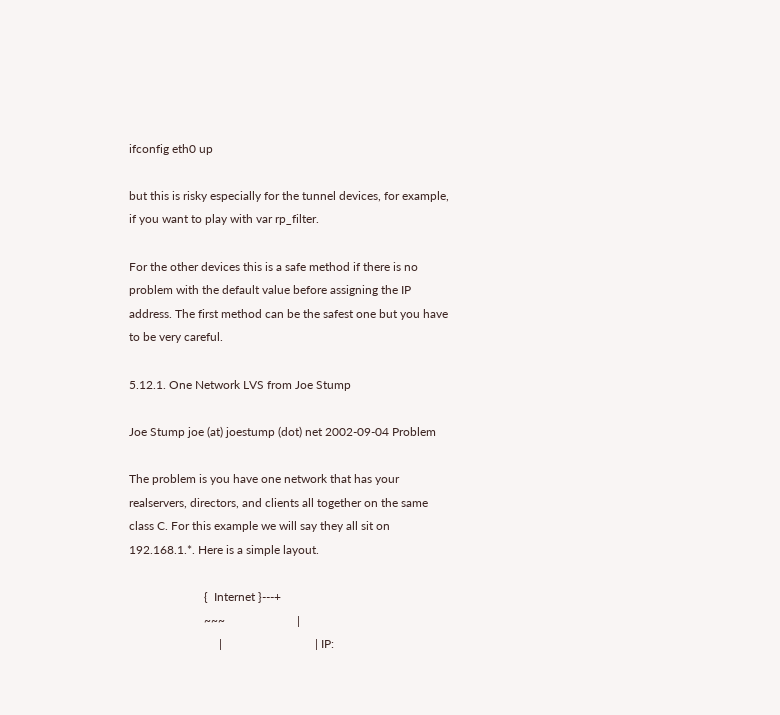ifconfig eth0 up

but this is risky especially for the tunnel devices, for example, if you want to play with var rp_filter.

For the other devices this is a safe method if there is no problem with the default value before assigning the IP address. The first method can be the safest one but you have to be very careful.

5.12.1. One Network LVS from Joe Stump

Joe Stump joe (at) joestump (dot) net 2002-09-04 Problem

The problem is you have one network that has your realservers, directors, and clients all together on the same class C. For this example we will say they all sit on 192.168.1.*. Here is a simple layout.

                         {  Internet }---+
                         ~~~                        |
                              |                               | IP: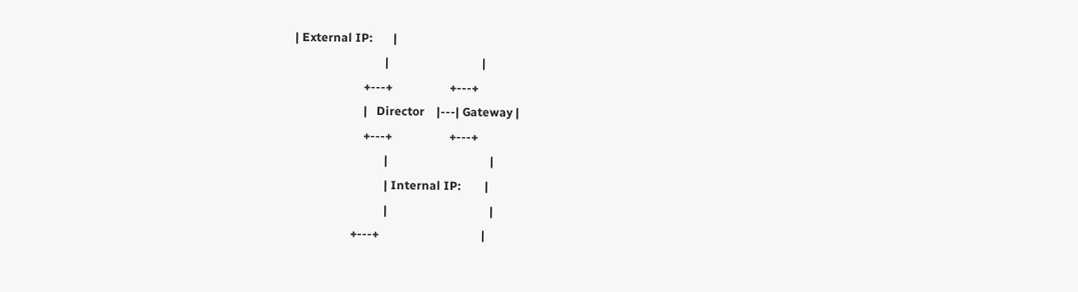| External IP:       |
                              |                               |
                       +---+                   +---+
                       |   Director    |---| Gateway |
                       +---+                   +---+
                              |                                  |
                              | Internal IP:        |
                              |                                  |
                   +---+                                  |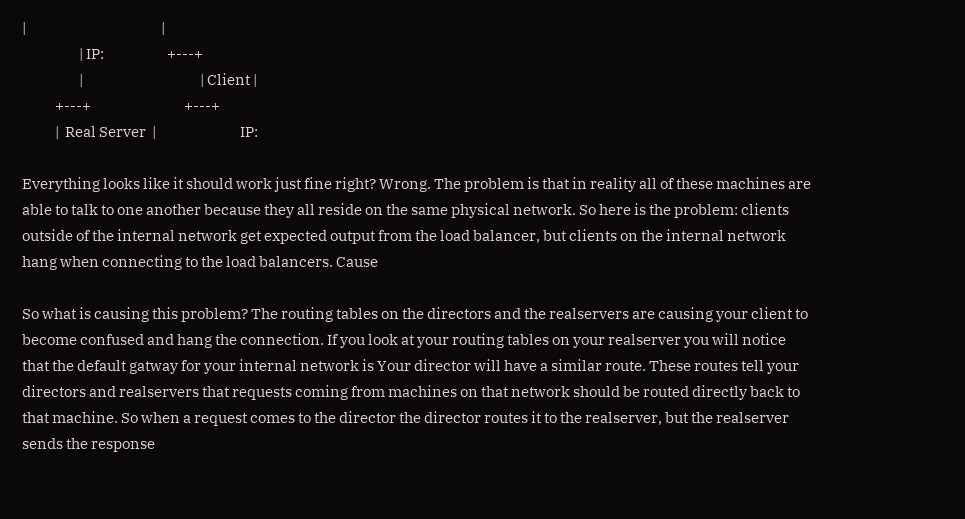|                                             |
                   | IP:                     +---+
                   |                                       | Client |
           +---+                               +---+
           |  Real Server  |                            IP:

Everything looks like it should work just fine right? Wrong. The problem is that in reality all of these machines are able to talk to one another because they all reside on the same physical network. So here is the problem: clients outside of the internal network get expected output from the load balancer, but clients on the internal network hang when connecting to the load balancers. Cause

So what is causing this problem? The routing tables on the directors and the realservers are causing your client to become confused and hang the connection. If you look at your routing tables on your realserver you will notice that the default gatway for your internal network is Your director will have a similar route. These routes tell your directors and realservers that requests coming from machines on that network should be routed directly back to that machine. So when a request comes to the director the director routes it to the realserver, but the realserver sends the response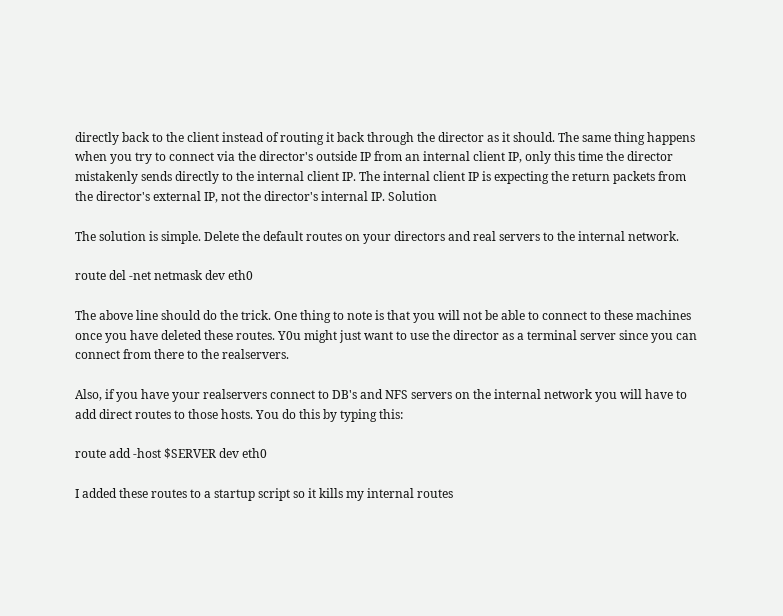directly back to the client instead of routing it back through the director as it should. The same thing happens when you try to connect via the director's outside IP from an internal client IP, only this time the director mistakenly sends directly to the internal client IP. The internal client IP is expecting the return packets from the director's external IP, not the director's internal IP. Solution

The solution is simple. Delete the default routes on your directors and real servers to the internal network.

route del -net netmask dev eth0

The above line should do the trick. One thing to note is that you will not be able to connect to these machines once you have deleted these routes. Y0u might just want to use the director as a terminal server since you can connect from there to the realservers.

Also, if you have your realservers connect to DB's and NFS servers on the internal network you will have to add direct routes to those hosts. You do this by typing this:

route add -host $SERVER dev eth0

I added these routes to a startup script so it kills my internal routes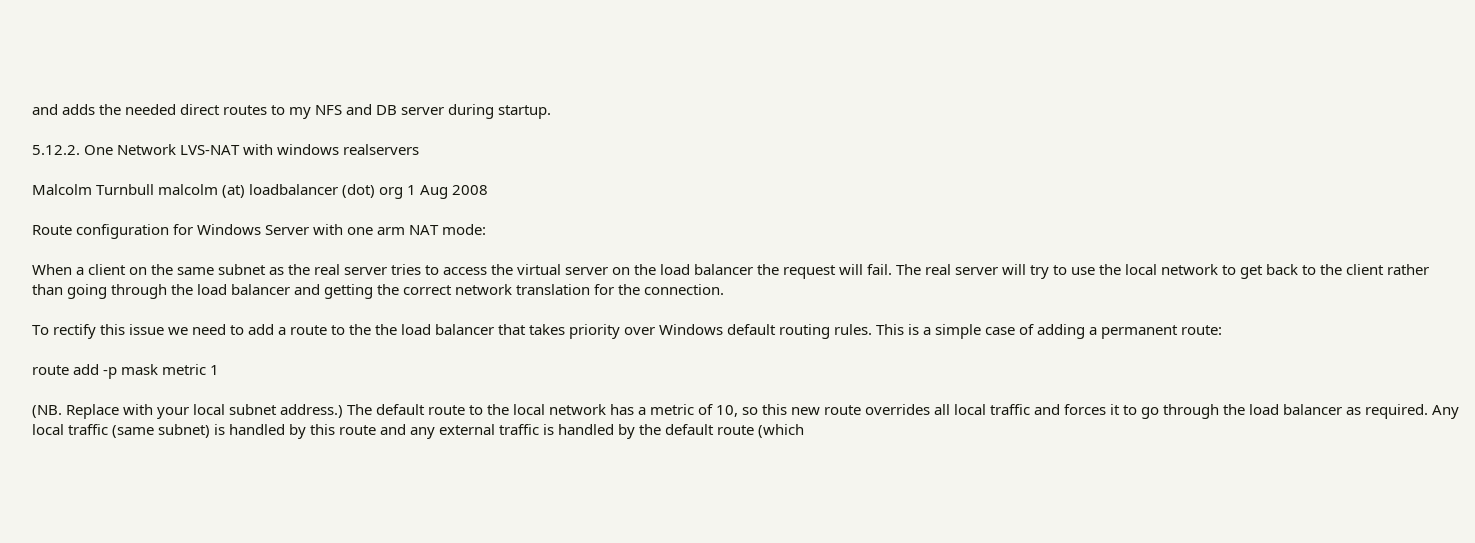and adds the needed direct routes to my NFS and DB server during startup.

5.12.2. One Network LVS-NAT with windows realservers

Malcolm Turnbull malcolm (at) loadbalancer (dot) org 1 Aug 2008

Route configuration for Windows Server with one arm NAT mode:

When a client on the same subnet as the real server tries to access the virtual server on the load balancer the request will fail. The real server will try to use the local network to get back to the client rather than going through the load balancer and getting the correct network translation for the connection.

To rectify this issue we need to add a route to the the load balancer that takes priority over Windows default routing rules. This is a simple case of adding a permanent route:

route add -p mask metric 1

(NB. Replace with your local subnet address.) The default route to the local network has a metric of 10, so this new route overrides all local traffic and forces it to go through the load balancer as required. Any local traffic (same subnet) is handled by this route and any external traffic is handled by the default route (which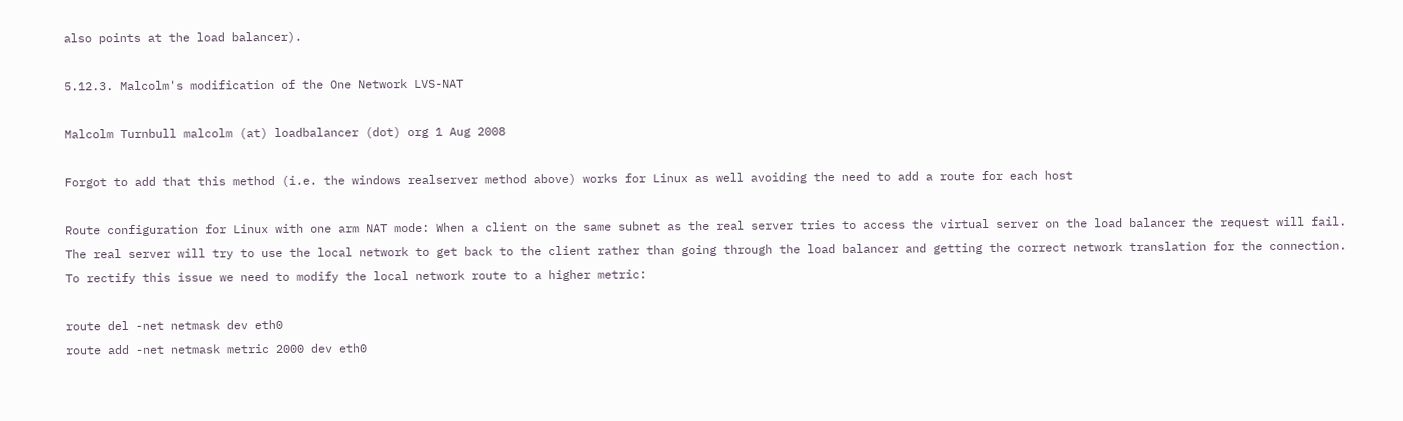also points at the load balancer).

5.12.3. Malcolm's modification of the One Network LVS-NAT

Malcolm Turnbull malcolm (at) loadbalancer (dot) org 1 Aug 2008

Forgot to add that this method (i.e. the windows realserver method above) works for Linux as well avoiding the need to add a route for each host

Route configuration for Linux with one arm NAT mode: When a client on the same subnet as the real server tries to access the virtual server on the load balancer the request will fail. The real server will try to use the local network to get back to the client rather than going through the load balancer and getting the correct network translation for the connection. To rectify this issue we need to modify the local network route to a higher metric:

route del -net netmask dev eth0
route add -net netmask metric 2000 dev eth0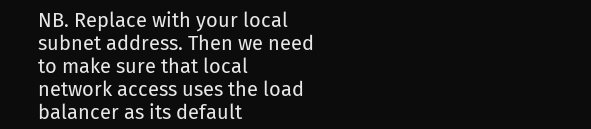NB. Replace with your local subnet address. Then we need to make sure that local network access uses the load balancer as its default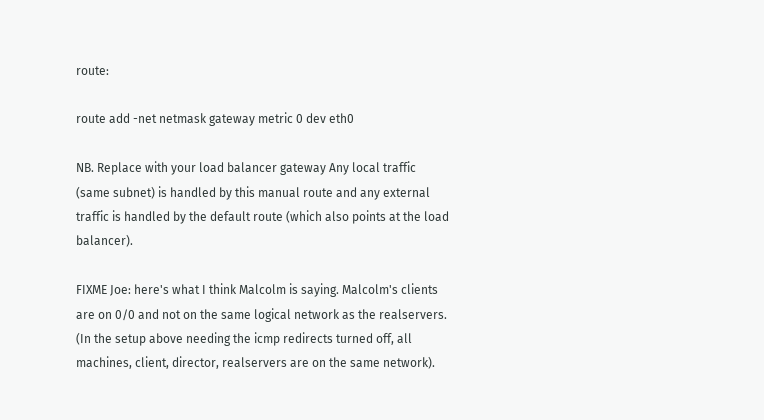route:

route add -net netmask gateway metric 0 dev eth0

NB. Replace with your load balancer gateway Any local traffic (same subnet) is handled by this manual route and any external traffic is handled by the default route (which also points at the load balancer).

FIXME Joe: here's what I think Malcolm is saying. Malcolm's clients are on 0/0 and not on the same logical network as the realservers. (In the setup above needing the icmp redirects turned off, all machines, client, director, realservers are on the same network).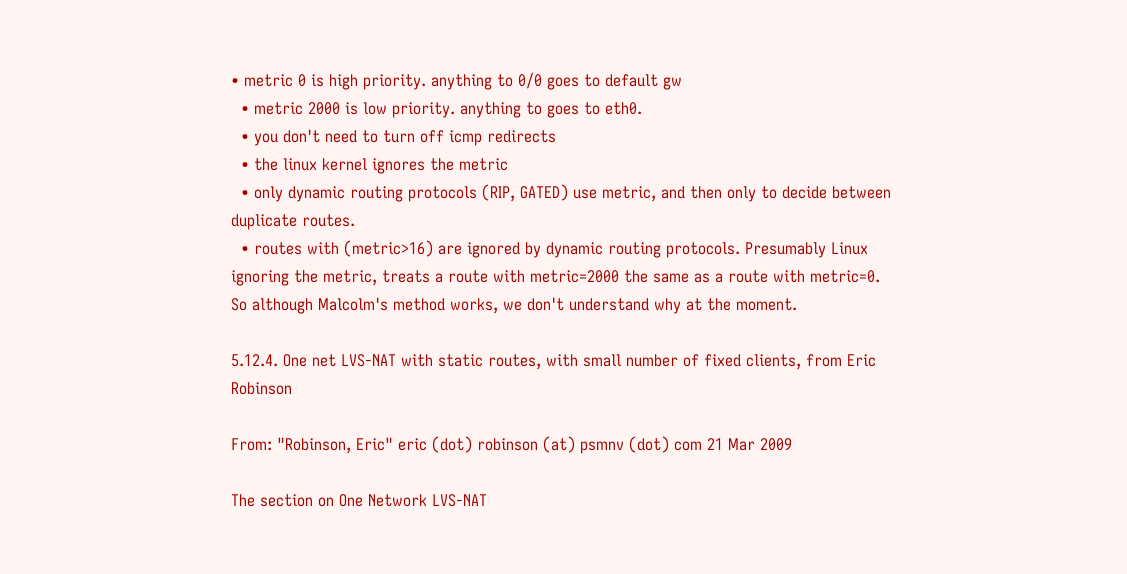• metric 0 is high priority. anything to 0/0 goes to default gw
  • metric 2000 is low priority. anything to goes to eth0.
  • you don't need to turn off icmp redirects
  • the linux kernel ignores the metric
  • only dynamic routing protocols (RIP, GATED) use metric, and then only to decide between duplicate routes.
  • routes with (metric>16) are ignored by dynamic routing protocols. Presumably Linux ignoring the metric, treats a route with metric=2000 the same as a route with metric=0.
So although Malcolm's method works, we don't understand why at the moment.

5.12.4. One net LVS-NAT with static routes, with small number of fixed clients, from Eric Robinson

From: "Robinson, Eric" eric (dot) robinson (at) psmnv (dot) com 21 Mar 2009

The section on One Network LVS-NAT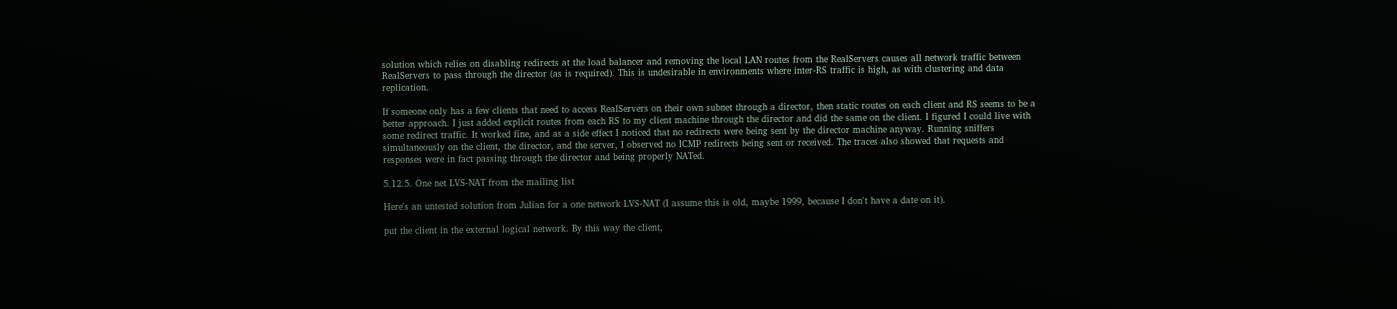solution which relies on disabling redirects at the load balancer and removing the local LAN routes from the RealServers causes all network traffic between RealServers to pass through the director (as is required). This is undesirable in environments where inter-RS traffic is high, as with clustering and data replication.

If someone only has a few clients that need to access RealServers on their own subnet through a director, then static routes on each client and RS seems to be a better approach. I just added explicit routes from each RS to my client machine through the director and did the same on the client. I figured I could live with some redirect traffic. It worked fine, and as a side effect I noticed that no redirects were being sent by the director machine anyway. Running sniffers simultaneously on the client, the director, and the server, I observed no ICMP redirects being sent or received. The traces also showed that requests and responses were in fact passing through the director and being properly NATed.

5.12.5. One net LVS-NAT from the mailing list

Here's an untested solution from Julian for a one network LVS-NAT (I assume this is old, maybe 1999, because I don't have a date on it).

put the client in the external logical network. By this way the client,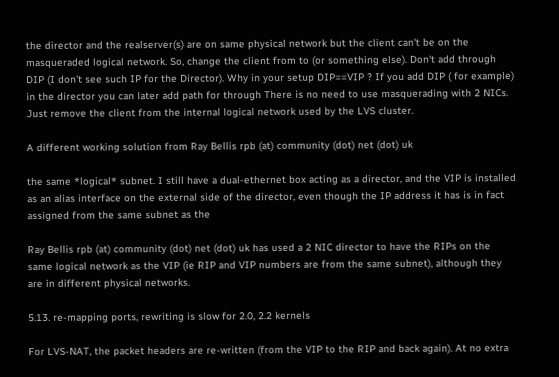the director and the realserver(s) are on same physical network but the client can't be on the masqueraded logical network. So, change the client from to (or something else). Don't add through DIP (I don't see such IP for the Director). Why in your setup DIP==VIP ? If you add DIP ( for example) in the director you can later add path for through There is no need to use masquerading with 2 NICs. Just remove the client from the internal logical network used by the LVS cluster.

A different working solution from Ray Bellis rpb (at) community (dot) net (dot) uk

the same *logical* subnet. I still have a dual-ethernet box acting as a director, and the VIP is installed as an alias interface on the external side of the director, even though the IP address it has is in fact assigned from the same subnet as the

Ray Bellis rpb (at) community (dot) net (dot) uk has used a 2 NIC director to have the RIPs on the same logical network as the VIP (ie RIP and VIP numbers are from the same subnet), although they are in different physical networks.

5.13. re-mapping ports, rewriting is slow for 2.0, 2.2 kernels

For LVS-NAT, the packet headers are re-written (from the VIP to the RIP and back again). At no extra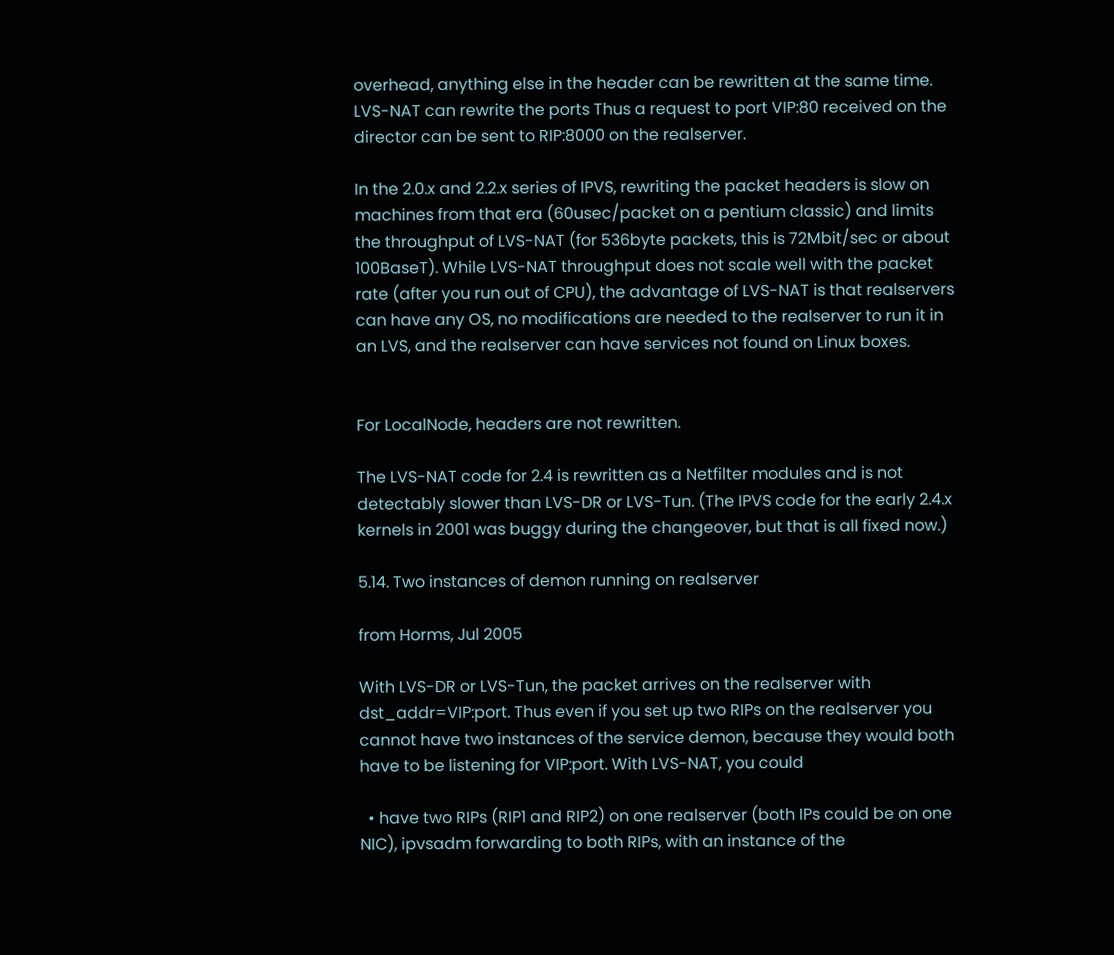overhead, anything else in the header can be rewritten at the same time. LVS-NAT can rewrite the ports Thus a request to port VIP:80 received on the director can be sent to RIP:8000 on the realserver.

In the 2.0.x and 2.2.x series of IPVS, rewriting the packet headers is slow on machines from that era (60usec/packet on a pentium classic) and limits the throughput of LVS-NAT (for 536byte packets, this is 72Mbit/sec or about 100BaseT). While LVS-NAT throughput does not scale well with the packet rate (after you run out of CPU), the advantage of LVS-NAT is that realservers can have any OS, no modifications are needed to the realserver to run it in an LVS, and the realserver can have services not found on Linux boxes.


For LocalNode, headers are not rewritten.

The LVS-NAT code for 2.4 is rewritten as a Netfilter modules and is not detectably slower than LVS-DR or LVS-Tun. (The IPVS code for the early 2.4.x kernels in 2001 was buggy during the changeover, but that is all fixed now.)

5.14. Two instances of demon running on realserver

from Horms, Jul 2005

With LVS-DR or LVS-Tun, the packet arrives on the realserver with dst_addr=VIP:port. Thus even if you set up two RIPs on the realserver you cannot have two instances of the service demon, because they would both have to be listening for VIP:port. With LVS-NAT, you could

  • have two RIPs (RIP1 and RIP2) on one realserver (both IPs could be on one NIC), ipvsadm forwarding to both RIPs, with an instance of the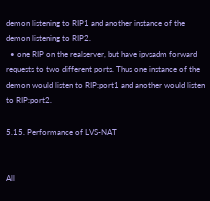demon listening to RIP1 and another instance of the demon listening to RIP2.
  • one RIP on the realserver, but have ipvsadm forward requests to two different ports. Thus one instance of the demon would listen to RIP:port1 and another would listen to RIP:port2.

5.15. Performance of LVS-NAT


All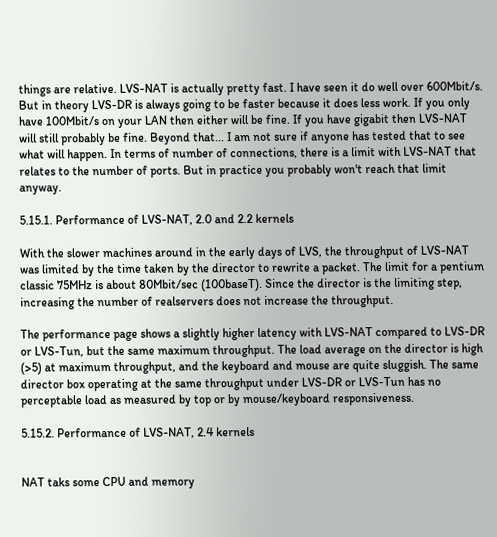things are relative. LVS-NAT is actually pretty fast. I have seen it do well over 600Mbit/s. But in theory LVS-DR is always going to be faster because it does less work. If you only have 100Mbit/s on your LAN then either will be fine. If you have gigabit then LVS-NAT will still probably be fine. Beyond that... I am not sure if anyone has tested that to see what will happen. In terms of number of connections, there is a limit with LVS-NAT that relates to the number of ports. But in practice you probably won't reach that limit anyway.

5.15.1. Performance of LVS-NAT, 2.0 and 2.2 kernels

With the slower machines around in the early days of LVS, the throughput of LVS-NAT was limited by the time taken by the director to rewrite a packet. The limit for a pentium classic 75MHz is about 80Mbit/sec (100baseT). Since the director is the limiting step, increasing the number of realservers does not increase the throughput.

The performance page shows a slightly higher latency with LVS-NAT compared to LVS-DR or LVS-Tun, but the same maximum throughput. The load average on the director is high (>5) at maximum throughput, and the keyboard and mouse are quite sluggish. The same director box operating at the same throughput under LVS-DR or LVS-Tun has no perceptable load as measured by top or by mouse/keyboard responsiveness.

5.15.2. Performance of LVS-NAT, 2.4 kernels


NAT taks some CPU and memory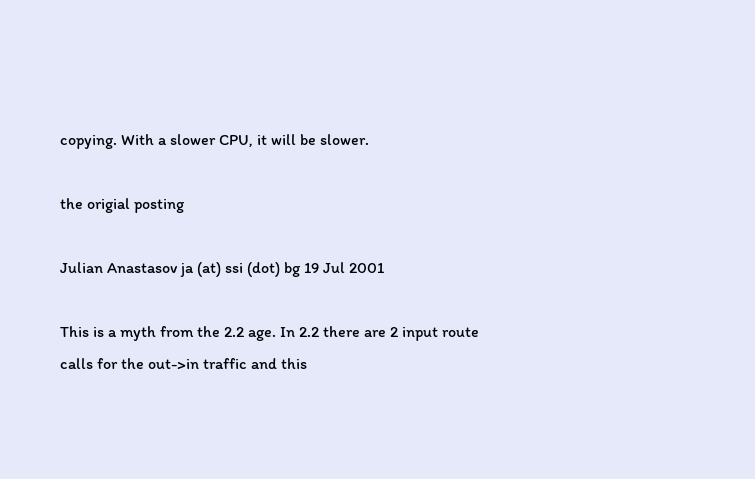copying. With a slower CPU, it will be slower.

the origial posting

Julian Anastasov ja (at) ssi (dot) bg 19 Jul 2001

This is a myth from the 2.2 age. In 2.2 there are 2 input route calls for the out->in traffic and this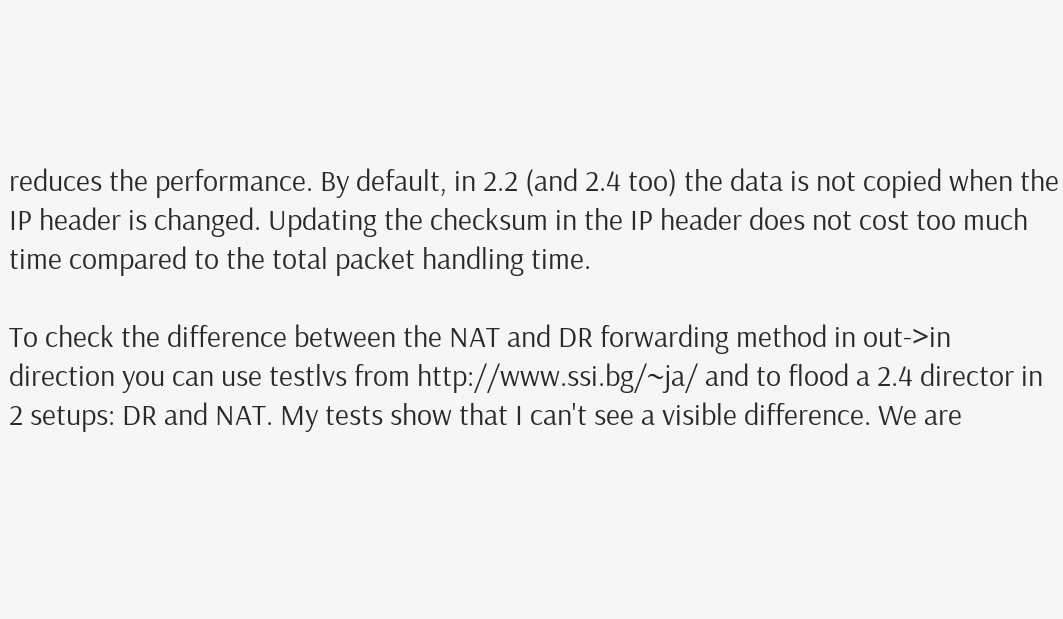reduces the performance. By default, in 2.2 (and 2.4 too) the data is not copied when the IP header is changed. Updating the checksum in the IP header does not cost too much time compared to the total packet handling time.

To check the difference between the NAT and DR forwarding method in out->in direction you can use testlvs from http://www.ssi.bg/~ja/ and to flood a 2.4 director in 2 setups: DR and NAT. My tests show that I can't see a visible difference. We are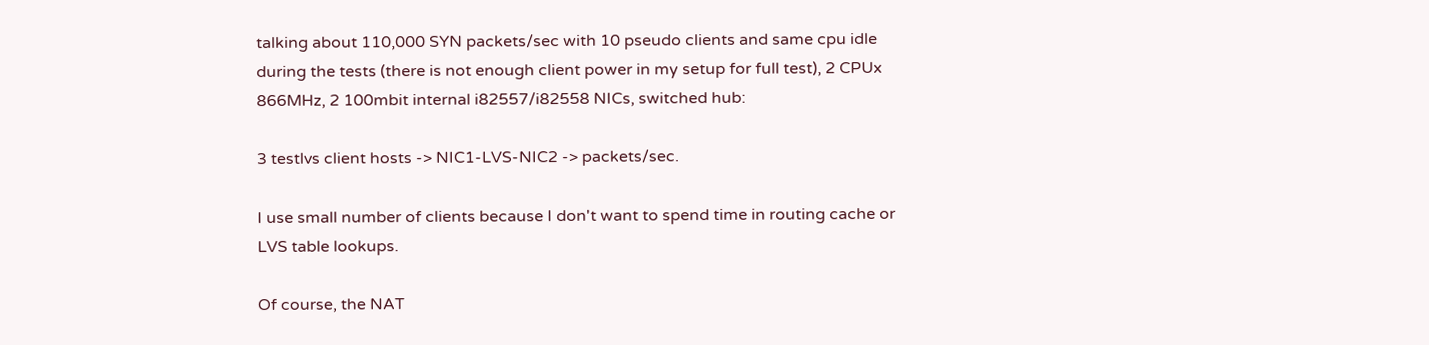talking about 110,000 SYN packets/sec with 10 pseudo clients and same cpu idle during the tests (there is not enough client power in my setup for full test), 2 CPUx 866MHz, 2 100mbit internal i82557/i82558 NICs, switched hub:

3 testlvs client hosts -> NIC1-LVS-NIC2 -> packets/sec.

I use small number of clients because I don't want to spend time in routing cache or LVS table lookups.

Of course, the NAT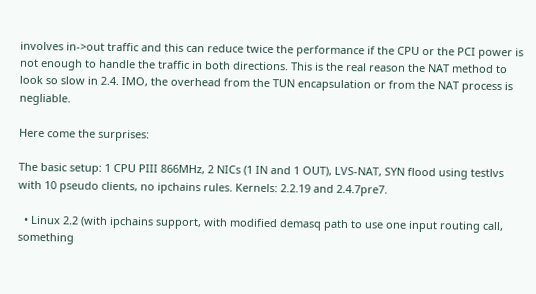involves in->out traffic and this can reduce twice the performance if the CPU or the PCI power is not enough to handle the traffic in both directions. This is the real reason the NAT method to look so slow in 2.4. IMO, the overhead from the TUN encapsulation or from the NAT process is negliable.

Here come the surprises:

The basic setup: 1 CPU PIII 866MHz, 2 NICs (1 IN and 1 OUT), LVS-NAT, SYN flood using testlvs with 10 pseudo clients, no ipchains rules. Kernels: 2.2.19 and 2.4.7pre7.

  • Linux 2.2 (with ipchains support, with modified demasq path to use one input routing call, something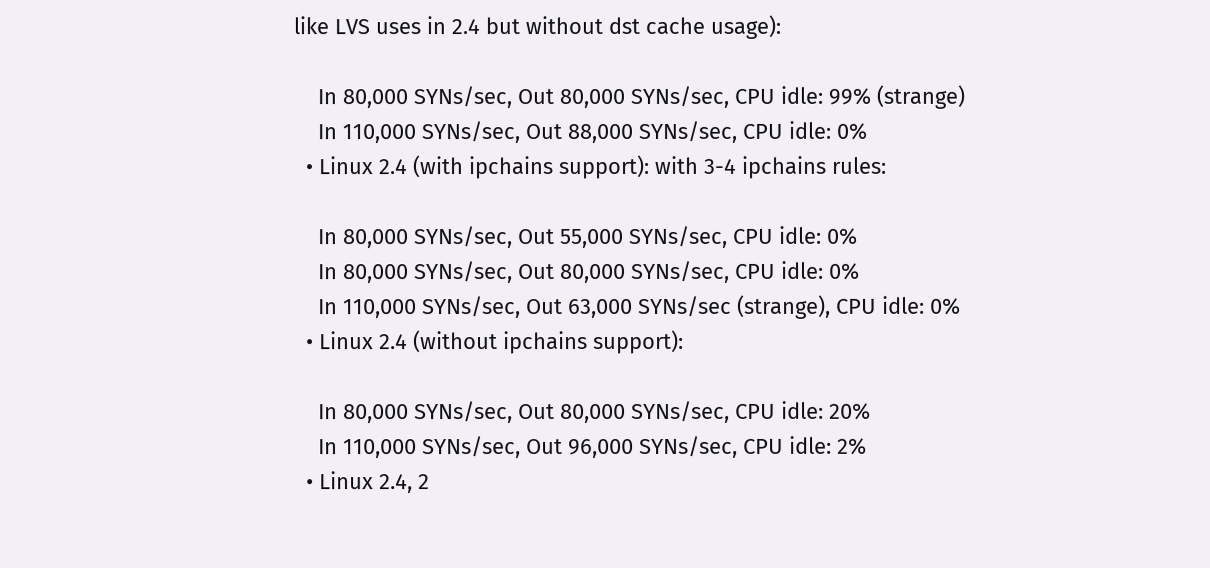like LVS uses in 2.4 but without dst cache usage):

    In 80,000 SYNs/sec, Out 80,000 SYNs/sec, CPU idle: 99% (strange)
    In 110,000 SYNs/sec, Out 88,000 SYNs/sec, CPU idle: 0%
  • Linux 2.4 (with ipchains support): with 3-4 ipchains rules:

    In 80,000 SYNs/sec, Out 55,000 SYNs/sec, CPU idle: 0%
    In 80,000 SYNs/sec, Out 80,000 SYNs/sec, CPU idle: 0%
    In 110,000 SYNs/sec, Out 63,000 SYNs/sec (strange), CPU idle: 0%
  • Linux 2.4 (without ipchains support):

    In 80,000 SYNs/sec, Out 80,000 SYNs/sec, CPU idle: 20%
    In 110,000 SYNs/sec, Out 96,000 SYNs/sec, CPU idle: 2%
  • Linux 2.4, 2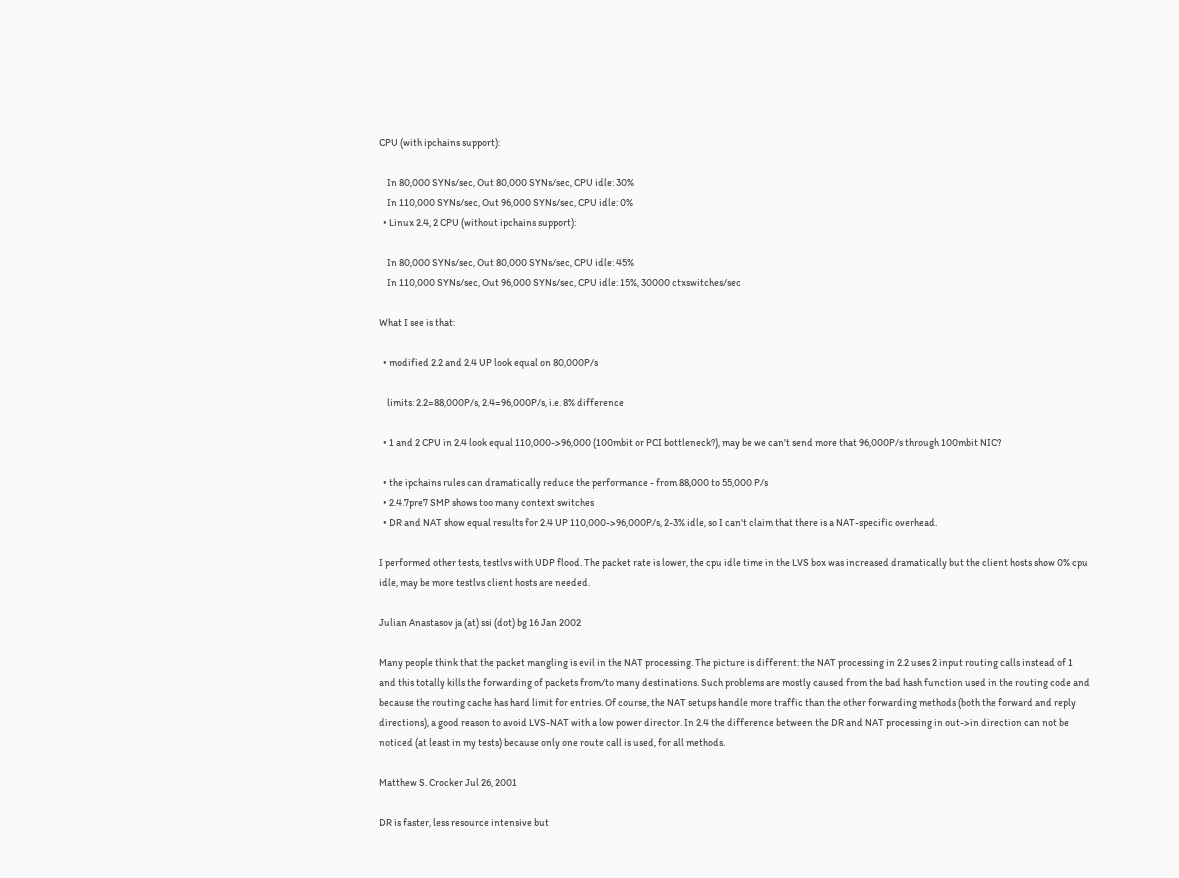CPU (with ipchains support):

    In 80,000 SYNs/sec, Out 80,000 SYNs/sec, CPU idle: 30%
    In 110,000 SYNs/sec, Out 96,000 SYNs/sec, CPU idle: 0%
  • Linux 2.4, 2 CPU (without ipchains support):

    In 80,000 SYNs/sec, Out 80,000 SYNs/sec, CPU idle: 45%
    In 110,000 SYNs/sec, Out 96,000 SYNs/sec, CPU idle: 15%, 30000 ctxswitches/sec

What I see is that:

  • modified 2.2 and 2.4 UP look equal on 80,000P/s

    limits: 2.2=88,000P/s, 2.4=96,000P/s, i.e. 8% difference

  • 1 and 2 CPU in 2.4 look equal 110,000->96,000 (100mbit or PCI bottleneck?), may be we can't send more that 96,000P/s through 100mbit NIC?

  • the ipchains rules can dramatically reduce the performance - from 88,000 to 55,000 P/s
  • 2.4.7pre7 SMP shows too many context switches
  • DR and NAT show equal results for 2.4 UP 110,000->96,000P/s, 2-3% idle, so I can't claim that there is a NAT-specific overhead.

I performed other tests, testlvs with UDP flood. The packet rate is lower, the cpu idle time in the LVS box was increased dramatically but the client hosts show 0% cpu idle, may be more testlvs client hosts are needed.

Julian Anastasov ja (at) ssi (dot) bg 16 Jan 2002

Many people think that the packet mangling is evil in the NAT processing. The picture is different: the NAT processing in 2.2 uses 2 input routing calls instead of 1 and this totally kills the forwarding of packets from/to many destinations. Such problems are mostly caused from the bad hash function used in the routing code and because the routing cache has hard limit for entries. Of course, the NAT setups handle more traffic than the other forwarding methods (both the forward and reply directions), a good reason to avoid LVS-NAT with a low power director. In 2.4 the difference between the DR and NAT processing in out->in direction can not be noticed (at least in my tests) because only one route call is used, for all methods.

Matthew S. Crocker Jul 26, 2001

DR is faster, less resource intensive but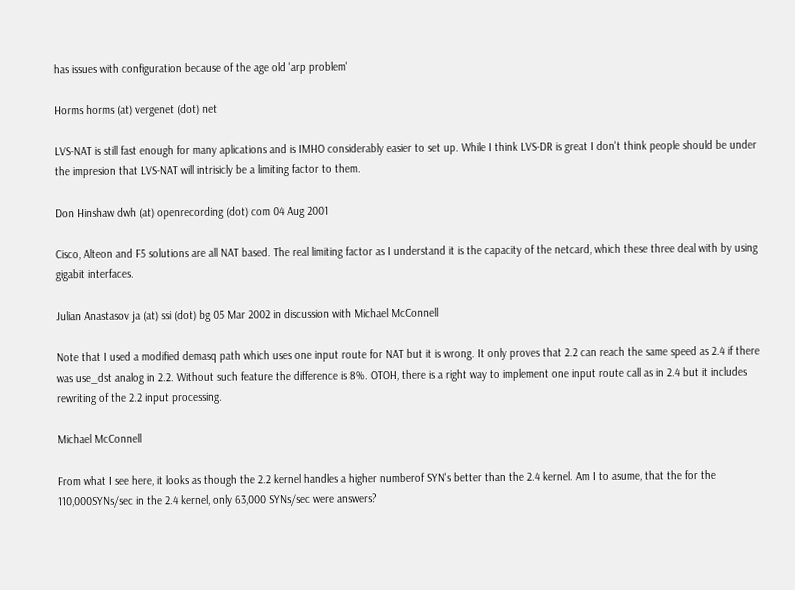has issues with configuration because of the age old 'arp problem'

Horms horms (at) vergenet (dot) net

LVS-NAT is still fast enough for many aplications and is IMHO considerably easier to set up. While I think LVS-DR is great I don't think people should be under the impresion that LVS-NAT will intrisicly be a limiting factor to them.

Don Hinshaw dwh (at) openrecording (dot) com 04 Aug 2001

Cisco, Alteon and F5 solutions are all NAT based. The real limiting factor as I understand it is the capacity of the netcard, which these three deal with by using gigabit interfaces.

Julian Anastasov ja (at) ssi (dot) bg 05 Mar 2002 in discussion with Michael McConnell

Note that I used a modified demasq path which uses one input route for NAT but it is wrong. It only proves that 2.2 can reach the same speed as 2.4 if there was use_dst analog in 2.2. Without such feature the difference is 8%. OTOH, there is a right way to implement one input route call as in 2.4 but it includes rewriting of the 2.2 input processing.

Michael McConnell

From what I see here, it looks as though the 2.2 kernel handles a higher numberof SYN's better than the 2.4 kernel. Am I to asume, that the for the 110,000SYNs/sec in the 2.4 kernel, only 63,000 SYNs/sec were answers?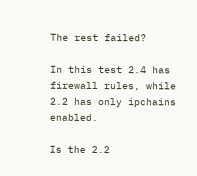The rest failed?

In this test 2.4 has firewall rules, while 2.2 has only ipchains enabled.

Is the 2.2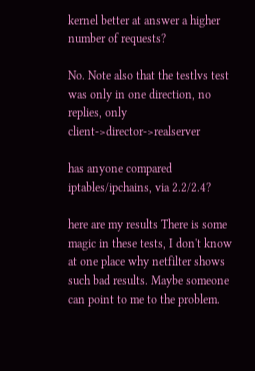kernel better at answer a higher number of requests?

No. Note also that the testlvs test was only in one direction, no replies, only client->director->realserver

has anyone compared iptables/ipchains, via 2.2/2.4?

here are my results There is some magic in these tests, I don't know at one place why netfilter shows such bad results. Maybe someone can point to me to the problem.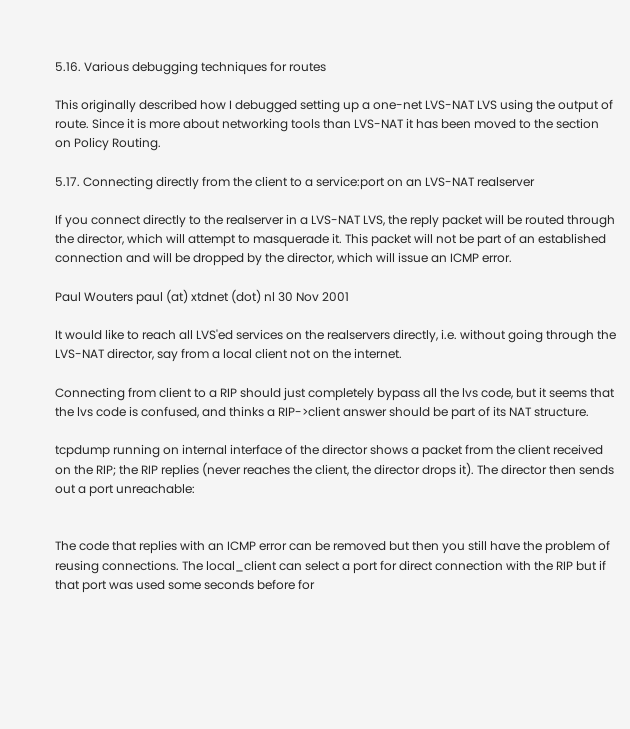5.16. Various debugging techniques for routes

This originally described how I debugged setting up a one-net LVS-NAT LVS using the output of route. Since it is more about networking tools than LVS-NAT it has been moved to the section on Policy Routing.

5.17. Connecting directly from the client to a service:port on an LVS-NAT realserver

If you connect directly to the realserver in a LVS-NAT LVS, the reply packet will be routed through the director, which will attempt to masquerade it. This packet will not be part of an established connection and will be dropped by the director, which will issue an ICMP error.

Paul Wouters paul (at) xtdnet (dot) nl 30 Nov 2001

It would like to reach all LVS'ed services on the realservers directly, i.e. without going through the LVS-NAT director, say from a local client not on the internet.

Connecting from client to a RIP should just completely bypass all the lvs code, but it seems that the lvs code is confused, and thinks a RIP->client answer should be part of its NAT structure.

tcpdump running on internal interface of the director shows a packet from the client received on the RIP; the RIP replies (never reaches the client, the director drops it). The director then sends out a port unreachable:


The code that replies with an ICMP error can be removed but then you still have the problem of reusing connections. The local_client can select a port for direct connection with the RIP but if that port was used some seconds before for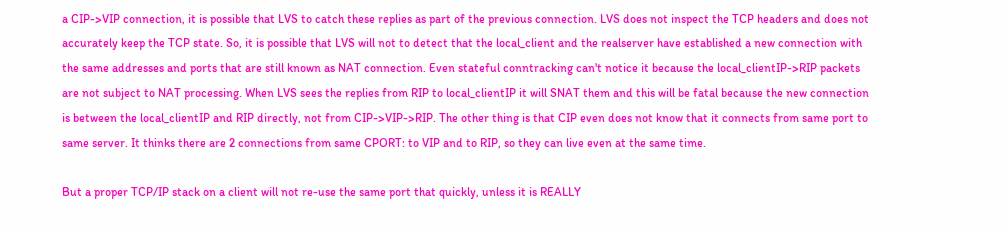a CIP->VIP connection, it is possible that LVS to catch these replies as part of the previous connection. LVS does not inspect the TCP headers and does not accurately keep the TCP state. So, it is possible that LVS will not to detect that the local_client and the realserver have established a new connection with the same addresses and ports that are still known as NAT connection. Even stateful conntracking can't notice it because the local_clientIP->RIP packets are not subject to NAT processing. When LVS sees the replies from RIP to local_clientIP it will SNAT them and this will be fatal because the new connection is between the local_clientIP and RIP directly, not from CIP->VIP->RIP. The other thing is that CIP even does not know that it connects from same port to same server. It thinks there are 2 connections from same CPORT: to VIP and to RIP, so they can live even at the same time.

But a proper TCP/IP stack on a client will not re-use the same port that quickly, unless it is REALLY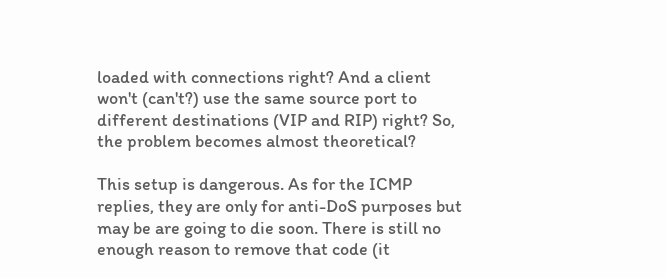loaded with connections right? And a client won't (can't?) use the same source port to different destinations (VIP and RIP) right? So, the problem becomes almost theoretical?

This setup is dangerous. As for the ICMP replies, they are only for anti-DoS purposes but may be are going to die soon. There is still no enough reason to remove that code (it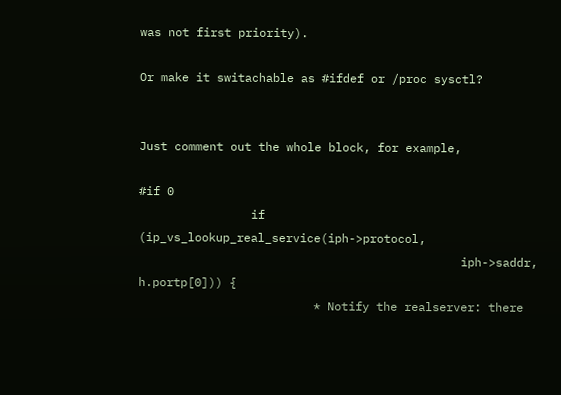was not first priority).

Or make it switachable as #ifdef or /proc sysctl?


Just comment out the whole block, for example,

#if 0
                if (ip_vs_lookup_real_service(iph->protocol,
                                              iph->saddr, h.portp[0])) {
                         * Notify the realserver: there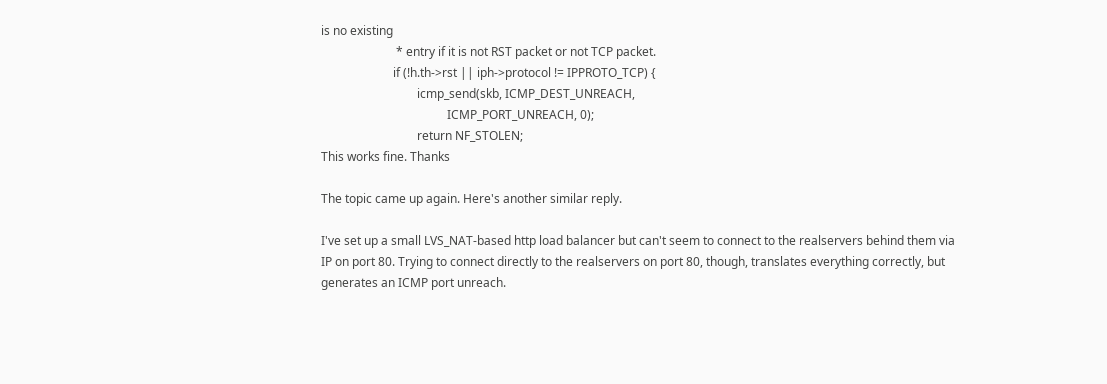is no existing
                         * entry if it is not RST packet or not TCP packet.
                        if (!h.th->rst || iph->protocol != IPPROTO_TCP) {
                                icmp_send(skb, ICMP_DEST_UNREACH,
                                          ICMP_PORT_UNREACH, 0);
                                return NF_STOLEN;
This works fine. Thanks

The topic came up again. Here's another similar reply.

I've set up a small LVS_NAT-based http load balancer but can't seem to connect to the realservers behind them via IP on port 80. Trying to connect directly to the realservers on port 80, though, translates everything correctly, but generates an ICMP port unreach.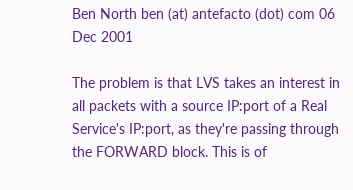Ben North ben (at) antefacto (dot) com 06 Dec 2001

The problem is that LVS takes an interest in all packets with a source IP:port of a Real Service's IP:port, as they're passing through the FORWARD block. This is of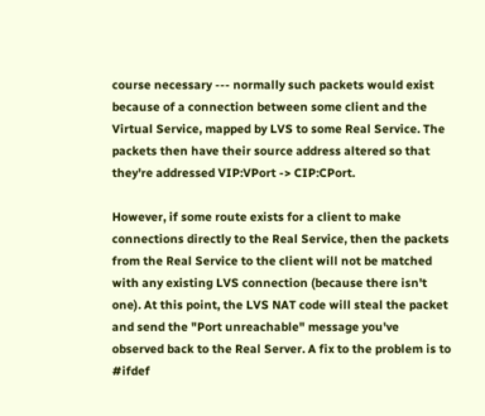course necessary --- normally such packets would exist because of a connection between some client and the Virtual Service, mapped by LVS to some Real Service. The packets then have their source address altered so that they're addressed VIP:VPort -> CIP:CPort.

However, if some route exists for a client to make connections directly to the Real Service, then the packets from the Real Service to the client will not be matched with any existing LVS connection (because there isn't one). At this point, the LVS NAT code will steal the packet and send the "Port unreachable" message you've observed back to the Real Server. A fix to the problem is to #ifdef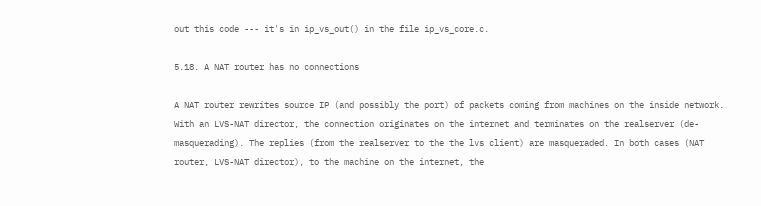out this code --- it's in ip_vs_out() in the file ip_vs_core.c.

5.18. A NAT router has no connections

A NAT router rewrites source IP (and possibly the port) of packets coming from machines on the inside network. With an LVS-NAT director, the connection originates on the internet and terminates on the realserver (de-masquerading). The replies (from the realserver to the the lvs client) are masqueraded. In both cases (NAT router, LVS-NAT director), to the machine on the internet, the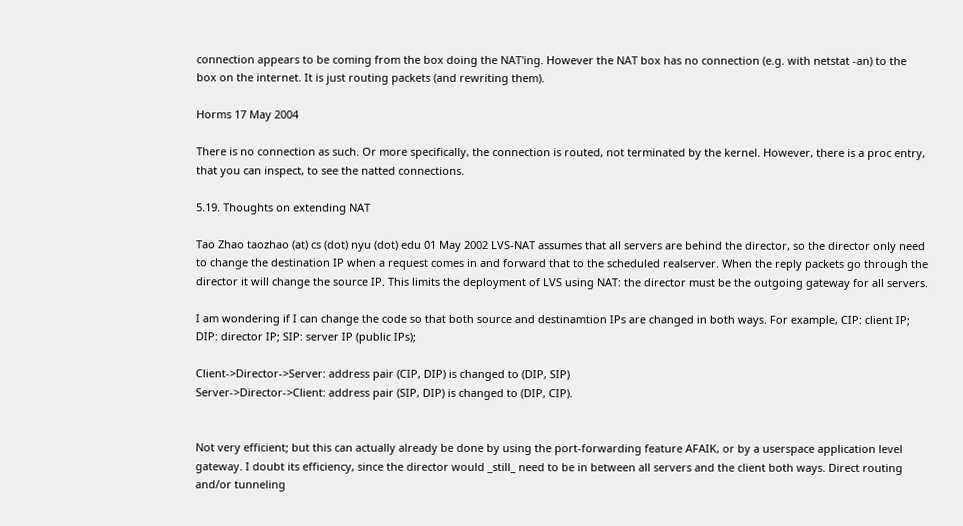connection appears to be coming from the box doing the NAT'ing. However the NAT box has no connection (e.g. with netstat -an) to the box on the internet. It is just routing packets (and rewriting them).

Horms 17 May 2004

There is no connection as such. Or more specifically, the connection is routed, not terminated by the kernel. However, there is a proc entry, that you can inspect, to see the natted connections.

5.19. Thoughts on extending NAT

Tao Zhao taozhao (at) cs (dot) nyu (dot) edu 01 May 2002 LVS-NAT assumes that all servers are behind the director, so the director only need to change the destination IP when a request comes in and forward that to the scheduled realserver. When the reply packets go through the director it will change the source IP. This limits the deployment of LVS using NAT: the director must be the outgoing gateway for all servers.

I am wondering if I can change the code so that both source and destinamtion IPs are changed in both ways. For example, CIP: client IP; DIP: director IP; SIP: server IP (public IPs);

Client->Director->Server: address pair (CIP, DIP) is changed to (DIP, SIP)
Server->Director->Client: address pair (SIP, DIP) is changed to (DIP, CIP).


Not very efficient; but this can actually already be done by using the port-forwarding feature AFAIK, or by a userspace application level gateway. I doubt its efficiency, since the director would _still_ need to be in between all servers and the client both ways. Direct routing and/or tunneling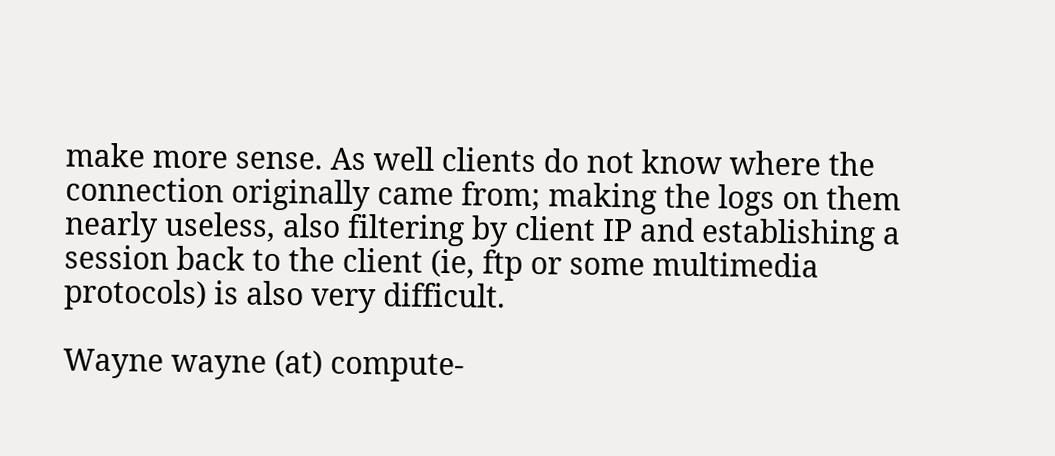make more sense. As well clients do not know where the connection originally came from; making the logs on them nearly useless, also filtering by client IP and establishing a session back to the client (ie, ftp or some multimedia protocols) is also very difficult.

Wayne wayne (at) compute-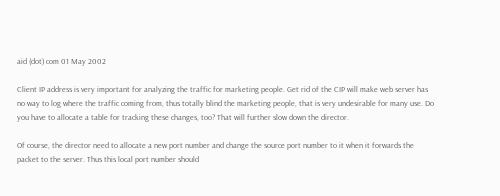aid (dot) com 01 May 2002

Client IP address is very important for analyzing the traffic for marketing people. Get rid of the CIP will make web server has no way to log where the traffic coming from, thus totally blind the marketing people, that is very undesirable for many use. Do you have to allocate a table for tracking these changes, too? That will further slow down the director.

Of course, the director need to allocate a new port number and change the source port number to it when it forwards the packet to the server. Thus this local port number should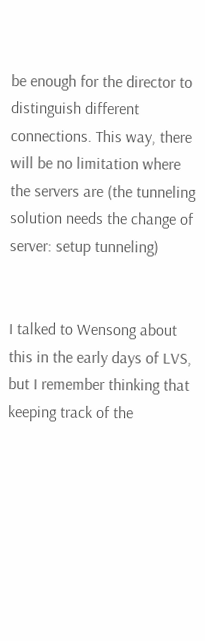be enough for the director to distinguish different connections. This way, there will be no limitation where the servers are (the tunneling solution needs the change of server: setup tunneling)


I talked to Wensong about this in the early days of LVS, but I remember thinking that keeping track of the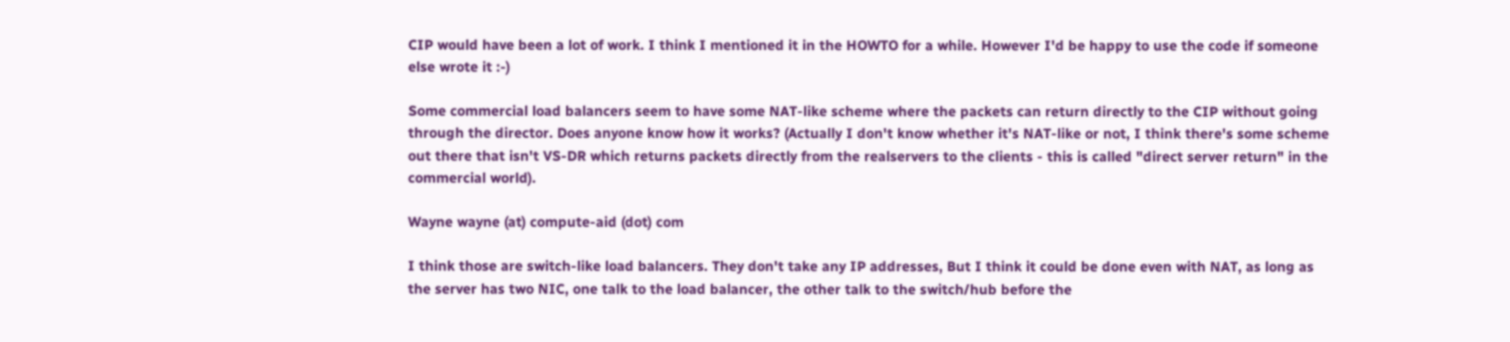CIP would have been a lot of work. I think I mentioned it in the HOWTO for a while. However I'd be happy to use the code if someone else wrote it :-)

Some commercial load balancers seem to have some NAT-like scheme where the packets can return directly to the CIP without going through the director. Does anyone know how it works? (Actually I don't know whether it's NAT-like or not, I think there's some scheme out there that isn't VS-DR which returns packets directly from the realservers to the clients - this is called "direct server return" in the commercial world).

Wayne wayne (at) compute-aid (dot) com

I think those are switch-like load balancers. They don't take any IP addresses, But I think it could be done even with NAT, as long as the server has two NIC, one talk to the load balancer, the other talk to the switch/hub before the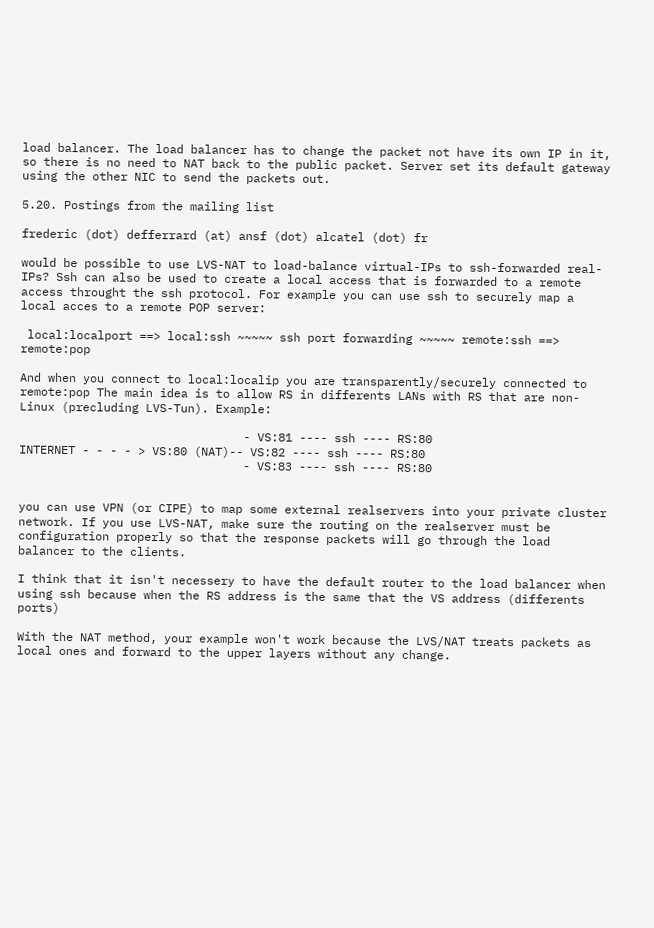load balancer. The load balancer has to change the packet not have its own IP in it, so there is no need to NAT back to the public packet. Server set its default gateway using the other NIC to send the packets out.

5.20. Postings from the mailing list

frederic (dot) defferrard (at) ansf (dot) alcatel (dot) fr

would be possible to use LVS-NAT to load-balance virtual-IPs to ssh-forwarded real-IPs? Ssh can also be used to create a local access that is forwarded to a remote access throught the ssh protocol. For example you can use ssh to securely map a local acces to a remote POP server:

 local:localport ==> local:ssh ~~~~~ ssh port forwarding ~~~~~ remote:ssh ==> remote:pop

And when you connect to local:localip you are transparently/securely connected to remote:pop The main idea is to allow RS in differents LANs with RS that are non-Linux (precluding LVS-Tun). Example:

                                - VS:81 ---- ssh ---- RS:80
INTERNET - - - - > VS:80 (NAT)-- VS:82 ---- ssh ---- RS:80
                                - VS:83 ---- ssh ---- RS:80


you can use VPN (or CIPE) to map some external realservers into your private cluster network. If you use LVS-NAT, make sure the routing on the realserver must be configuration properly so that the response packets will go through the load balancer to the clients.

I think that it isn't necessery to have the default router to the load balancer when using ssh because when the RS address is the same that the VS address (differents ports)

With the NAT method, your example won't work because the LVS/NAT treats packets as local ones and forward to the upper layers without any change.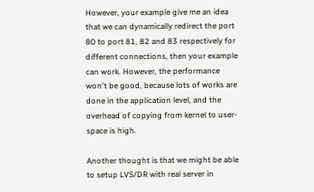However, your example give me an idea that we can dynamically redirect the port 80 to port 81, 82 and 83 respectively for different connections, then your example can work. However, the performance won't be good, because lots of works are done in the application level, and the overhead of copying from kernel to user-space is high.

Another thought is that we might be able to setup LVS/DR with real server in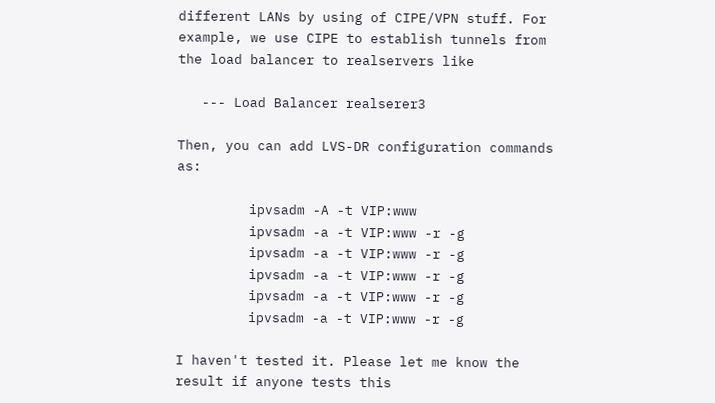different LANs by using of CIPE/VPN stuff. For example, we use CIPE to establish tunnels from the load balancer to realservers like

   --- Load Balancer realserer3

Then, you can add LVS-DR configuration commands as:

         ipvsadm -A -t VIP:www
         ipvsadm -a -t VIP:www -r -g
         ipvsadm -a -t VIP:www -r -g
         ipvsadm -a -t VIP:www -r -g
         ipvsadm -a -t VIP:www -r -g
         ipvsadm -a -t VIP:www -r -g

I haven't tested it. Please let me know the result if anyone tests this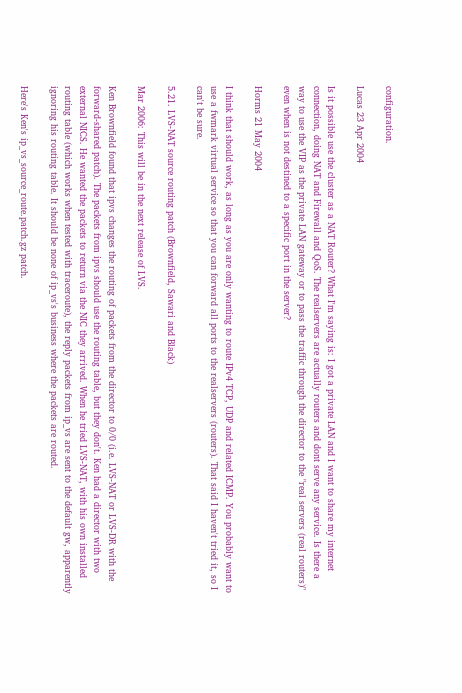configuration.

Lucas 23 Apr 2004

Is it possible use the cluster as a NAT Router? What I'm saying is: I got a private LAN and I want to share my internet connection, doing NAT and Firewall and QoS. The realservers are actually routers and dont serve any service. Is there a way to use the VIP as the private LAN gateway or to pass the traffic through the director to the "real servers (real routers)" even when is not destined to a specific port in the server?

Horms 21 May 2004

I think that should work, as long as you are only wanting to route IPv4 TCP, UDP and related ICMP. You probably want to use a fwmark virtual service so that you can forward all ports to the realservers (routers). That said I haven't tried it, so I can't be sure.

5.21. LVS-NAT source routing patch (Brownfield, Sawari and Black)

Mar 2006: This will be in the next release of LVS.

Ken Brownfield found that ipvs changes the routing of packets from the director to 0/0 (i.e. LVS-NAT or LVS-DR with the forward-shared patch). The packets from ipvs should use the routing table, but they don't. Ken had a director with two external NICS. He wanted the packets to return via the NIC they arrived. When he tried LVS-NAT, with his own installed routing table (which works when tested with traceroute), the reply packets from ip_vs are sent to the default gw, apparently ignoring his routing table. It should be none of ip_vs's business where the packets are routed.

Here's Ken's ip_vs_source_route.patch.gz patch.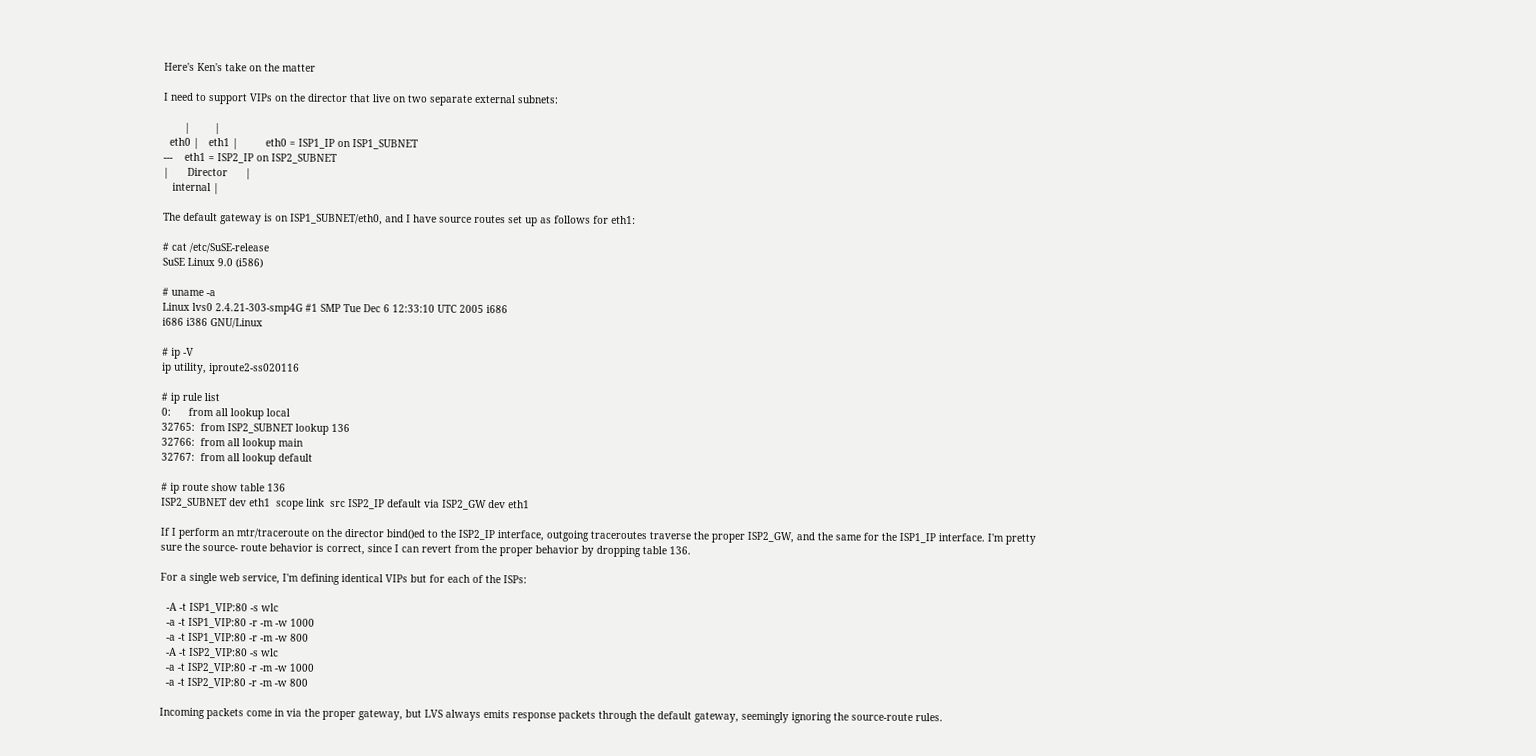Here's Ken's take on the matter

I need to support VIPs on the director that live on two separate external subnets:

       |        |
  eth0 |   eth1 |         eth0 = ISP1_IP on ISP1_SUBNET
---    eth1 = ISP2_IP on ISP2_SUBNET
|      Director      |
   internal |

The default gateway is on ISP1_SUBNET/eth0, and I have source routes set up as follows for eth1:

# cat /etc/SuSE-release
SuSE Linux 9.0 (i586)

# uname -a
Linux lvs0 2.4.21-303-smp4G #1 SMP Tue Dec 6 12:33:10 UTC 2005 i686
i686 i386 GNU/Linux

# ip -V
ip utility, iproute2-ss020116

# ip rule list
0:      from all lookup local
32765:  from ISP2_SUBNET lookup 136
32766:  from all lookup main
32767:  from all lookup default

# ip route show table 136
ISP2_SUBNET dev eth1  scope link  src ISP2_IP default via ISP2_GW dev eth1

If I perform an mtr/traceroute on the director bind()ed to the ISP2_IP interface, outgoing traceroutes traverse the proper ISP2_GW, and the same for the ISP1_IP interface. I'm pretty sure the source- route behavior is correct, since I can revert from the proper behavior by dropping table 136.

For a single web service, I'm defining identical VIPs but for each of the ISPs:

  -A -t ISP1_VIP:80 -s wlc
  -a -t ISP1_VIP:80 -r -m -w 1000
  -a -t ISP1_VIP:80 -r -m -w 800
  -A -t ISP2_VIP:80 -s wlc
  -a -t ISP2_VIP:80 -r -m -w 1000
  -a -t ISP2_VIP:80 -r -m -w 800

Incoming packets come in via the proper gateway, but LVS always emits response packets through the default gateway, seemingly ignoring the source-route rules.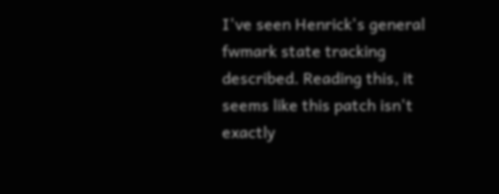I've seen Henrick's general fwmark state tracking described. Reading this, it seems like this patch isn't exactly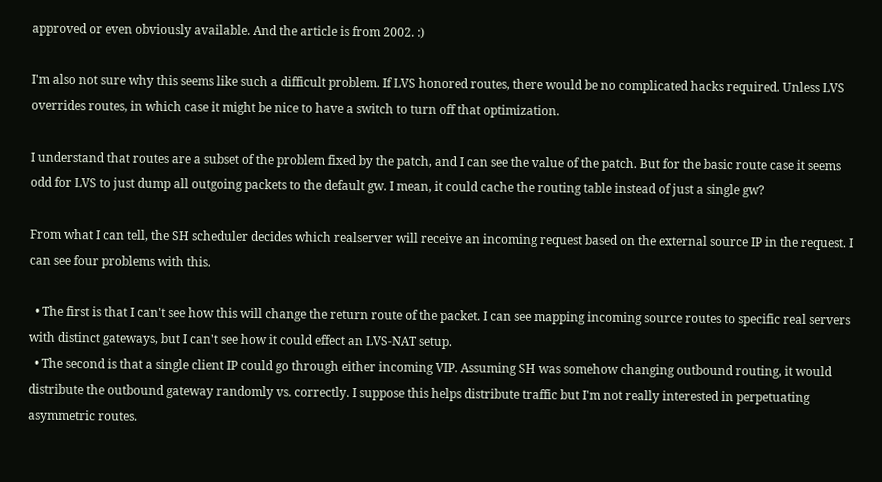approved or even obviously available. And the article is from 2002. :)

I'm also not sure why this seems like such a difficult problem. If LVS honored routes, there would be no complicated hacks required. Unless LVS overrides routes, in which case it might be nice to have a switch to turn off that optimization.

I understand that routes are a subset of the problem fixed by the patch, and I can see the value of the patch. But for the basic route case it seems odd for LVS to just dump all outgoing packets to the default gw. I mean, it could cache the routing table instead of just a single gw?

From what I can tell, the SH scheduler decides which realserver will receive an incoming request based on the external source IP in the request. I can see four problems with this.

  • The first is that I can't see how this will change the return route of the packet. I can see mapping incoming source routes to specific real servers with distinct gateways, but I can't see how it could effect an LVS-NAT setup.
  • The second is that a single client IP could go through either incoming VIP. Assuming SH was somehow changing outbound routing, it would distribute the outbound gateway randomly vs. correctly. I suppose this helps distribute traffic but I'm not really interested in perpetuating asymmetric routes.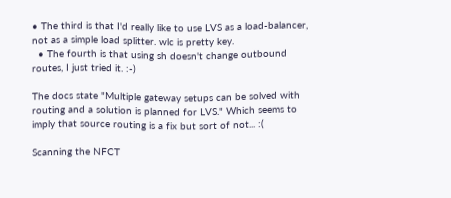• The third is that I'd really like to use LVS as a load-balancer, not as a simple load splitter. wlc is pretty key.
  • The fourth is that using sh doesn't change outbound routes, I just tried it. :-)

The docs state "Multiple gateway setups can be solved with routing and a solution is planned for LVS." Which seems to imply that source routing is a fix but sort of not... :(

Scanning the NFCT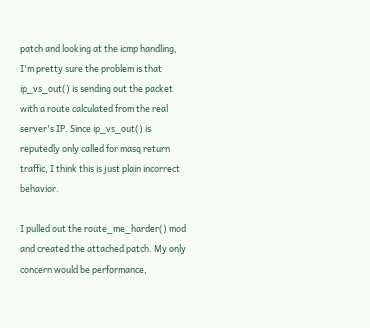patch and looking at the icmp handling, I'm pretty sure the problem is that ip_vs_out() is sending out the packet with a route calculated from the real server's IP. Since ip_vs_out() is reputedly only called for masq return traffic, I think this is just plain incorrect behavior.

I pulled out the route_me_harder() mod and created the attached patch. My only concern would be performance,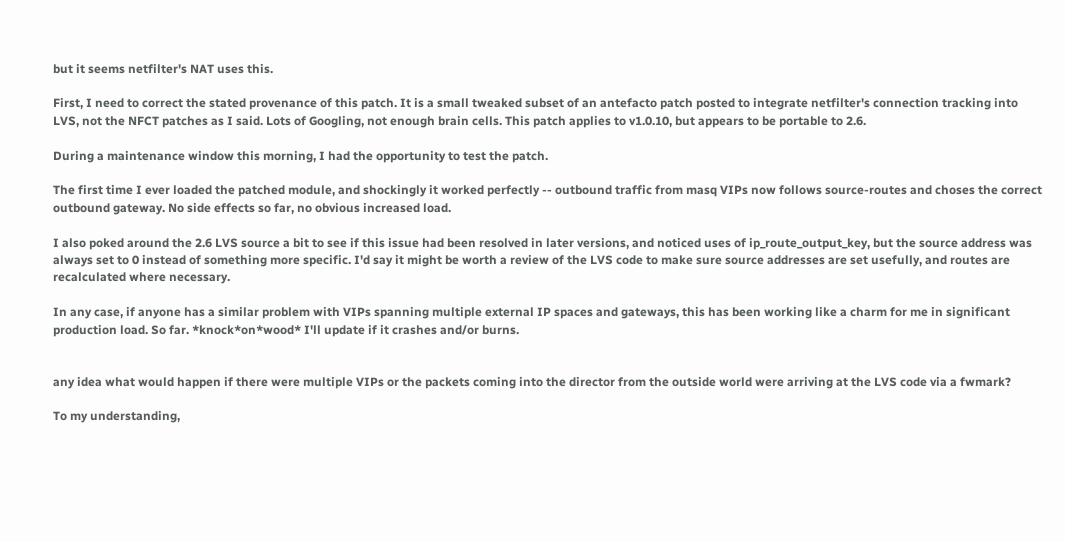but it seems netfilter's NAT uses this.

First, I need to correct the stated provenance of this patch. It is a small tweaked subset of an antefacto patch posted to integrate netfilter's connection tracking into LVS, not the NFCT patches as I said. Lots of Googling, not enough brain cells. This patch applies to v1.0.10, but appears to be portable to 2.6.

During a maintenance window this morning, I had the opportunity to test the patch.

The first time I ever loaded the patched module, and shockingly it worked perfectly -- outbound traffic from masq VIPs now follows source-routes and choses the correct outbound gateway. No side effects so far, no obvious increased load.

I also poked around the 2.6 LVS source a bit to see if this issue had been resolved in later versions, and noticed uses of ip_route_output_key, but the source address was always set to 0 instead of something more specific. I'd say it might be worth a review of the LVS code to make sure source addresses are set usefully, and routes are recalculated where necessary.

In any case, if anyone has a similar problem with VIPs spanning multiple external IP spaces and gateways, this has been working like a charm for me in significant production load. So far. *knock*on*wood* I'll update if it crashes and/or burns.


any idea what would happen if there were multiple VIPs or the packets coming into the director from the outside world were arriving at the LVS code via a fwmark?

To my understanding,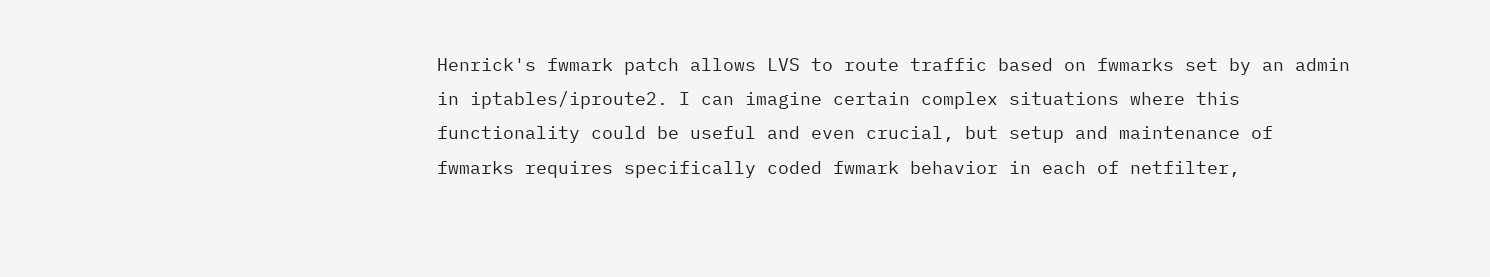Henrick's fwmark patch allows LVS to route traffic based on fwmarks set by an admin in iptables/iproute2. I can imagine certain complex situations where this functionality could be useful and even crucial, but setup and maintenance of fwmarks requires specifically coded fwmark behavior in each of netfilter,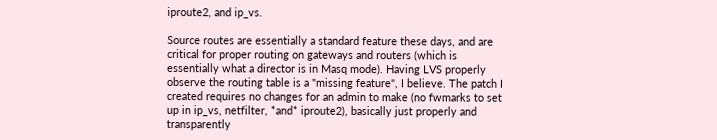iproute2, and ip_vs.

Source routes are essentially a standard feature these days, and are critical for proper routing on gateways and routers (which is essentially what a director is in Masq mode). Having LVS properly observe the routing table is a "missing feature", I believe. The patch I created requires no changes for an admin to make (no fwmarks to set up in ip_vs, netfilter, *and* iproute2), basically just properly and transparently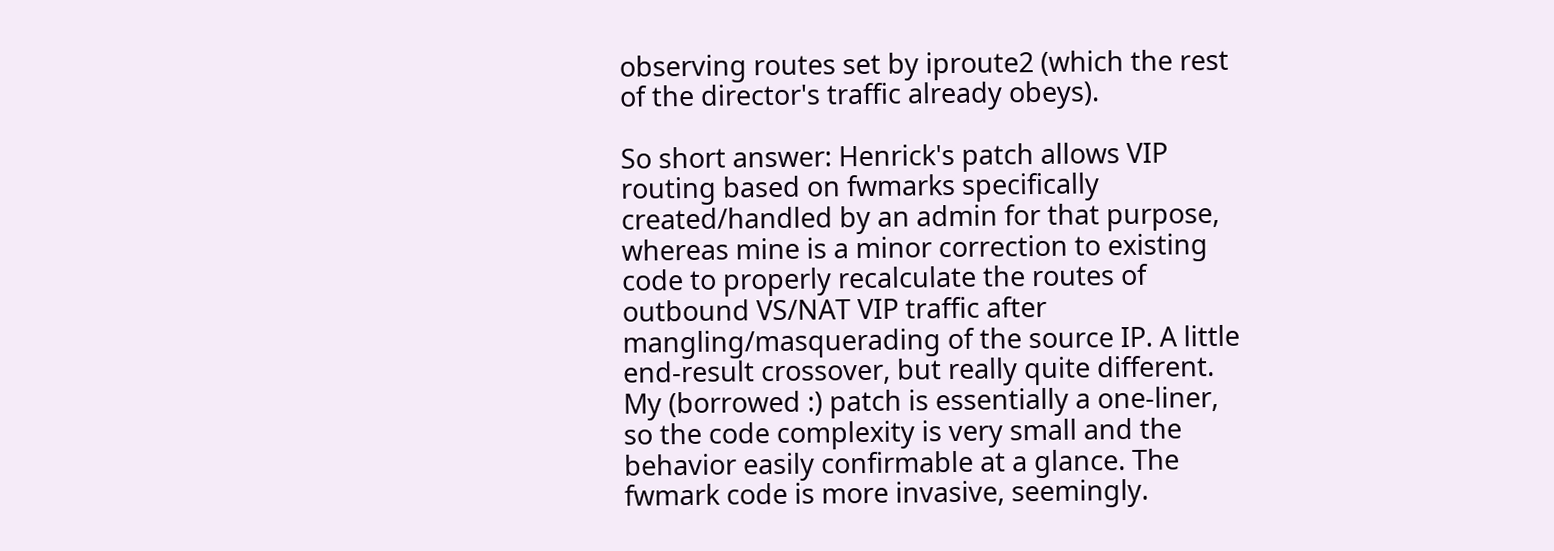observing routes set by iproute2 (which the rest of the director's traffic already obeys).

So short answer: Henrick's patch allows VIP routing based on fwmarks specifically created/handled by an admin for that purpose, whereas mine is a minor correction to existing code to properly recalculate the routes of outbound VS/NAT VIP traffic after mangling/masquerading of the source IP. A little end-result crossover, but really quite different. My (borrowed :) patch is essentially a one-liner, so the code complexity is very small and the behavior easily confirmable at a glance. The fwmark code is more invasive, seemingly.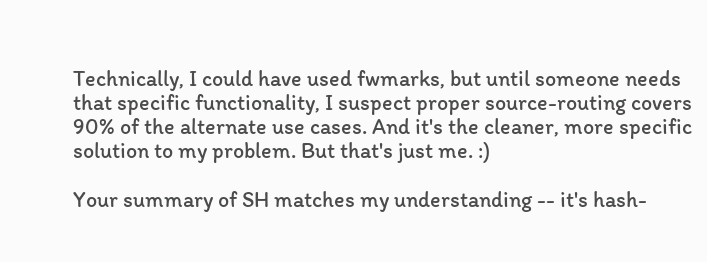Technically, I could have used fwmarks, but until someone needs that specific functionality, I suspect proper source-routing covers 90% of the alternate use cases. And it's the cleaner, more specific solution to my problem. But that's just me. :)

Your summary of SH matches my understanding -- it's hash-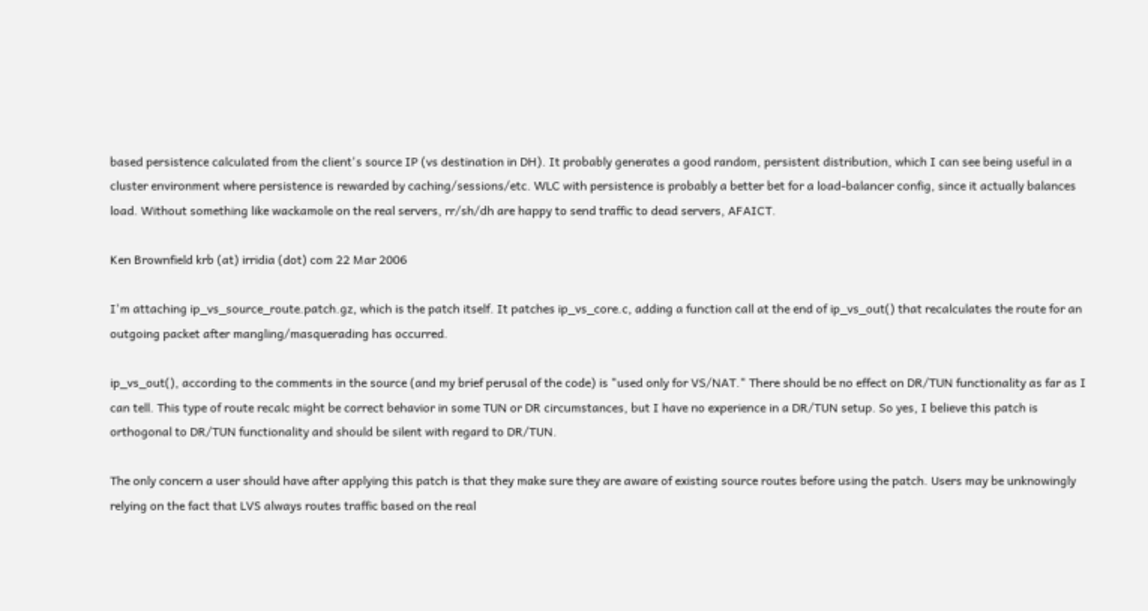based persistence calculated from the client's source IP (vs destination in DH). It probably generates a good random, persistent distribution, which I can see being useful in a cluster environment where persistence is rewarded by caching/sessions/etc. WLC with persistence is probably a better bet for a load-balancer config, since it actually balances load. Without something like wackamole on the real servers, rr/sh/dh are happy to send traffic to dead servers, AFAICT.

Ken Brownfield krb (at) irridia (dot) com 22 Mar 2006

I'm attaching ip_vs_source_route.patch.gz, which is the patch itself. It patches ip_vs_core.c, adding a function call at the end of ip_vs_out() that recalculates the route for an outgoing packet after mangling/masquerading has occurred.

ip_vs_out(), according to the comments in the source (and my brief perusal of the code) is "used only for VS/NAT." There should be no effect on DR/TUN functionality as far as I can tell. This type of route recalc might be correct behavior in some TUN or DR circumstances, but I have no experience in a DR/TUN setup. So yes, I believe this patch is orthogonal to DR/TUN functionality and should be silent with regard to DR/TUN.

The only concern a user should have after applying this patch is that they make sure they are aware of existing source routes before using the patch. Users may be unknowingly relying on the fact that LVS always routes traffic based on the real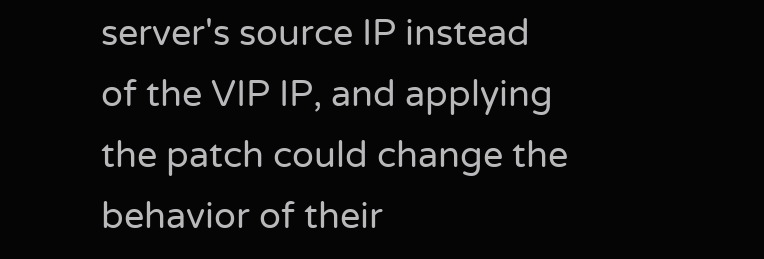server's source IP instead of the VIP IP, and applying the patch could change the behavior of their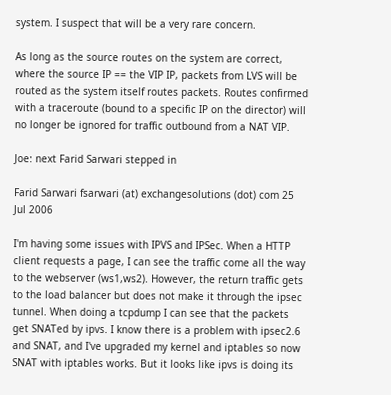system. I suspect that will be a very rare concern.

As long as the source routes on the system are correct, where the source IP == the VIP IP, packets from LVS will be routed as the system itself routes packets. Routes confirmed with a traceroute (bound to a specific IP on the director) will no longer be ignored for traffic outbound from a NAT VIP.

Joe: next Farid Sarwari stepped in

Farid Sarwari fsarwari (at) exchangesolutions (dot) com 25 Jul 2006

I'm having some issues with IPVS and IPSec. When a HTTP client requests a page, I can see the traffic come all the way to the webserver (ws1,ws2). However, the return traffic gets to the load balancer but does not make it through the ipsec tunnel. When doing a tcpdump I can see that the packets get SNATed by ipvs. I know there is a problem with ipsec2.6 and SNAT, and I've upgraded my kernel and iptables so now SNAT with iptables works. But it looks like ipvs is doing its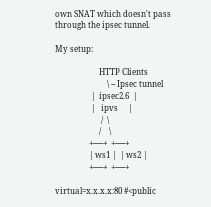own SNAT which doesn't pass through the ipsec tunnel.

My setup:

                      HTTP Clients
                          \ -- Ipsec tunnel
                  |  ipsec2.6  |
                  |   ipvs     |
                       /  \
                      /    \
                 +-----+  +-----+
                 | ws1 |  | ws2 |
                 +-----+  +-----+

virtual=x.x.x.x:80 #<public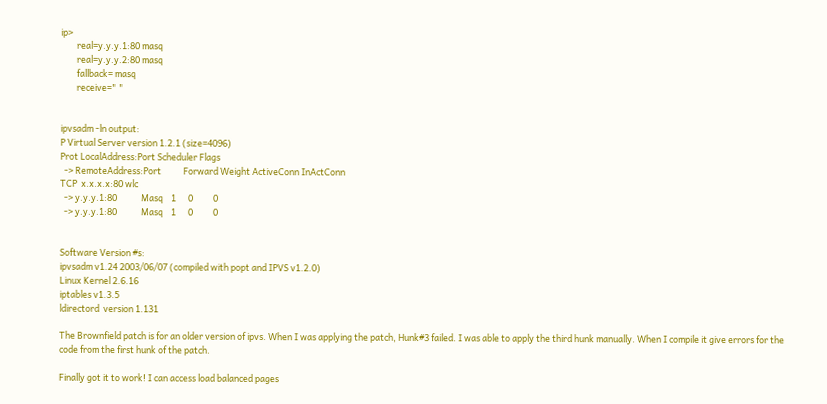ip>
        real=y.y.y.1:80 masq
        real=y.y.y.2:80 masq
        fallback= masq
        receive=" "


ipvsadm -ln output:
P Virtual Server version 1.2.1 (size=4096)
Prot LocalAddress:Port Scheduler Flags
  -> RemoteAddress:Port           Forward Weight ActiveConn InActConn
TCP  x.x.x.x:80 wlc
  -> y.y.y.1:80            Masq    1      0          0
  -> y.y.y.1:80            Masq    1      0          0


Software Version #s:
ipvsadm v1.24 2003/06/07 (compiled with popt and IPVS v1.2.0)
Linux Kernel 2.6.16
iptables v1.3.5
ldirectord  version 1.131

The Brownfield patch is for an older version of ipvs. When I was applying the patch, Hunk#3 failed. I was able to apply the third hunk manually. When I compile it give errors for the code from the first hunk of the patch.

Finally got it to work! I can access load balanced pages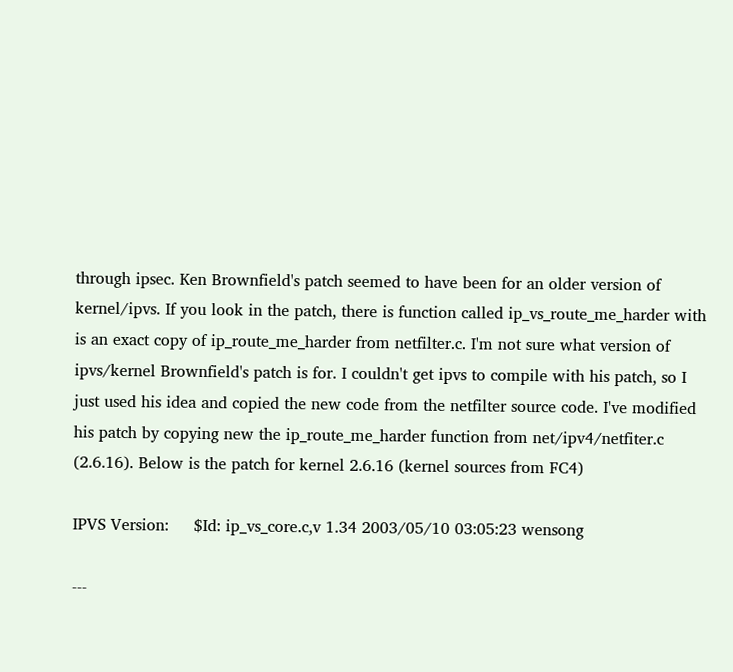through ipsec. Ken Brownfield's patch seemed to have been for an older version of kernel/ipvs. If you look in the patch, there is function called ip_vs_route_me_harder with is an exact copy of ip_route_me_harder from netfilter.c. I'm not sure what version of ipvs/kernel Brownfield's patch is for. I couldn't get ipvs to compile with his patch, so I just used his idea and copied the new code from the netfilter source code. I've modified his patch by copying new the ip_route_me_harder function from net/ipv4/netfiter.c (2.6.16). Below is the patch for kernel 2.6.16 (kernel sources from FC4)

IPVS Version:     $Id: ip_vs_core.c,v 1.34 2003/05/10 03:05:23 wensong

---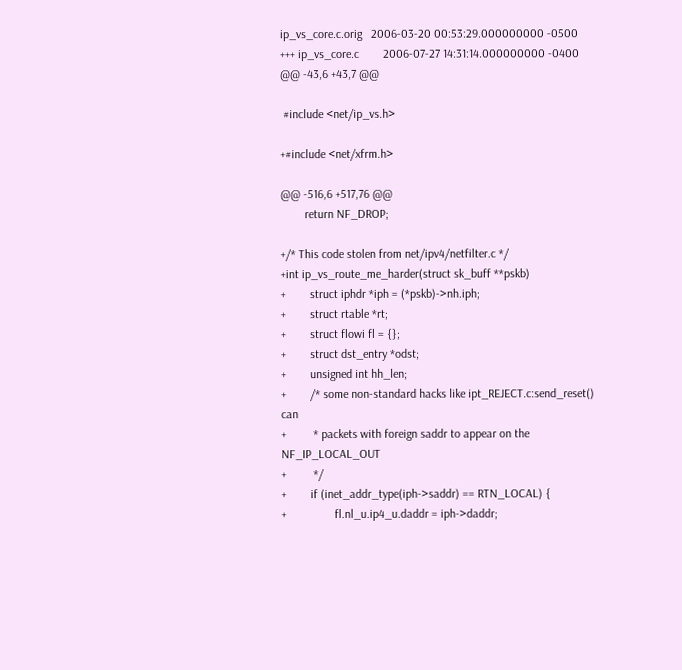ip_vs_core.c.orig   2006-03-20 00:53:29.000000000 -0500
+++ ip_vs_core.c        2006-07-27 14:31:14.000000000 -0400
@@ -43,6 +43,7 @@

 #include <net/ip_vs.h>

+#include <net/xfrm.h>

@@ -516,6 +517,76 @@
        return NF_DROP;

+/* This code stolen from net/ipv4/netfilter.c */
+int ip_vs_route_me_harder(struct sk_buff **pskb)
+        struct iphdr *iph = (*pskb)->nh.iph;
+        struct rtable *rt;
+        struct flowi fl = {};
+        struct dst_entry *odst;
+        unsigned int hh_len;
+        /* some non-standard hacks like ipt_REJECT.c:send_reset() can
+         * packets with foreign saddr to appear on the NF_IP_LOCAL_OUT
+         */
+        if (inet_addr_type(iph->saddr) == RTN_LOCAL) {
+                fl.nl_u.ip4_u.daddr = iph->daddr;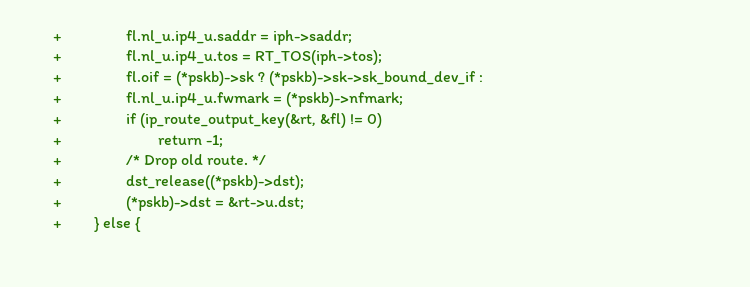+                fl.nl_u.ip4_u.saddr = iph->saddr;
+                fl.nl_u.ip4_u.tos = RT_TOS(iph->tos);
+                fl.oif = (*pskb)->sk ? (*pskb)->sk->sk_bound_dev_if :
+                fl.nl_u.ip4_u.fwmark = (*pskb)->nfmark;
+                if (ip_route_output_key(&rt, &fl) != 0)
+                        return -1;
+                /* Drop old route. */
+                dst_release((*pskb)->dst);
+                (*pskb)->dst = &rt->u.dst;
+        } else {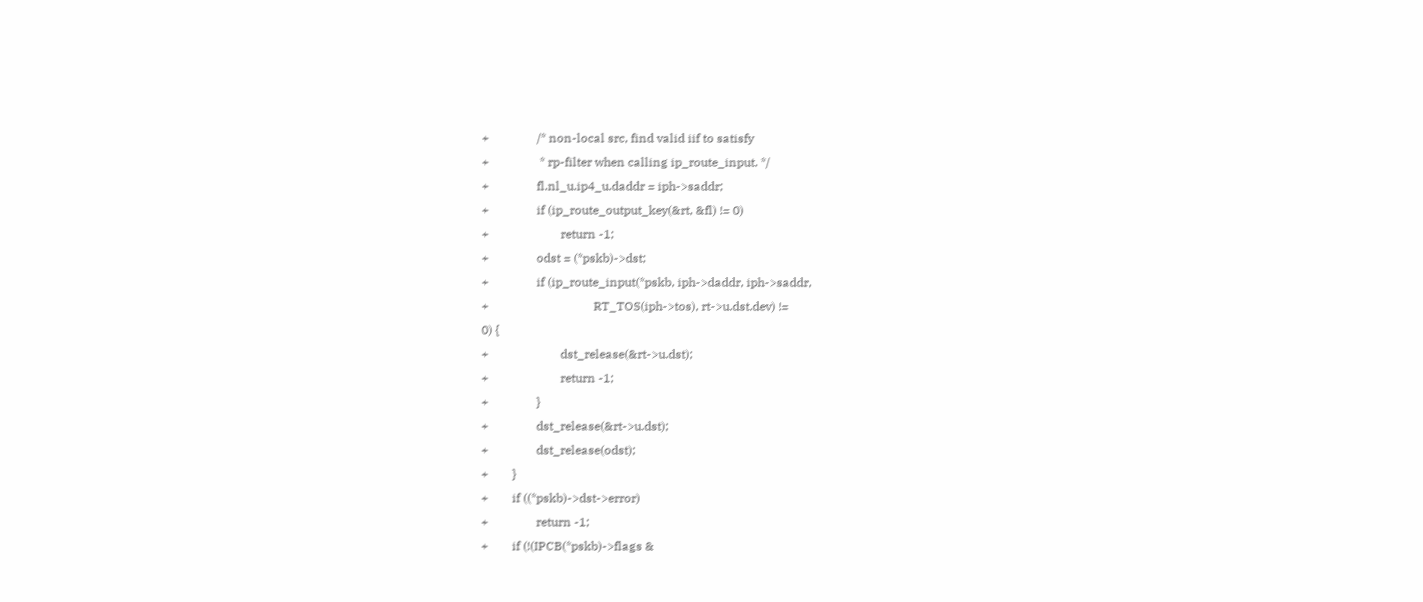+                /* non-local src, find valid iif to satisfy
+                 * rp-filter when calling ip_route_input. */
+                fl.nl_u.ip4_u.daddr = iph->saddr;
+                if (ip_route_output_key(&rt, &fl) != 0)
+                        return -1;
+                odst = (*pskb)->dst;
+                if (ip_route_input(*pskb, iph->daddr, iph->saddr,
+                                   RT_TOS(iph->tos), rt->u.dst.dev) !=
0) {
+                        dst_release(&rt->u.dst);
+                        return -1;
+                }
+                dst_release(&rt->u.dst);
+                dst_release(odst);
+        }
+        if ((*pskb)->dst->error)
+                return -1;
+        if (!(IPCB(*pskb)->flags &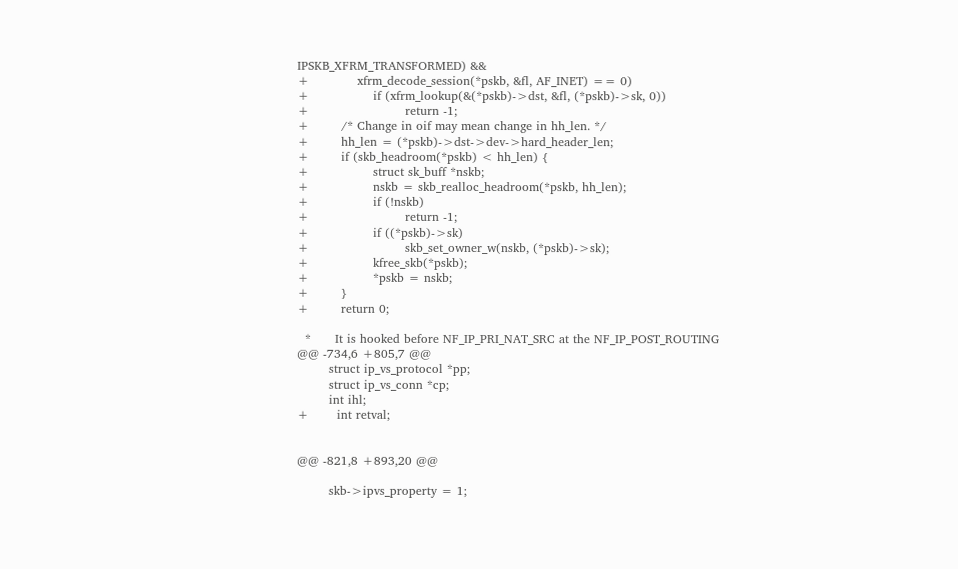IPSKB_XFRM_TRANSFORMED) &&
+            xfrm_decode_session(*pskb, &fl, AF_INET) == 0)
+                if (xfrm_lookup(&(*pskb)->dst, &fl, (*pskb)->sk, 0))
+                        return -1;
+        /* Change in oif may mean change in hh_len. */
+        hh_len = (*pskb)->dst->dev->hard_header_len;
+        if (skb_headroom(*pskb) < hh_len) {
+                struct sk_buff *nskb;
+                nskb = skb_realloc_headroom(*pskb, hh_len);
+                if (!nskb)
+                        return -1;
+                if ((*pskb)->sk)
+                        skb_set_owner_w(nskb, (*pskb)->sk);
+                kfree_skb(*pskb);
+                *pskb = nskb;
+        }
+        return 0;

  *      It is hooked before NF_IP_PRI_NAT_SRC at the NF_IP_POST_ROUTING
@@ -734,6 +805,7 @@
        struct ip_vs_protocol *pp;
        struct ip_vs_conn *cp;
        int ihl;
+       int retval;


@@ -821,8 +893,20 @@

        skb->ipvs_property = 1;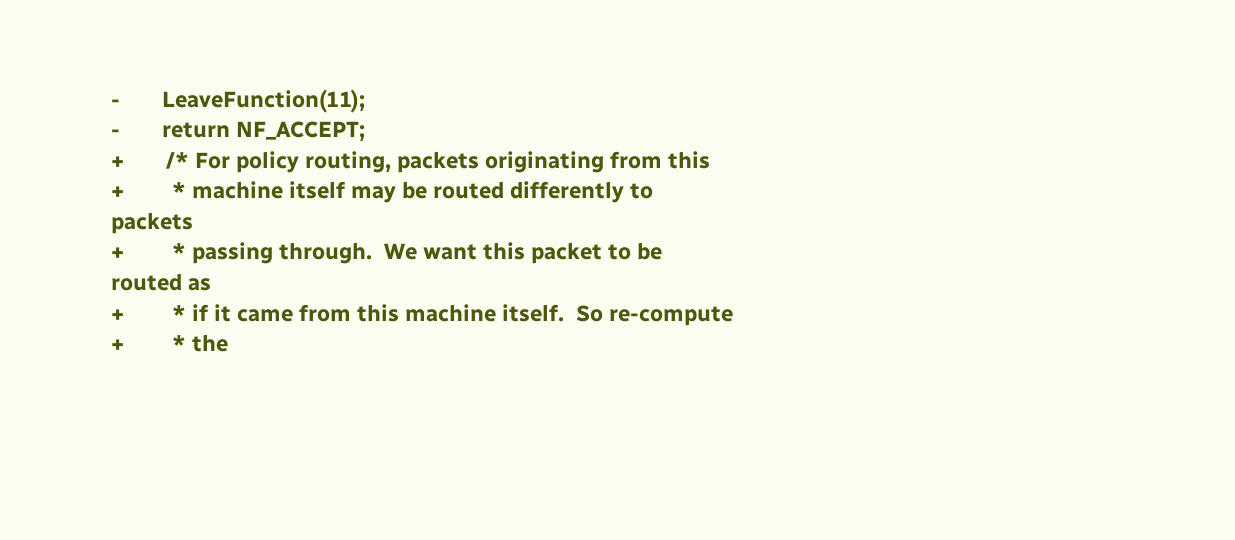-       LeaveFunction(11);
-       return NF_ACCEPT;
+       /* For policy routing, packets originating from this
+        * machine itself may be routed differently to packets
+        * passing through.  We want this packet to be routed as
+        * if it came from this machine itself.  So re-compute
+        * the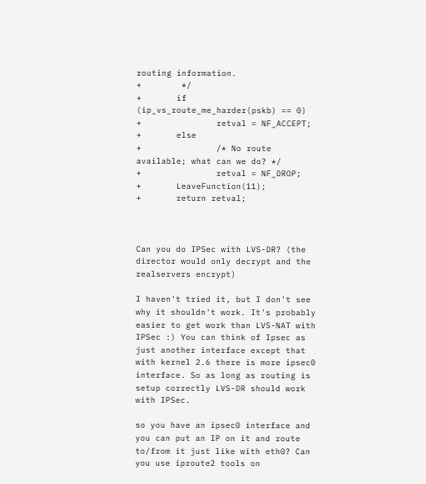routing information.
+        */
+       if (ip_vs_route_me_harder(pskb) == 0)
+               retval = NF_ACCEPT;
+       else
+               /* No route available; what can we do? */
+               retval = NF_DROP;
+       LeaveFunction(11);
+       return retval;



Can you do IPSec with LVS-DR? (the director would only decrypt and the realservers encrypt)

I haven't tried it, but I don't see why it shouldn't work. It's probably easier to get work than LVS-NAT with IPSec :) You can think of Ipsec as just another interface except that with kernel 2.6 there is more ipsec0 interface. So as long as routing is setup correctly LVS-DR should work with IPSec.

so you have an ipsec0 interface and you can put an IP on it and route to/from it just like with eth0? Can you use iproute2 tools on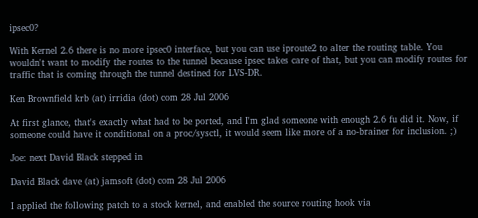ipsec0?

With Kernel 2.6 there is no more ipsec0 interface, but you can use iproute2 to alter the routing table. You wouldn't want to modify the routes to the tunnel because ipsec takes care of that, but you can modify routes for traffic that is coming through the tunnel destined for LVS-DR.

Ken Brownfield krb (at) irridia (dot) com 28 Jul 2006

At first glance, that's exactly what had to be ported, and I'm glad someone with enough 2.6 fu did it. Now, if someone could have it conditional on a proc/sysctl, it would seem like more of a no-brainer for inclusion. ;)

Joe: next David Black stepped in

David Black dave (at) jamsoft (dot) com 28 Jul 2006

I applied the following patch to a stock kernel, and enabled the source routing hook via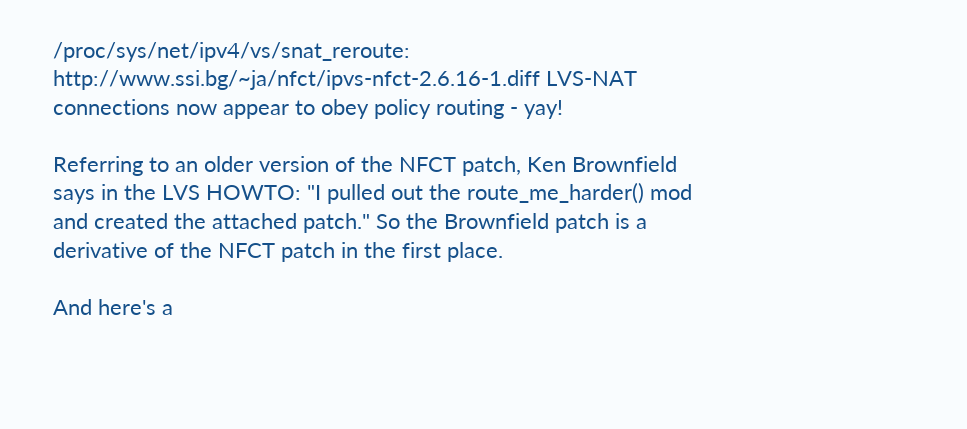/proc/sys/net/ipv4/vs/snat_reroute: http://www.ssi.bg/~ja/nfct/ipvs-nfct-2.6.16-1.diff LVS-NAT connections now appear to obey policy routing - yay!

Referring to an older version of the NFCT patch, Ken Brownfield says in the LVS HOWTO: "I pulled out the route_me_harder() mod and created the attached patch." So the Brownfield patch is a derivative of the NFCT patch in the first place.

And here's a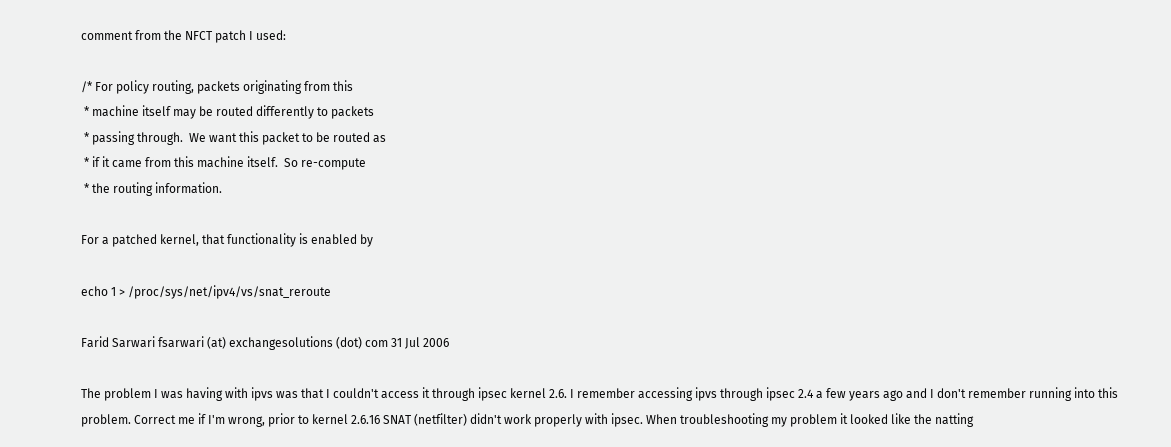comment from the NFCT patch I used:

/* For policy routing, packets originating from this
 * machine itself may be routed differently to packets
 * passing through.  We want this packet to be routed as
 * if it came from this machine itself.  So re-compute
 * the routing information.

For a patched kernel, that functionality is enabled by

echo 1 > /proc/sys/net/ipv4/vs/snat_reroute

Farid Sarwari fsarwari (at) exchangesolutions (dot) com 31 Jul 2006

The problem I was having with ipvs was that I couldn't access it through ipsec kernel 2.6. I remember accessing ipvs through ipsec 2.4 a few years ago and I don't remember running into this problem. Correct me if I'm wrong, prior to kernel 2.6.16 SNAT (netfilter) didn't work properly with ipsec. When troubleshooting my problem it looked like the natting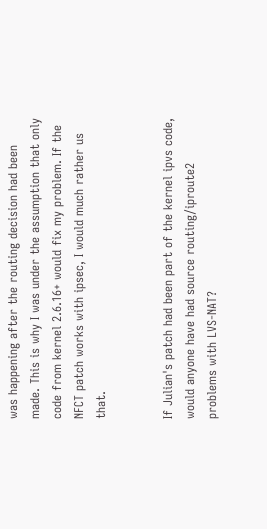was happening after the routing decision had been made. This is why I was under the assumption that only code from kernel 2.6.16+ would fix my problem. If the NFCT patch works with ipsec, I would much rather us that.


If Julian's patch had been part of the kernel ipvs code, would anyone have had source routing/iproute2 problems with LVS-NAT?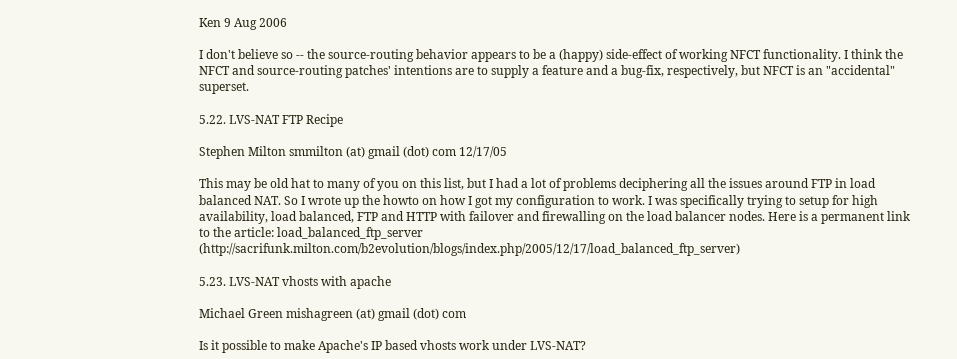Ken 9 Aug 2006

I don't believe so -- the source-routing behavior appears to be a (happy) side-effect of working NFCT functionality. I think the NFCT and source-routing patches' intentions are to supply a feature and a bug-fix, respectively, but NFCT is an "accidental" superset.

5.22. LVS-NAT FTP Recipe

Stephen Milton smmilton (at) gmail (dot) com 12/17/05

This may be old hat to many of you on this list, but I had a lot of problems deciphering all the issues around FTP in load balanced NAT. So I wrote up the howto on how I got my configuration to work. I was specifically trying to setup for high availability, load balanced, FTP and HTTP with failover and firewalling on the load balancer nodes. Here is a permanent link to the article: load_balanced_ftp_server (http://sacrifunk.milton.com/b2evolution/blogs/index.php/2005/12/17/load_balanced_ftp_server)

5.23. LVS-NAT vhosts with apache

Michael Green mishagreen (at) gmail (dot) com

Is it possible to make Apache's IP based vhosts work under LVS-NAT?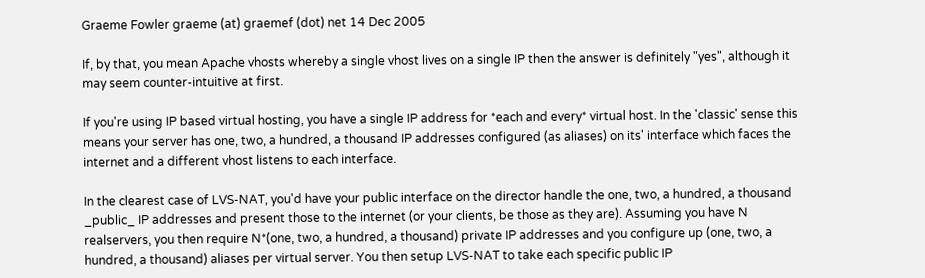Graeme Fowler graeme (at) graemef (dot) net 14 Dec 2005

If, by that, you mean Apache vhosts whereby a single vhost lives on a single IP then the answer is definitely "yes", although it may seem counter-intuitive at first.

If you're using IP based virtual hosting, you have a single IP address for *each and every* virtual host. In the 'classic' sense this means your server has one, two, a hundred, a thousand IP addresses configured (as aliases) on its' interface which faces the internet and a different vhost listens to each interface.

In the clearest case of LVS-NAT, you'd have your public interface on the director handle the one, two, a hundred, a thousand _public_ IP addresses and present those to the internet (or your clients, be those as they are). Assuming you have N realservers, you then require N*(one, two, a hundred, a thousand) private IP addresses and you configure up (one, two, a hundred, a thousand) aliases per virtual server. You then setup LVS-NAT to take each specific public IP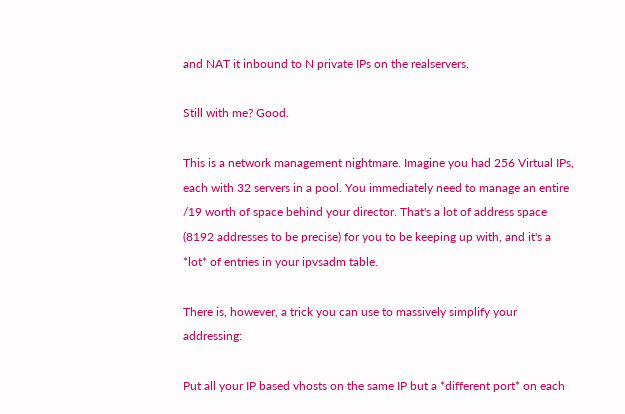and NAT it inbound to N private IPs on the realservers.

Still with me? Good.

This is a network management nightmare. Imagine you had 256 Virtual IPs, each with 32 servers in a pool. You immediately need to manage an entire /19 worth of space behind your director. That's a lot of address space (8192 addresses to be precise) for you to be keeping up with, and it's a *lot* of entries in your ipvsadm table.

There is, however, a trick you can use to massively simplify your addressing:

Put all your IP based vhosts on the same IP but a *different port* on each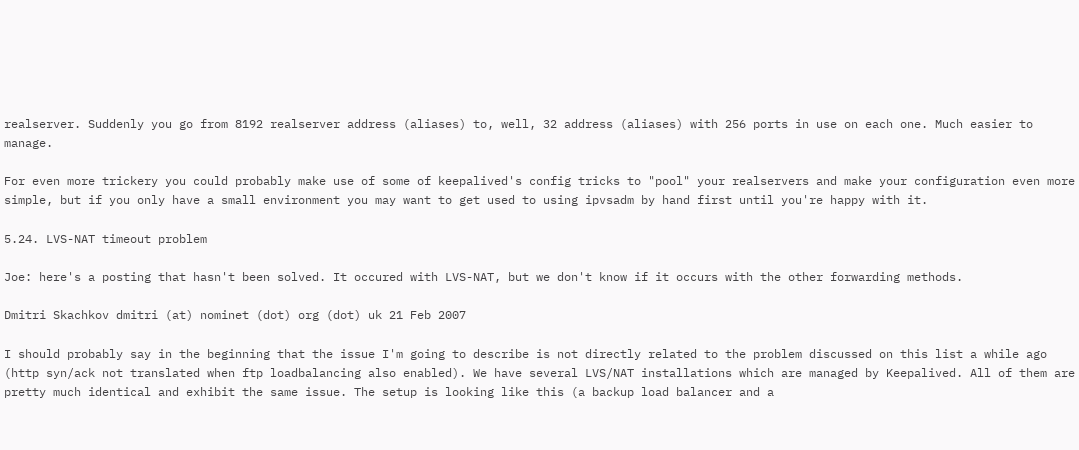realserver. Suddenly you go from 8192 realserver address (aliases) to, well, 32 address (aliases) with 256 ports in use on each one. Much easier to manage.

For even more trickery you could probably make use of some of keepalived's config tricks to "pool" your realservers and make your configuration even more simple, but if you only have a small environment you may want to get used to using ipvsadm by hand first until you're happy with it.

5.24. LVS-NAT timeout problem

Joe: here's a posting that hasn't been solved. It occured with LVS-NAT, but we don't know if it occurs with the other forwarding methods.

Dmitri Skachkov dmitri (at) nominet (dot) org (dot) uk 21 Feb 2007

I should probably say in the beginning that the issue I'm going to describe is not directly related to the problem discussed on this list a while ago (http syn/ack not translated when ftp loadbalancing also enabled). We have several LVS/NAT installations which are managed by Keepalived. All of them are pretty much identical and exhibit the same issue. The setup is looking like this (a backup load balancer and a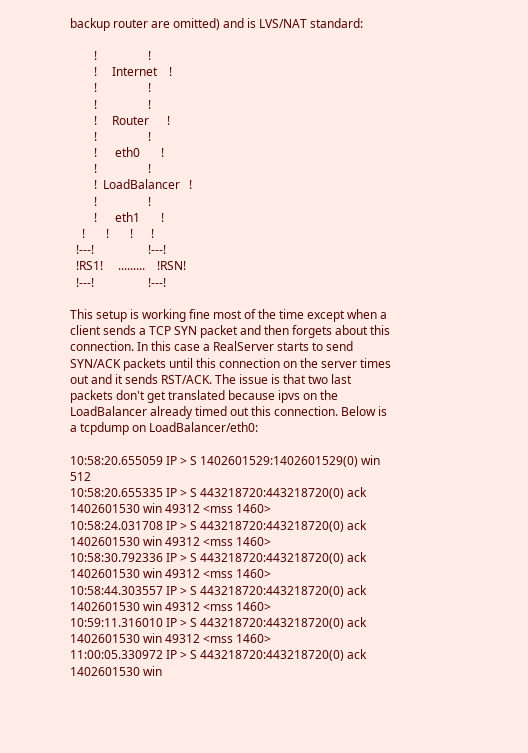backup router are omitted) and is LVS/NAT standard:

        !                 !
        !     Internet    !
        !                 !
        !                 !
        !     Router      !
        !                 !
        !      eth0       !
        !                 !
        !  LoadBalancer   !
        !                 !
        !      eth1       !
    !       !       !      !
  !---!                  !---!
  !RS1!     .........    !RSN!
  !---!                  !---!

This setup is working fine most of the time except when a client sends a TCP SYN packet and then forgets about this connection. In this case a RealServer starts to send SYN/ACK packets until this connection on the server times out and it sends RST/ACK. The issue is that two last packets don't get translated because ipvs on the LoadBalancer already timed out this connection. Below is a tcpdump on LoadBalancer/eth0:

10:58:20.655059 IP > S 1402601529:1402601529(0) win 512
10:58:20.655335 IP > S 443218720:443218720(0) ack 1402601530 win 49312 <mss 1460>
10:58:24.031708 IP > S 443218720:443218720(0) ack 1402601530 win 49312 <mss 1460>
10:58:30.792336 IP > S 443218720:443218720(0) ack 1402601530 win 49312 <mss 1460>
10:58:44.303557 IP > S 443218720:443218720(0) ack 1402601530 win 49312 <mss 1460>
10:59:11.316010 IP > S 443218720:443218720(0) ack 1402601530 win 49312 <mss 1460>
11:00:05.330972 IP > S 443218720:443218720(0) ack 1402601530 win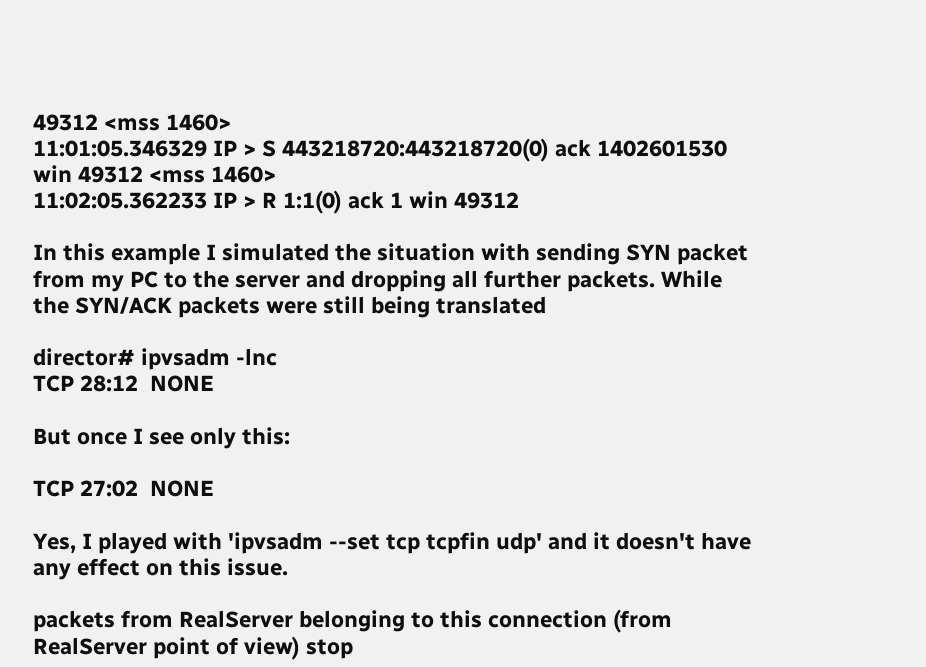49312 <mss 1460>
11:01:05.346329 IP > S 443218720:443218720(0) ack 1402601530 win 49312 <mss 1460>
11:02:05.362233 IP > R 1:1(0) ack 1 win 49312

In this example I simulated the situation with sending SYN packet from my PC to the server and dropping all further packets. While the SYN/ACK packets were still being translated

director# ipvsadm -lnc
TCP 28:12  NONE

But once I see only this:

TCP 27:02  NONE

Yes, I played with 'ipvsadm --set tcp tcpfin udp' and it doesn't have any effect on this issue.

packets from RealServer belonging to this connection (from RealServer point of view) stop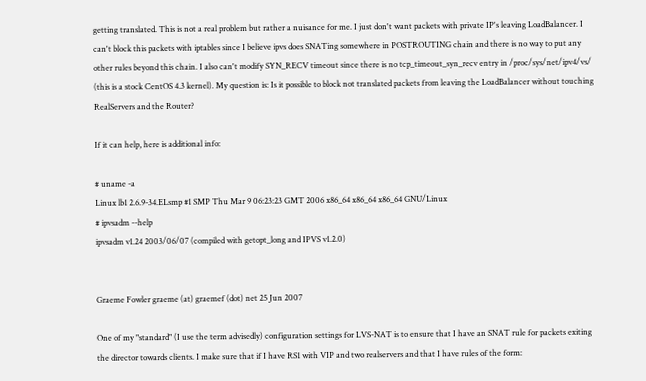getting translated. This is not a real problem but rather a nuisance for me. I just don't want packets with private IP's leaving LoadBalancer. I can't block this packets with iptables since I believe ipvs does SNATing somewhere in POSTROUTING chain and there is no way to put any other rules beyond this chain. I also can't modify SYN_RECV timeout since there is no tcp_timeout_syn_recv entry in /proc/sys/net/ipv4/vs/ (this is a stock CentOS 4.3 kernel). My question is: Is it possible to block not translated packets from leaving the LoadBalancer without touching RealServers and the Router?

If it can help, here is additional info:

# uname -a
Linux lb1 2.6.9-34.ELsmp #1 SMP Thu Mar 9 06:23:23 GMT 2006 x86_64 x86_64 x86_64 GNU/Linux
# ipvsadm --help
ipvsadm v1.24 2003/06/07 (compiled with getopt_long and IPVS v1.2.0)


Graeme Fowler graeme (at) graemef (dot) net 25 Jun 2007

One of my "standard" (I use the term advisedly) configuration settings for LVS-NAT is to ensure that I have an SNAT rule for packets exiting the director towards clients. I make sure that if I have RS1 with VIP and two realservers and that I have rules of the form: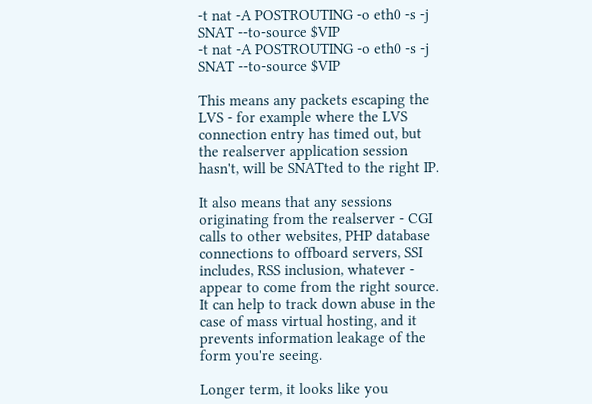-t nat -A POSTROUTING -o eth0 -s -j SNAT --to-source $VIP
-t nat -A POSTROUTING -o eth0 -s -j SNAT --to-source $VIP

This means any packets escaping the LVS - for example where the LVS connection entry has timed out, but the realserver application session hasn't, will be SNATted to the right IP.

It also means that any sessions originating from the realserver - CGI calls to other websites, PHP database connections to offboard servers, SSI includes, RSS inclusion, whatever - appear to come from the right source. It can help to track down abuse in the case of mass virtual hosting, and it prevents information leakage of the form you're seeing.

Longer term, it looks like you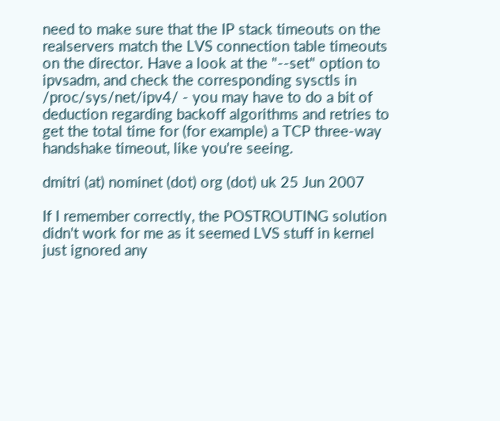need to make sure that the IP stack timeouts on the realservers match the LVS connection table timeouts on the director. Have a look at the "--set" option to ipvsadm, and check the corresponding sysctls in /proc/sys/net/ipv4/ - you may have to do a bit of deduction regarding backoff algorithms and retries to get the total time for (for example) a TCP three-way handshake timeout, like you're seeing.

dmitri (at) nominet (dot) org (dot) uk 25 Jun 2007

If I remember correctly, the POSTROUTING solution didn't work for me as it seemed LVS stuff in kernel just ignored any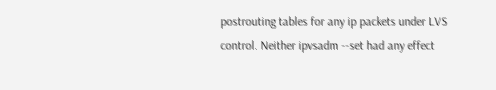postrouting tables for any ip packets under LVS control. Neither ipvsadm --set had any effect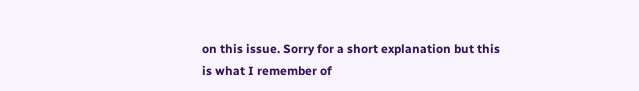on this issue. Sorry for a short explanation but this is what I remember of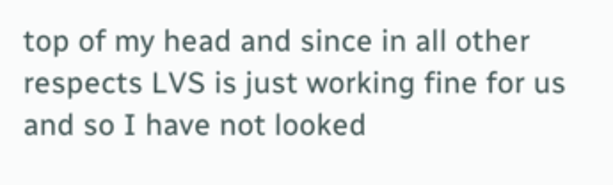top of my head and since in all other respects LVS is just working fine for us and so I have not looked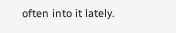often into it lately.